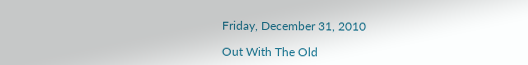Friday, December 31, 2010

Out With The Old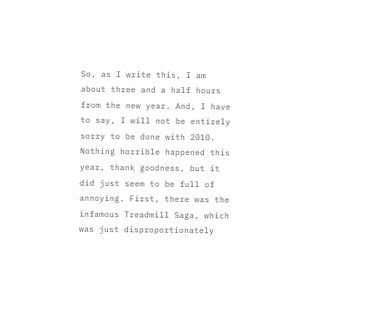So, as I write this, I am about three and a half hours from the new year. And, I have to say, I will not be entirely sorry to be done with 2010. Nothing horrible happened this year, thank goodness, but it did just seem to be full of annoying. First, there was the infamous Treadmill Saga, which was just disproportionately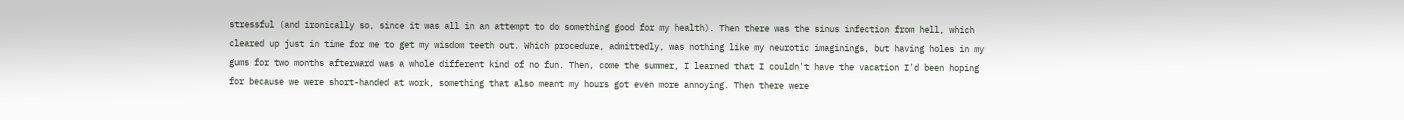stressful (and ironically so, since it was all in an attempt to do something good for my health). Then there was the sinus infection from hell, which cleared up just in time for me to get my wisdom teeth out. Which procedure, admittedly, was nothing like my neurotic imaginings, but having holes in my gums for two months afterward was a whole different kind of no fun. Then, come the summer, I learned that I couldn't have the vacation I'd been hoping for because we were short-handed at work, something that also meant my hours got even more annoying. Then there were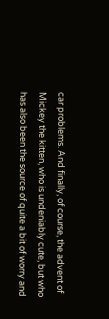car problems. And finally, of course, the advent of Mickey the kitten, who is undeniably cute, but who has also been the source of quite a bit of worry and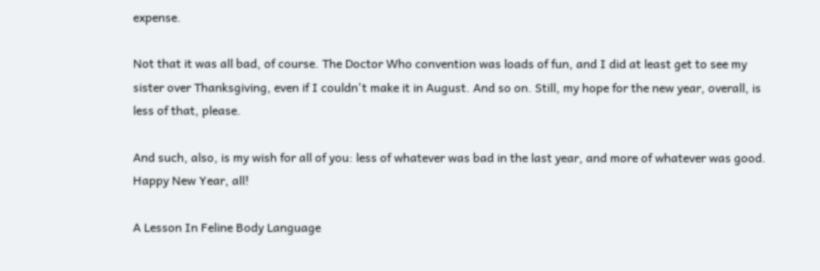expense.

Not that it was all bad, of course. The Doctor Who convention was loads of fun, and I did at least get to see my sister over Thanksgiving, even if I couldn't make it in August. And so on. Still, my hope for the new year, overall, is less of that, please.

And such, also, is my wish for all of you: less of whatever was bad in the last year, and more of whatever was good. Happy New Year, all!

A Lesson In Feline Body Language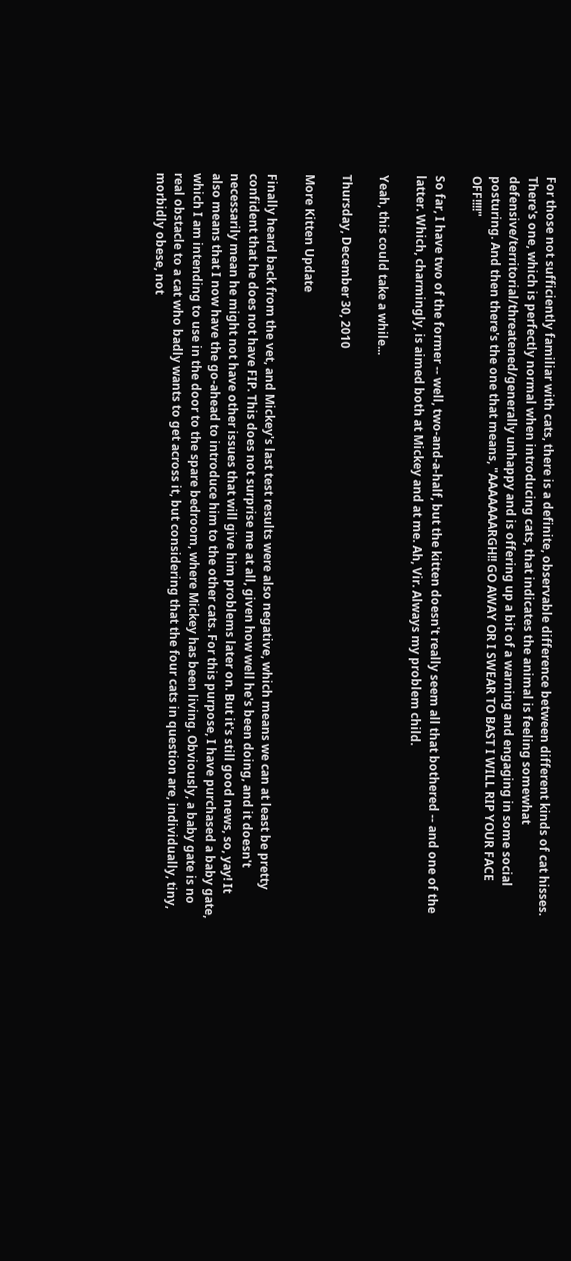For those not sufficiently familiar with cats, there is a definite, observable difference between different kinds of cat hisses. There's one, which is perfectly normal when introducing cats, that indicates the animal is feeling somewhat defensive/territorial/threatened/generally unhappy and is offering up a bit of a warning and engaging in some social posturing. And then there's the one that means, "AAAAAAARGH!! GO AWAY OR I SWEAR TO BAST I WILL RIP YOUR FACE OFF!!!!"

So far, I have two of the former -- well, two-and-a-half, but the kitten doesn't really seem all that bothered -- and one of the latter. Which, charmingly, is aimed both at Mickey and at me. Ah, Vir. Always my problem child.

Yeah, this could take a while...

Thursday, December 30, 2010

More Kitten Update

Finally heard back from the vet, and Mickey's last test results were also negative, which means we can at least be pretty confident that he does not have FIP. This does not surprise me at all, given how well he's been doing, and it doesn't necessarily mean he might not have other issues that will give him problems later on. But it's still good news, so, yay! It also means that I now have the go-ahead to introduce him to the other cats. For this purpose, I have purchased a baby gate, which I am intending to use in the door to the spare bedroom, where Mickey has been living. Obviously, a baby gate is no real obstacle to a cat who badly wants to get across it, but considering that the four cats in question are, individually, tiny, morbidly obese, not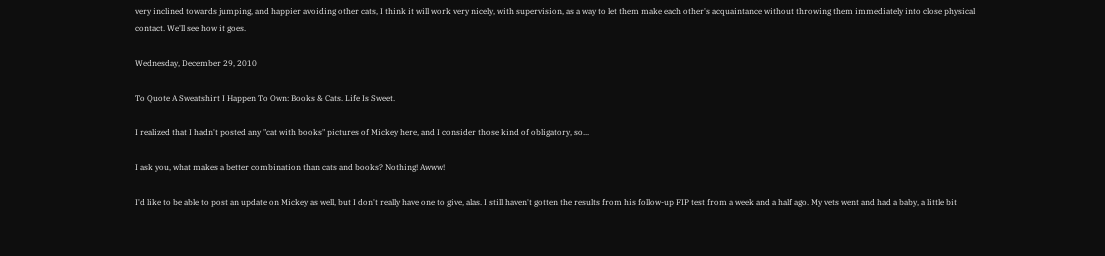very inclined towards jumping, and happier avoiding other cats, I think it will work very nicely, with supervision, as a way to let them make each other's acquaintance without throwing them immediately into close physical contact. We'll see how it goes.

Wednesday, December 29, 2010

To Quote A Sweatshirt I Happen To Own: Books & Cats. Life Is Sweet.

I realized that I hadn't posted any "cat with books" pictures of Mickey here, and I consider those kind of obligatory, so...

I ask you, what makes a better combination than cats and books? Nothing! Awww!

I'd like to be able to post an update on Mickey as well, but I don't really have one to give, alas. I still haven't gotten the results from his follow-up FIP test from a week and a half ago. My vets went and had a baby, a little bit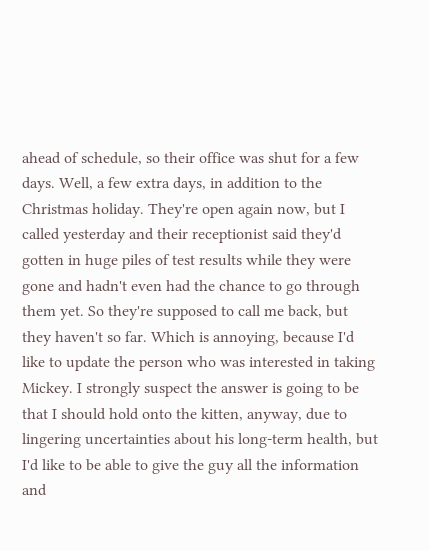ahead of schedule, so their office was shut for a few days. Well, a few extra days, in addition to the Christmas holiday. They're open again now, but I called yesterday and their receptionist said they'd gotten in huge piles of test results while they were gone and hadn't even had the chance to go through them yet. So they're supposed to call me back, but they haven't so far. Which is annoying, because I'd like to update the person who was interested in taking Mickey. I strongly suspect the answer is going to be that I should hold onto the kitten, anyway, due to lingering uncertainties about his long-term health, but I'd like to be able to give the guy all the information and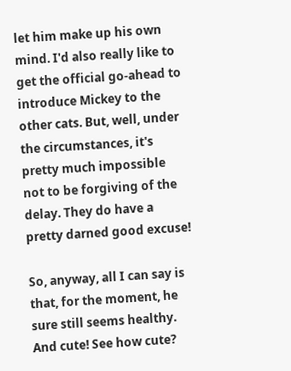let him make up his own mind. I'd also really like to get the official go-ahead to introduce Mickey to the other cats. But, well, under the circumstances, it's pretty much impossible not to be forgiving of the delay. They do have a pretty darned good excuse!

So, anyway, all I can say is that, for the moment, he sure still seems healthy. And cute! See how cute?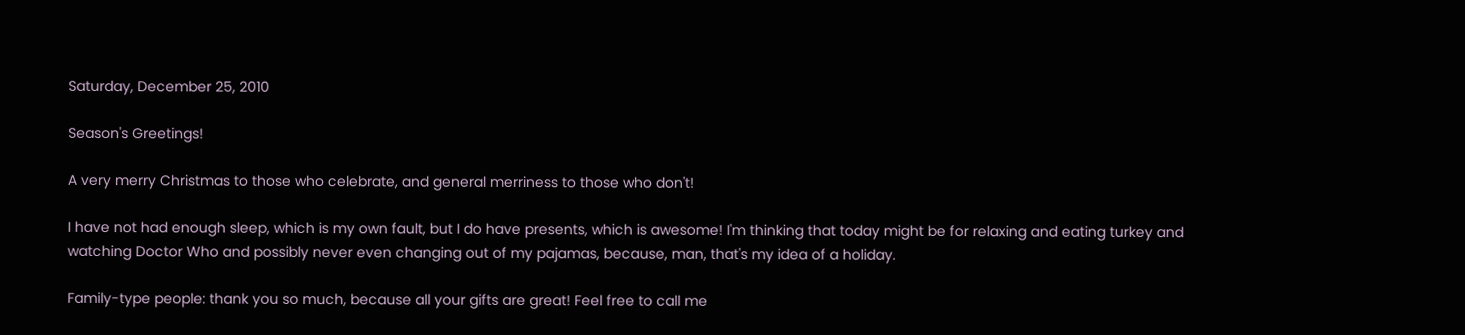Saturday, December 25, 2010

Season's Greetings!

A very merry Christmas to those who celebrate, and general merriness to those who don't!

I have not had enough sleep, which is my own fault, but I do have presents, which is awesome! I'm thinking that today might be for relaxing and eating turkey and watching Doctor Who and possibly never even changing out of my pajamas, because, man, that's my idea of a holiday.

Family-type people: thank you so much, because all your gifts are great! Feel free to call me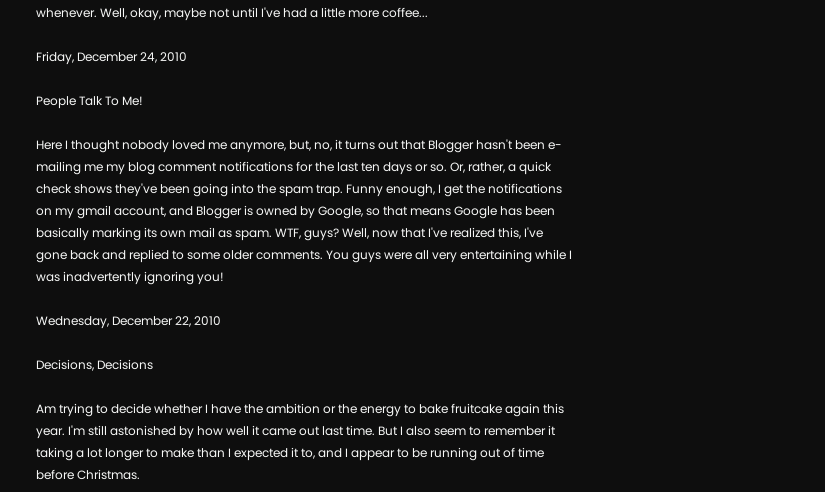whenever. Well, okay, maybe not until I've had a little more coffee...

Friday, December 24, 2010

People Talk To Me!

Here I thought nobody loved me anymore, but, no, it turns out that Blogger hasn't been e-mailing me my blog comment notifications for the last ten days or so. Or, rather, a quick check shows they've been going into the spam trap. Funny enough, I get the notifications on my gmail account, and Blogger is owned by Google, so that means Google has been basically marking its own mail as spam. WTF, guys? Well, now that I've realized this, I've gone back and replied to some older comments. You guys were all very entertaining while I was inadvertently ignoring you!

Wednesday, December 22, 2010

Decisions, Decisions

Am trying to decide whether I have the ambition or the energy to bake fruitcake again this year. I'm still astonished by how well it came out last time. But I also seem to remember it taking a lot longer to make than I expected it to, and I appear to be running out of time before Christmas.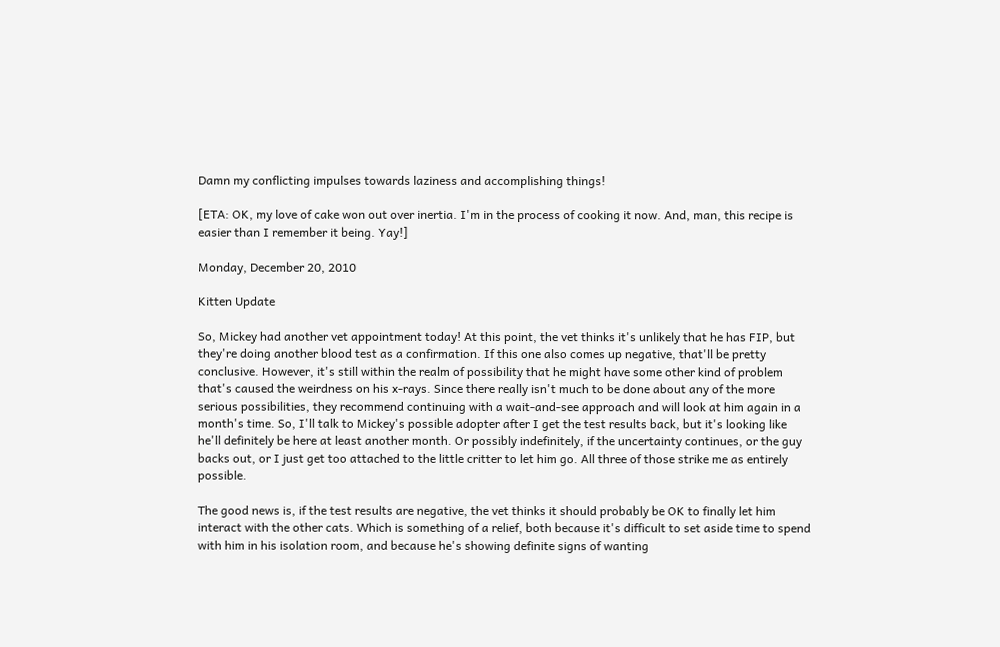Damn my conflicting impulses towards laziness and accomplishing things!

[ETA: OK, my love of cake won out over inertia. I'm in the process of cooking it now. And, man, this recipe is easier than I remember it being. Yay!]

Monday, December 20, 2010

Kitten Update

So, Mickey had another vet appointment today! At this point, the vet thinks it's unlikely that he has FIP, but they're doing another blood test as a confirmation. If this one also comes up negative, that'll be pretty conclusive. However, it's still within the realm of possibility that he might have some other kind of problem that's caused the weirdness on his x-rays. Since there really isn't much to be done about any of the more serious possibilities, they recommend continuing with a wait-and-see approach and will look at him again in a month's time. So, I'll talk to Mickey's possible adopter after I get the test results back, but it's looking like he'll definitely be here at least another month. Or possibly indefinitely, if the uncertainty continues, or the guy backs out, or I just get too attached to the little critter to let him go. All three of those strike me as entirely possible.

The good news is, if the test results are negative, the vet thinks it should probably be OK to finally let him interact with the other cats. Which is something of a relief, both because it's difficult to set aside time to spend with him in his isolation room, and because he's showing definite signs of wanting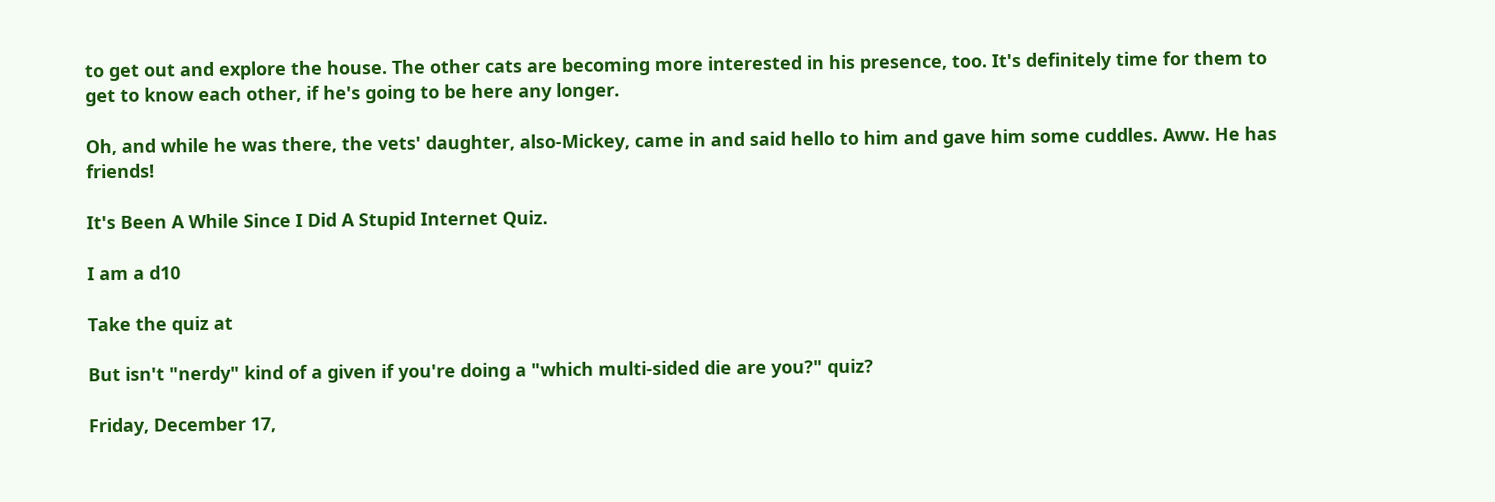to get out and explore the house. The other cats are becoming more interested in his presence, too. It's definitely time for them to get to know each other, if he's going to be here any longer.

Oh, and while he was there, the vets' daughter, also-Mickey, came in and said hello to him and gave him some cuddles. Aww. He has friends!

It's Been A While Since I Did A Stupid Internet Quiz.

I am a d10

Take the quiz at

But isn't "nerdy" kind of a given if you're doing a "which multi-sided die are you?" quiz?

Friday, December 17,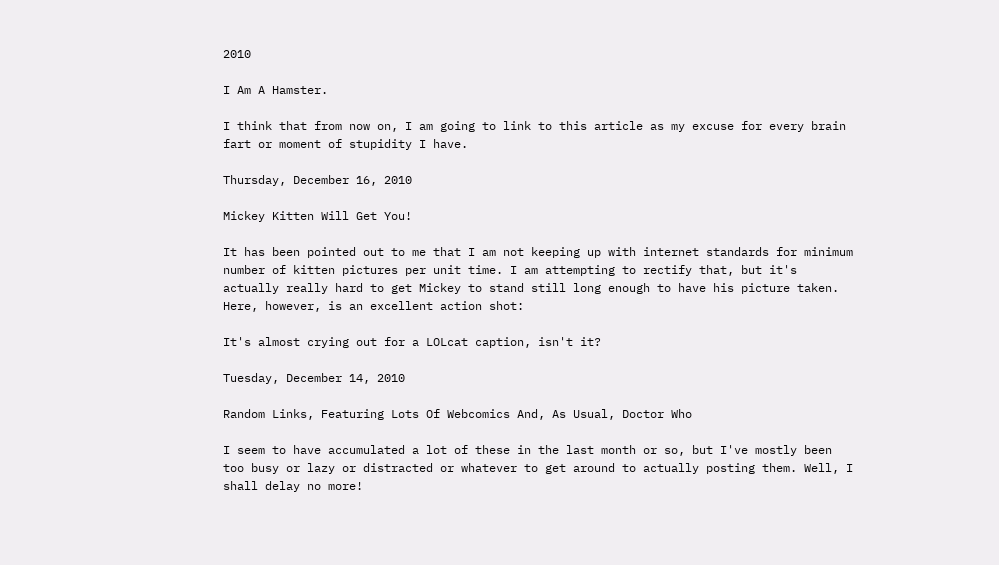2010

I Am A Hamster.

I think that from now on, I am going to link to this article as my excuse for every brain fart or moment of stupidity I have.

Thursday, December 16, 2010

Mickey Kitten Will Get You!

It has been pointed out to me that I am not keeping up with internet standards for minimum number of kitten pictures per unit time. I am attempting to rectify that, but it's actually really hard to get Mickey to stand still long enough to have his picture taken. Here, however, is an excellent action shot:

It's almost crying out for a LOLcat caption, isn't it?

Tuesday, December 14, 2010

Random Links, Featuring Lots Of Webcomics And, As Usual, Doctor Who

I seem to have accumulated a lot of these in the last month or so, but I've mostly been too busy or lazy or distracted or whatever to get around to actually posting them. Well, I shall delay no more!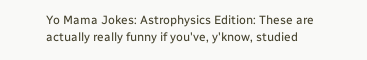Yo Mama Jokes: Astrophysics Edition: These are actually really funny if you've, y'know, studied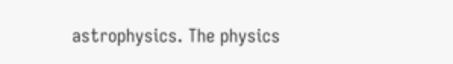astrophysics. The physics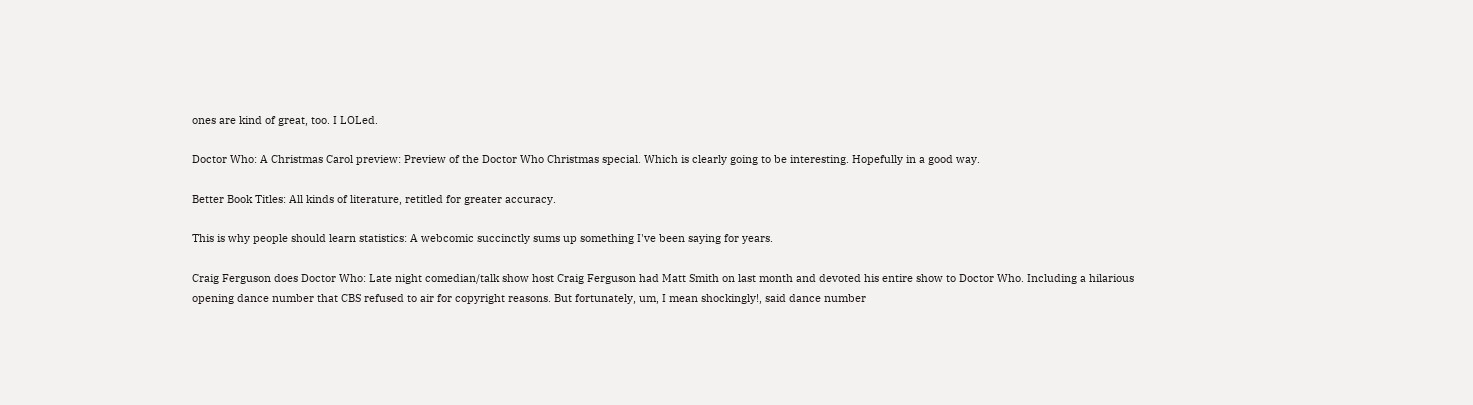ones are kind of great, too. I LOLed.

Doctor Who: A Christmas Carol preview: Preview of the Doctor Who Christmas special. Which is clearly going to be interesting. Hopefully in a good way.

Better Book Titles: All kinds of literature, retitled for greater accuracy.

This is why people should learn statistics: A webcomic succinctly sums up something I've been saying for years.

Craig Ferguson does Doctor Who: Late night comedian/talk show host Craig Ferguson had Matt Smith on last month and devoted his entire show to Doctor Who. Including a hilarious opening dance number that CBS refused to air for copyright reasons. But fortunately, um, I mean shockingly!, said dance number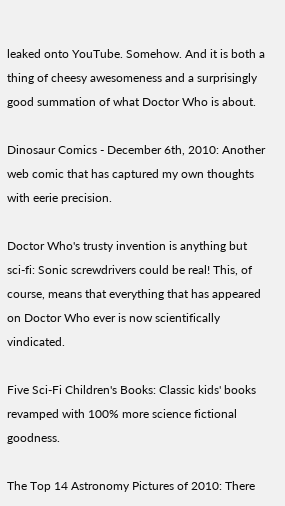leaked onto YouTube. Somehow. And it is both a thing of cheesy awesomeness and a surprisingly good summation of what Doctor Who is about.

Dinosaur Comics - December 6th, 2010: Another web comic that has captured my own thoughts with eerie precision.

Doctor Who's trusty invention is anything but sci-fi: Sonic screwdrivers could be real! This, of course, means that everything that has appeared on Doctor Who ever is now scientifically vindicated.

Five Sci-Fi Children's Books: Classic kids' books revamped with 100% more science fictional goodness.

The Top 14 Astronomy Pictures of 2010: There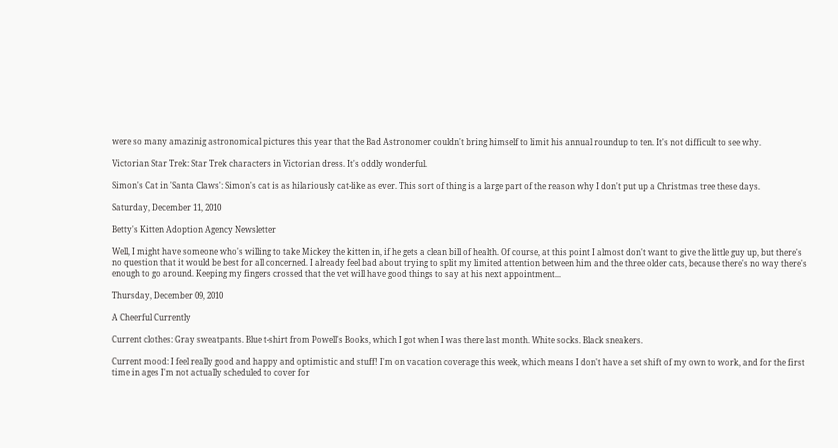were so many amazinig astronomical pictures this year that the Bad Astronomer couldn't bring himself to limit his annual roundup to ten. It's not difficult to see why.

Victorian Star Trek: Star Trek characters in Victorian dress. It's oddly wonderful.

Simon's Cat in 'Santa Claws': Simon's cat is as hilariously cat-like as ever. This sort of thing is a large part of the reason why I don't put up a Christmas tree these days.

Saturday, December 11, 2010

Betty's Kitten Adoption Agency Newsletter

Well, I might have someone who's willing to take Mickey the kitten in, if he gets a clean bill of health. Of course, at this point I almost don't want to give the little guy up, but there's no question that it would be best for all concerned. I already feel bad about trying to split my limited attention between him and the three older cats, because there's no way there's enough to go around. Keeping my fingers crossed that the vet will have good things to say at his next appointment...

Thursday, December 09, 2010

A Cheerful Currently

Current clothes: Gray sweatpants. Blue t-shirt from Powell's Books, which I got when I was there last month. White socks. Black sneakers.

Current mood: I feel really good and happy and optimistic and stuff! I'm on vacation coverage this week, which means I don't have a set shift of my own to work, and for the first time in ages I'm not actually scheduled to cover for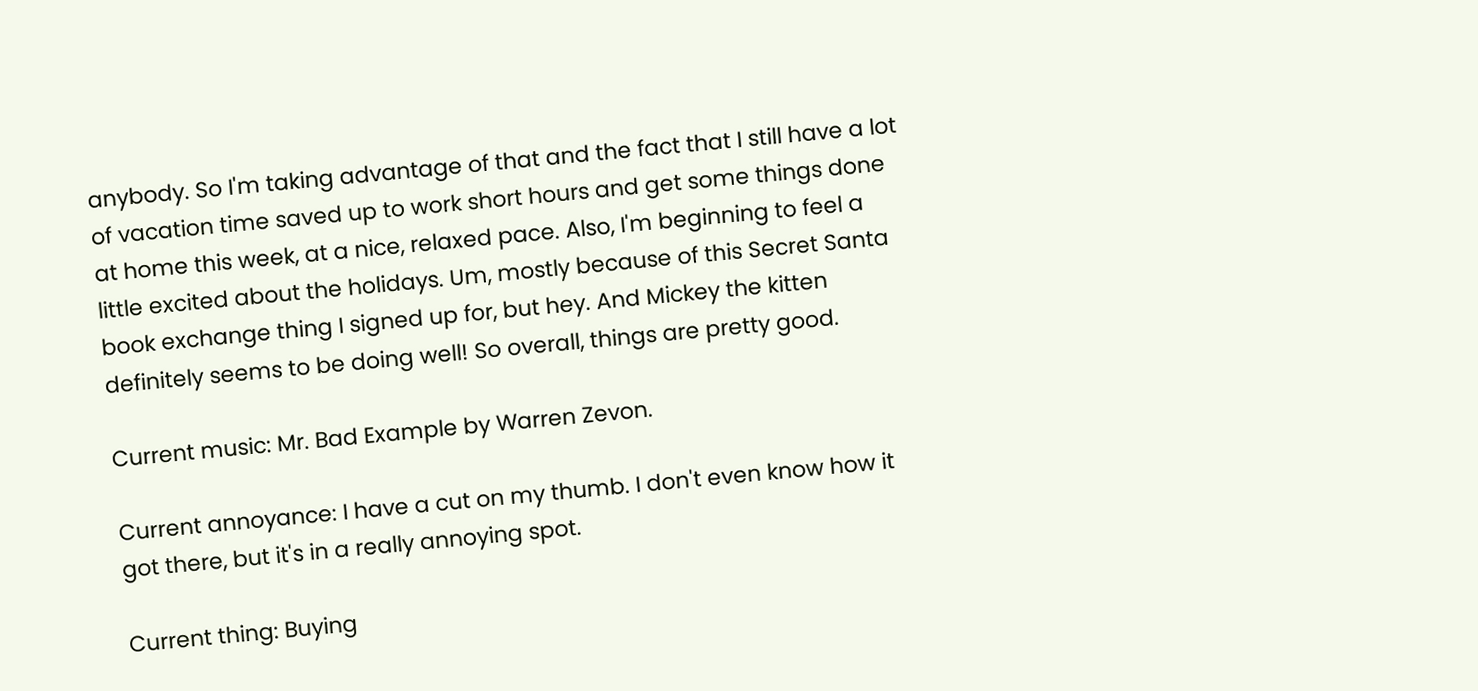anybody. So I'm taking advantage of that and the fact that I still have a lot of vacation time saved up to work short hours and get some things done at home this week, at a nice, relaxed pace. Also, I'm beginning to feel a little excited about the holidays. Um, mostly because of this Secret Santa book exchange thing I signed up for, but hey. And Mickey the kitten definitely seems to be doing well! So overall, things are pretty good.

Current music: Mr. Bad Example by Warren Zevon.

Current annoyance: I have a cut on my thumb. I don't even know how it got there, but it's in a really annoying spot.

Current thing: Buying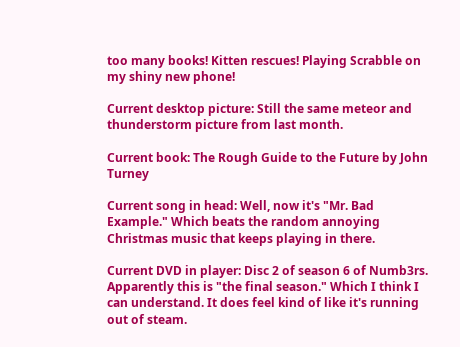too many books! Kitten rescues! Playing Scrabble on my shiny new phone!

Current desktop picture: Still the same meteor and thunderstorm picture from last month.

Current book: The Rough Guide to the Future by John Turney

Current song in head: Well, now it's "Mr. Bad Example." Which beats the random annoying Christmas music that keeps playing in there.

Current DVD in player: Disc 2 of season 6 of Numb3rs. Apparently this is "the final season." Which I think I can understand. It does feel kind of like it's running out of steam.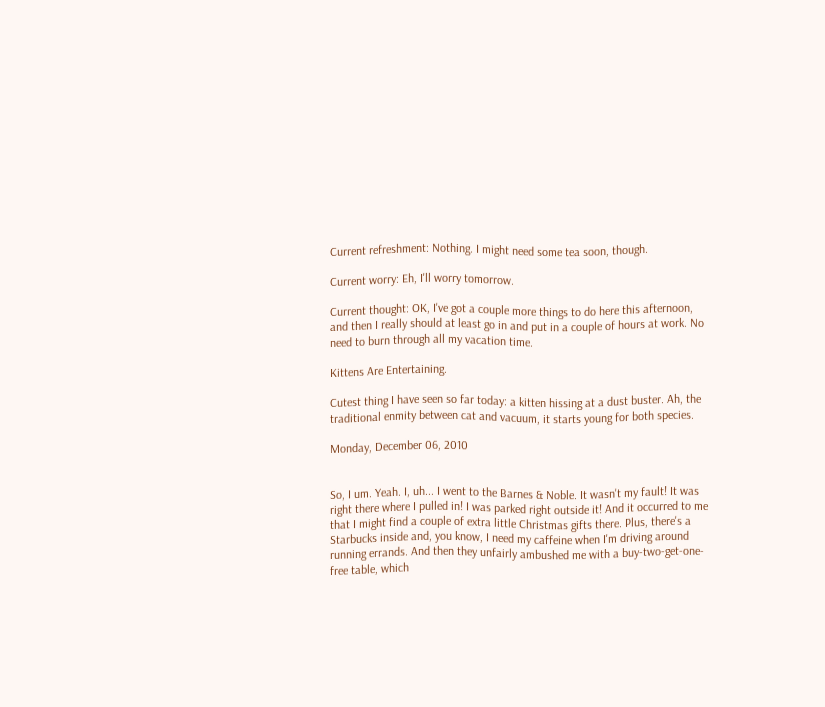Current refreshment: Nothing. I might need some tea soon, though.

Current worry: Eh, I'll worry tomorrow.

Current thought: OK, I've got a couple more things to do here this afternoon, and then I really should at least go in and put in a couple of hours at work. No need to burn through all my vacation time.

Kittens Are Entertaining.

Cutest thing I have seen so far today: a kitten hissing at a dust buster. Ah, the traditional enmity between cat and vacuum, it starts young for both species.

Monday, December 06, 2010


So, I um. Yeah. I, uh... I went to the Barnes & Noble. It wasn't my fault! It was right there where I pulled in! I was parked right outside it! And it occurred to me that I might find a couple of extra little Christmas gifts there. Plus, there's a Starbucks inside and, you know, I need my caffeine when I'm driving around running errands. And then they unfairly ambushed me with a buy-two-get-one-free table, which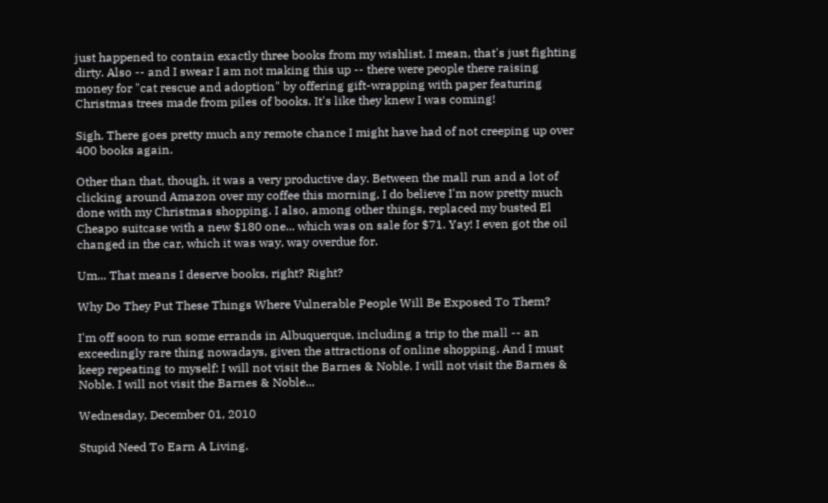just happened to contain exactly three books from my wishlist. I mean, that's just fighting dirty. Also -- and I swear I am not making this up -- there were people there raising money for "cat rescue and adoption" by offering gift-wrapping with paper featuring Christmas trees made from piles of books. It's like they knew I was coming!

Sigh. There goes pretty much any remote chance I might have had of not creeping up over 400 books again.

Other than that, though, it was a very productive day. Between the mall run and a lot of clicking around Amazon over my coffee this morning, I do believe I'm now pretty much done with my Christmas shopping. I also, among other things, replaced my busted El Cheapo suitcase with a new $180 one... which was on sale for $71. Yay! I even got the oil changed in the car, which it was way, way overdue for.

Um... That means I deserve books, right? Right?

Why Do They Put These Things Where Vulnerable People Will Be Exposed To Them?

I'm off soon to run some errands in Albuquerque, including a trip to the mall -- an exceedingly rare thing nowadays, given the attractions of online shopping. And I must keep repeating to myself: I will not visit the Barnes & Noble. I will not visit the Barnes & Noble. I will not visit the Barnes & Noble...

Wednesday, December 01, 2010

Stupid Need To Earn A Living.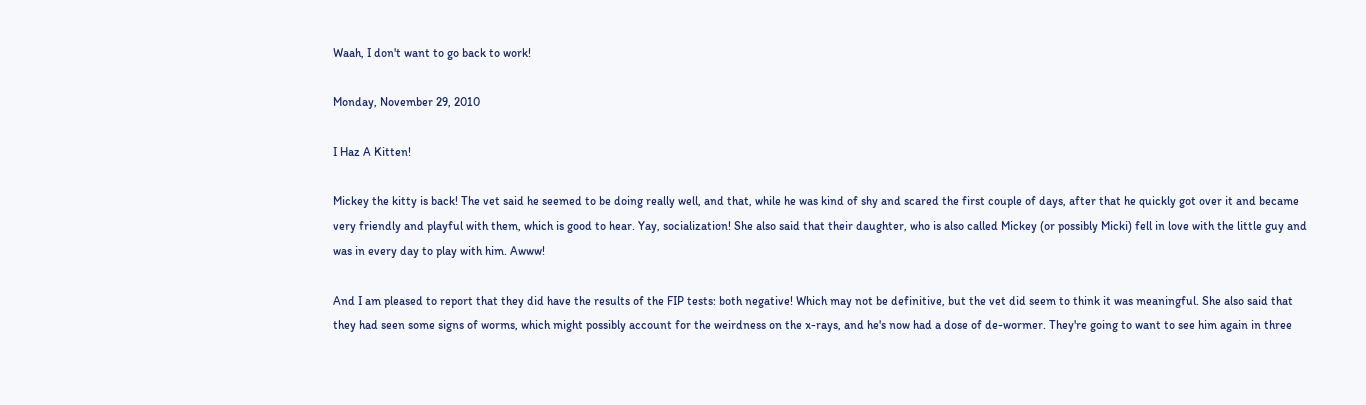Waah, I don't want to go back to work!

Monday, November 29, 2010

I Haz A Kitten!

Mickey the kitty is back! The vet said he seemed to be doing really well, and that, while he was kind of shy and scared the first couple of days, after that he quickly got over it and became very friendly and playful with them, which is good to hear. Yay, socialization! She also said that their daughter, who is also called Mickey (or possibly Micki) fell in love with the little guy and was in every day to play with him. Awww!

And I am pleased to report that they did have the results of the FIP tests: both negative! Which may not be definitive, but the vet did seem to think it was meaningful. She also said that they had seen some signs of worms, which might possibly account for the weirdness on the x-rays, and he's now had a dose of de-wormer. They're going to want to see him again in three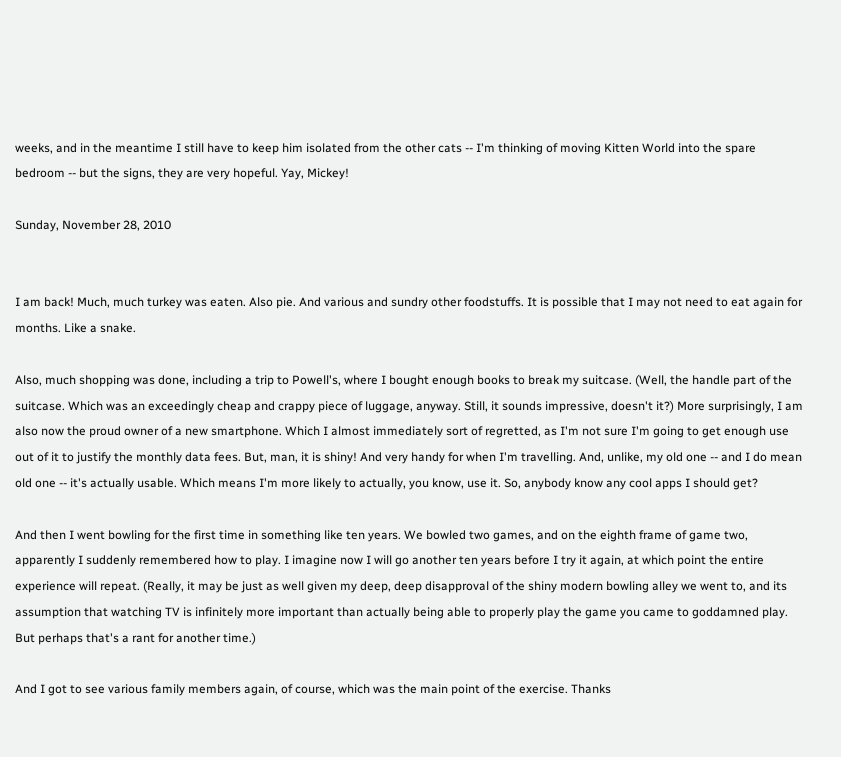weeks, and in the meantime I still have to keep him isolated from the other cats -- I'm thinking of moving Kitten World into the spare bedroom -- but the signs, they are very hopeful. Yay, Mickey!

Sunday, November 28, 2010


I am back! Much, much turkey was eaten. Also pie. And various and sundry other foodstuffs. It is possible that I may not need to eat again for months. Like a snake.

Also, much shopping was done, including a trip to Powell's, where I bought enough books to break my suitcase. (Well, the handle part of the suitcase. Which was an exceedingly cheap and crappy piece of luggage, anyway. Still, it sounds impressive, doesn't it?) More surprisingly, I am also now the proud owner of a new smartphone. Which I almost immediately sort of regretted, as I'm not sure I'm going to get enough use out of it to justify the monthly data fees. But, man, it is shiny! And very handy for when I'm travelling. And, unlike, my old one -- and I do mean old one -- it's actually usable. Which means I'm more likely to actually, you know, use it. So, anybody know any cool apps I should get?

And then I went bowling for the first time in something like ten years. We bowled two games, and on the eighth frame of game two, apparently I suddenly remembered how to play. I imagine now I will go another ten years before I try it again, at which point the entire experience will repeat. (Really, it may be just as well given my deep, deep disapproval of the shiny modern bowling alley we went to, and its assumption that watching TV is infinitely more important than actually being able to properly play the game you came to goddamned play. But perhaps that's a rant for another time.)

And I got to see various family members again, of course, which was the main point of the exercise. Thanks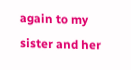again to my sister and her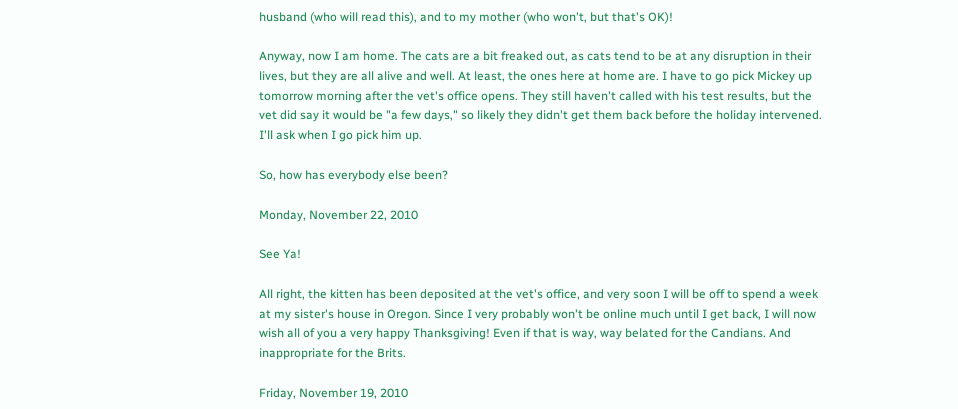husband (who will read this), and to my mother (who won't, but that's OK)!

Anyway, now I am home. The cats are a bit freaked out, as cats tend to be at any disruption in their lives, but they are all alive and well. At least, the ones here at home are. I have to go pick Mickey up tomorrow morning after the vet's office opens. They still haven't called with his test results, but the vet did say it would be "a few days," so likely they didn't get them back before the holiday intervened. I'll ask when I go pick him up.

So, how has everybody else been?

Monday, November 22, 2010

See Ya!

All right, the kitten has been deposited at the vet's office, and very soon I will be off to spend a week at my sister's house in Oregon. Since I very probably won't be online much until I get back, I will now wish all of you a very happy Thanksgiving! Even if that is way, way belated for the Candians. And inappropriate for the Brits.

Friday, November 19, 2010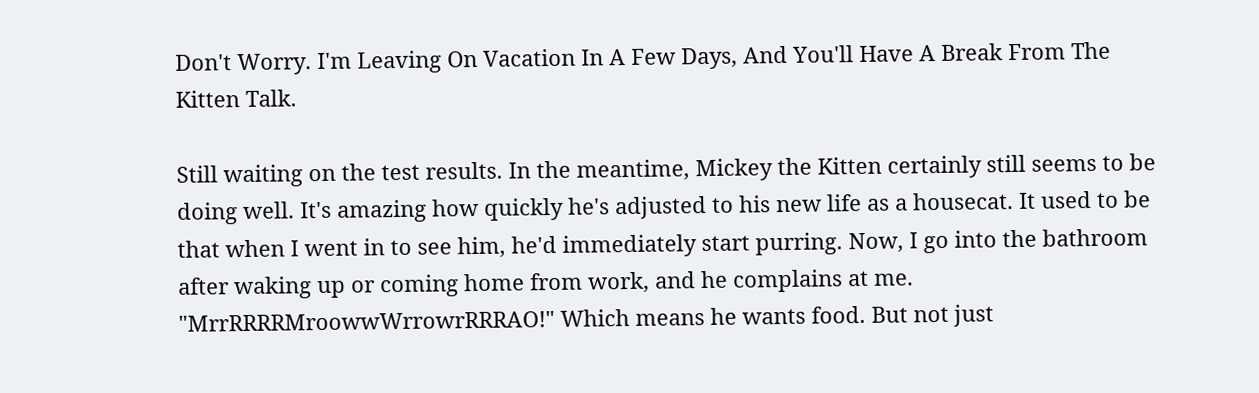Don't Worry. I'm Leaving On Vacation In A Few Days, And You'll Have A Break From The Kitten Talk.

Still waiting on the test results. In the meantime, Mickey the Kitten certainly still seems to be doing well. It's amazing how quickly he's adjusted to his new life as a housecat. It used to be that when I went in to see him, he'd immediately start purring. Now, I go into the bathroom after waking up or coming home from work, and he complains at me. "MrrRRRRMroowwWrrowrRRRAO!" Which means he wants food. But not just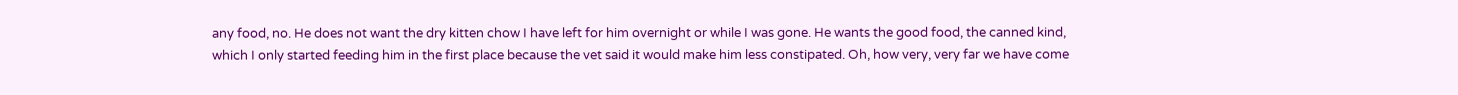any food, no. He does not want the dry kitten chow I have left for him overnight or while I was gone. He wants the good food, the canned kind, which I only started feeding him in the first place because the vet said it would make him less constipated. Oh, how very, very far we have come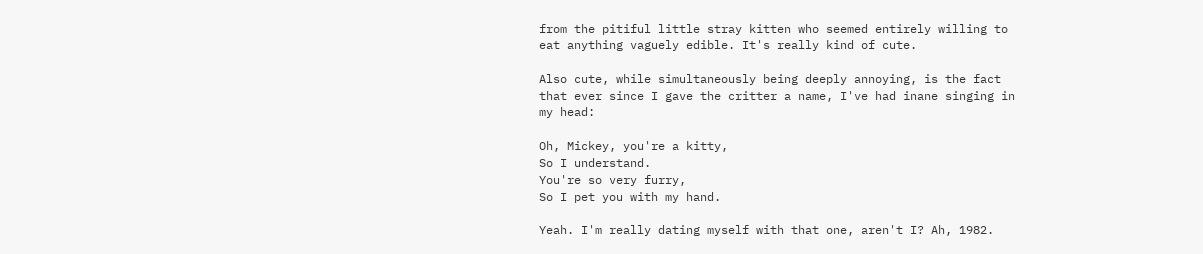from the pitiful little stray kitten who seemed entirely willing to eat anything vaguely edible. It's really kind of cute.

Also cute, while simultaneously being deeply annoying, is the fact that ever since I gave the critter a name, I've had inane singing in my head:

Oh, Mickey, you're a kitty,
So I understand.
You're so very furry,
So I pet you with my hand.

Yeah. I'm really dating myself with that one, aren't I? Ah, 1982.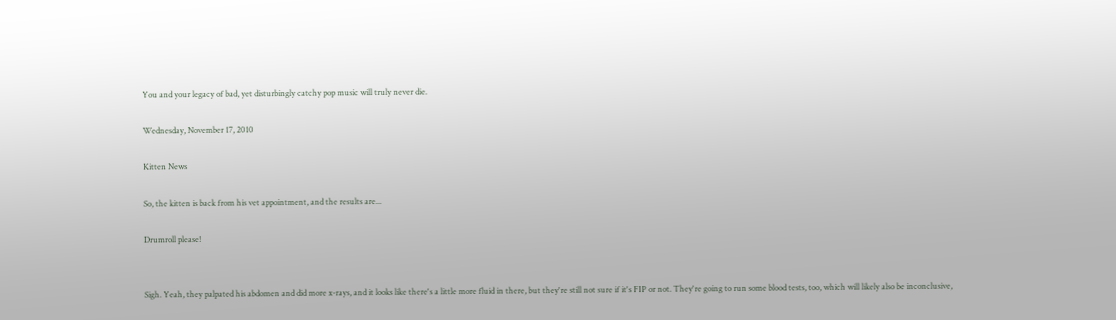You and your legacy of bad, yet disturbingly catchy pop music will truly never die.

Wednesday, November 17, 2010

Kitten News

So, the kitten is back from his vet appointment, and the results are...

Drumroll please!


Sigh. Yeah, they palpated his abdomen and did more x-rays, and it looks like there's a little more fluid in there, but they're still not sure if it's FIP or not. They're going to run some blood tests, too, which will likely also be inconclusive,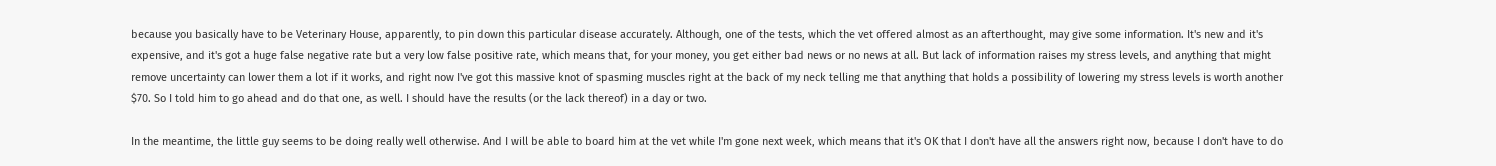because you basically have to be Veterinary House, apparently, to pin down this particular disease accurately. Although, one of the tests, which the vet offered almost as an afterthought, may give some information. It's new and it's expensive, and it's got a huge false negative rate but a very low false positive rate, which means that, for your money, you get either bad news or no news at all. But lack of information raises my stress levels, and anything that might remove uncertainty can lower them a lot if it works, and right now I've got this massive knot of spasming muscles right at the back of my neck telling me that anything that holds a possibility of lowering my stress levels is worth another $70. So I told him to go ahead and do that one, as well. I should have the results (or the lack thereof) in a day or two.

In the meantime, the little guy seems to be doing really well otherwise. And I will be able to board him at the vet while I'm gone next week, which means that it's OK that I don't have all the answers right now, because I don't have to do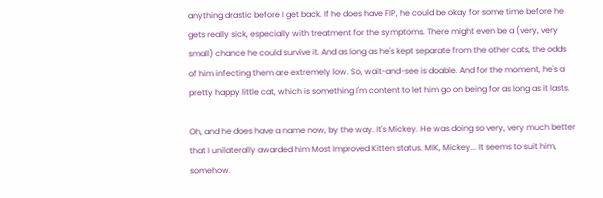anything drastic before I get back. If he does have FIP, he could be okay for some time before he gets really sick, especially with treatment for the symptoms. There might even be a (very, very small) chance he could survive it. And as long as he's kept separate from the other cats, the odds of him infecting them are extremely low. So, wait-and-see is doable. And for the moment, he's a pretty happy little cat, which is something I'm content to let him go on being for as long as it lasts.

Oh, and he does have a name now, by the way. It's Mickey. He was doing so very, very much better that I unilaterally awarded him Most Improved Kitten status. MIK, Mickey... It seems to suit him, somehow.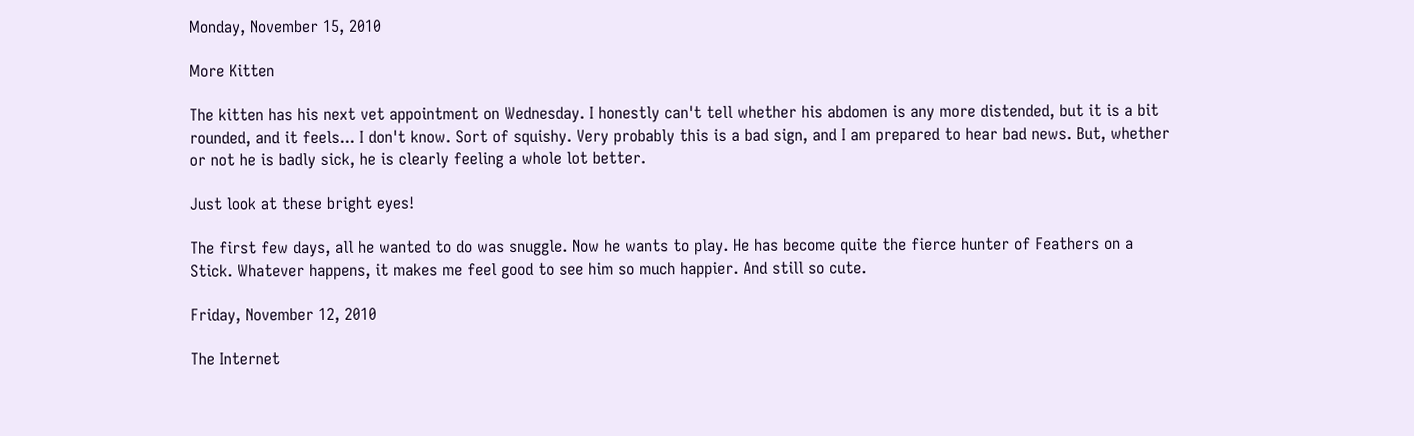Monday, November 15, 2010

More Kitten

The kitten has his next vet appointment on Wednesday. I honestly can't tell whether his abdomen is any more distended, but it is a bit rounded, and it feels... I don't know. Sort of squishy. Very probably this is a bad sign, and I am prepared to hear bad news. But, whether or not he is badly sick, he is clearly feeling a whole lot better.

Just look at these bright eyes!

The first few days, all he wanted to do was snuggle. Now he wants to play. He has become quite the fierce hunter of Feathers on a Stick. Whatever happens, it makes me feel good to see him so much happier. And still so cute.

Friday, November 12, 2010

The Internet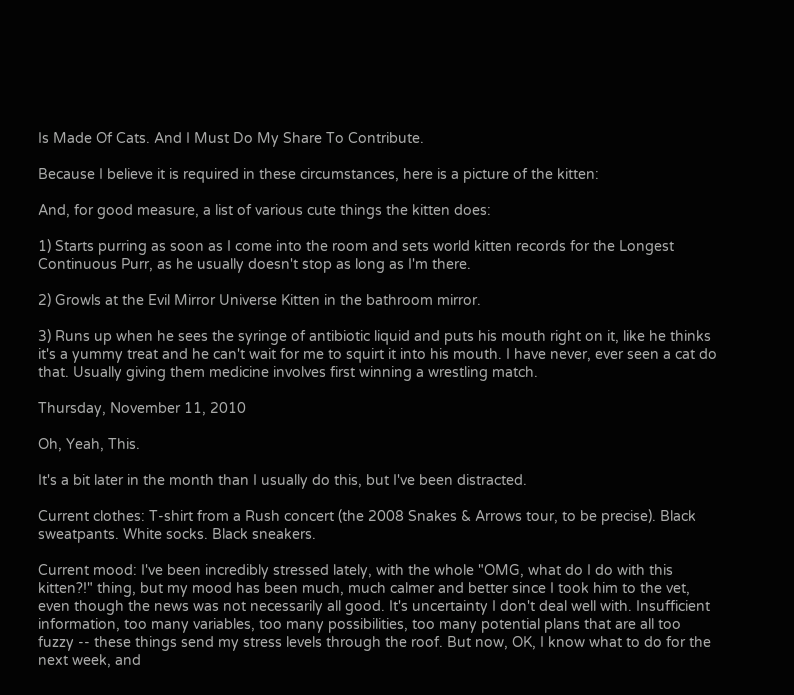Is Made Of Cats. And I Must Do My Share To Contribute.

Because I believe it is required in these circumstances, here is a picture of the kitten:

And, for good measure, a list of various cute things the kitten does:

1) Starts purring as soon as I come into the room and sets world kitten records for the Longest Continuous Purr, as he usually doesn't stop as long as I'm there.

2) Growls at the Evil Mirror Universe Kitten in the bathroom mirror.

3) Runs up when he sees the syringe of antibiotic liquid and puts his mouth right on it, like he thinks it's a yummy treat and he can't wait for me to squirt it into his mouth. I have never, ever seen a cat do that. Usually giving them medicine involves first winning a wrestling match.

Thursday, November 11, 2010

Oh, Yeah, This.

It's a bit later in the month than I usually do this, but I've been distracted.

Current clothes: T-shirt from a Rush concert (the 2008 Snakes & Arrows tour, to be precise). Black sweatpants. White socks. Black sneakers.

Current mood: I've been incredibly stressed lately, with the whole "OMG, what do I do with this kitten?!" thing, but my mood has been much, much calmer and better since I took him to the vet, even though the news was not necessarily all good. It's uncertainty I don't deal well with. Insufficient information, too many variables, too many possibilities, too many potential plans that are all too fuzzy -- these things send my stress levels through the roof. But now, OK, I know what to do for the next week, and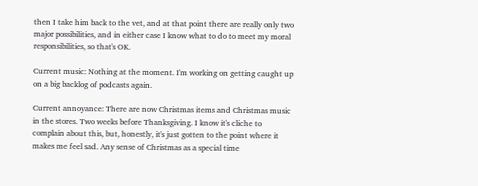then I take him back to the vet, and at that point there are really only two major possibilities, and in either case I know what to do to meet my moral responsibilities, so that's OK.

Current music: Nothing at the moment. I'm working on getting caught up on a big backlog of podcasts again.

Current annoyance: There are now Christmas items and Christmas music in the stores. Two weeks before Thanksgiving. I know it's cliche to complain about this, but, honestly, it's just gotten to the point where it makes me feel sad. Any sense of Christmas as a special time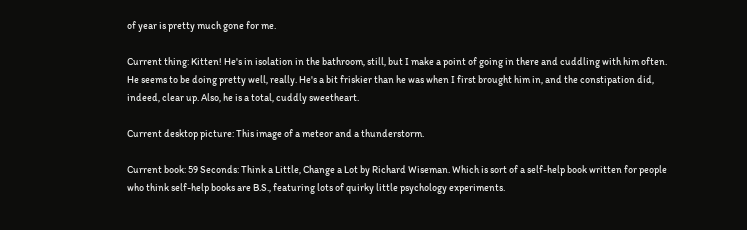of year is pretty much gone for me.

Current thing: Kitten! He's in isolation in the bathroom, still, but I make a point of going in there and cuddling with him often. He seems to be doing pretty well, really. He's a bit friskier than he was when I first brought him in, and the constipation did, indeed, clear up. Also, he is a total, cuddly sweetheart.

Current desktop picture: This image of a meteor and a thunderstorm.

Current book: 59 Seconds: Think a Little, Change a Lot by Richard Wiseman. Which is sort of a self-help book written for people who think self-help books are B.S., featuring lots of quirky little psychology experiments.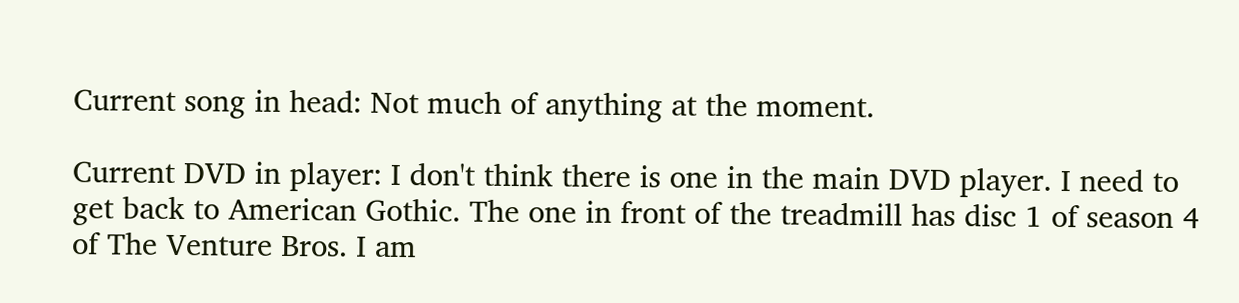Current song in head: Not much of anything at the moment.

Current DVD in player: I don't think there is one in the main DVD player. I need to get back to American Gothic. The one in front of the treadmill has disc 1 of season 4 of The Venture Bros. I am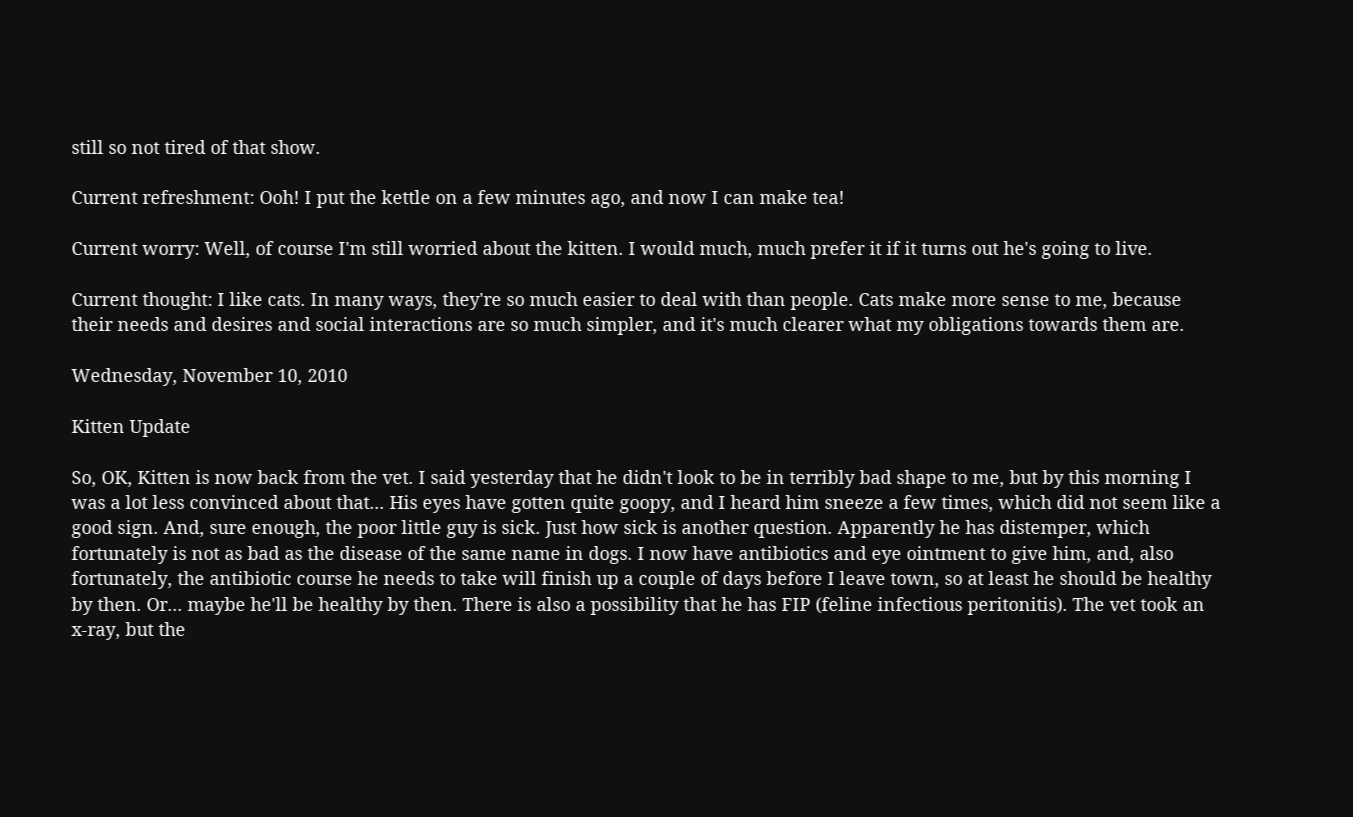still so not tired of that show.

Current refreshment: Ooh! I put the kettle on a few minutes ago, and now I can make tea!

Current worry: Well, of course I'm still worried about the kitten. I would much, much prefer it if it turns out he's going to live.

Current thought: I like cats. In many ways, they're so much easier to deal with than people. Cats make more sense to me, because their needs and desires and social interactions are so much simpler, and it's much clearer what my obligations towards them are.

Wednesday, November 10, 2010

Kitten Update

So, OK, Kitten is now back from the vet. I said yesterday that he didn't look to be in terribly bad shape to me, but by this morning I was a lot less convinced about that... His eyes have gotten quite goopy, and I heard him sneeze a few times, which did not seem like a good sign. And, sure enough, the poor little guy is sick. Just how sick is another question. Apparently he has distemper, which fortunately is not as bad as the disease of the same name in dogs. I now have antibiotics and eye ointment to give him, and, also fortunately, the antibiotic course he needs to take will finish up a couple of days before I leave town, so at least he should be healthy by then. Or... maybe he'll be healthy by then. There is also a possibility that he has FIP (feline infectious peritonitis). The vet took an x-ray, but the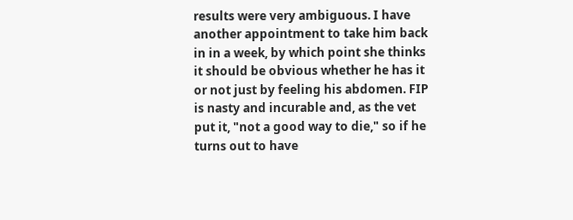results were very ambiguous. I have another appointment to take him back in in a week, by which point she thinks it should be obvious whether he has it or not just by feeling his abdomen. FIP is nasty and incurable and, as the vet put it, "not a good way to die," so if he turns out to have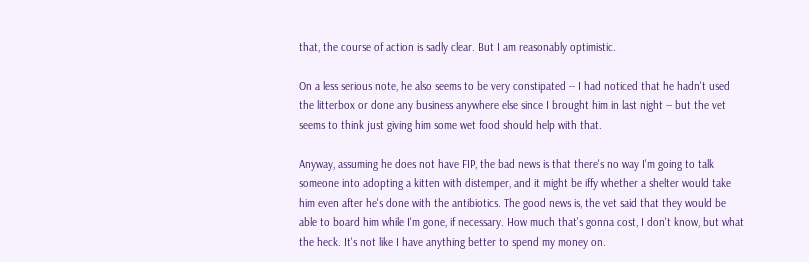that, the course of action is sadly clear. But I am reasonably optimistic.

On a less serious note, he also seems to be very constipated -- I had noticed that he hadn't used the litterbox or done any business anywhere else since I brought him in last night -- but the vet seems to think just giving him some wet food should help with that.

Anyway, assuming he does not have FIP, the bad news is that there's no way I'm going to talk someone into adopting a kitten with distemper, and it might be iffy whether a shelter would take him even after he's done with the antibiotics. The good news is, the vet said that they would be able to board him while I'm gone, if necessary. How much that's gonna cost, I don't know, but what the heck. It's not like I have anything better to spend my money on.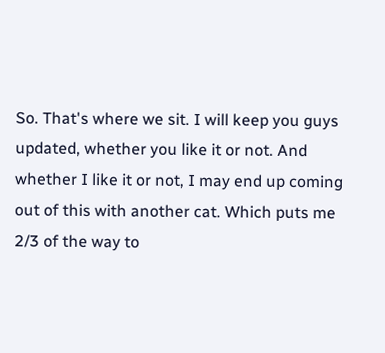So. That's where we sit. I will keep you guys updated, whether you like it or not. And whether I like it or not, I may end up coming out of this with another cat. Which puts me 2/3 of the way to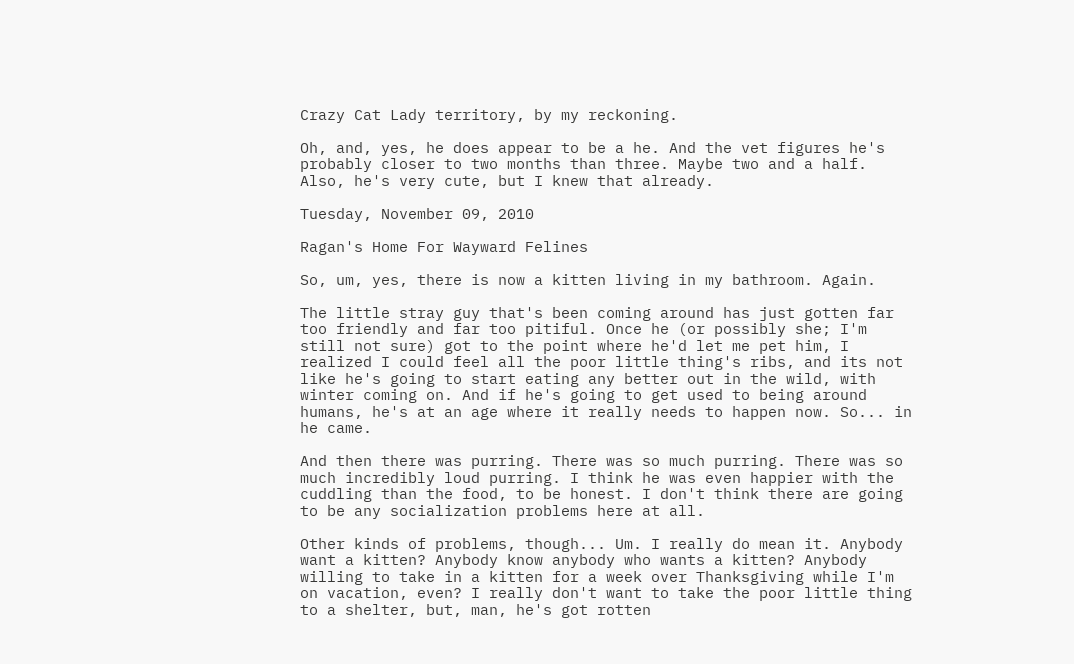Crazy Cat Lady territory, by my reckoning.

Oh, and, yes, he does appear to be a he. And the vet figures he's probably closer to two months than three. Maybe two and a half. Also, he's very cute, but I knew that already.

Tuesday, November 09, 2010

Ragan's Home For Wayward Felines

So, um, yes, there is now a kitten living in my bathroom. Again.

The little stray guy that's been coming around has just gotten far too friendly and far too pitiful. Once he (or possibly she; I'm still not sure) got to the point where he'd let me pet him, I realized I could feel all the poor little thing's ribs, and its not like he's going to start eating any better out in the wild, with winter coming on. And if he's going to get used to being around humans, he's at an age where it really needs to happen now. So... in he came.

And then there was purring. There was so much purring. There was so much incredibly loud purring. I think he was even happier with the cuddling than the food, to be honest. I don't think there are going to be any socialization problems here at all.

Other kinds of problems, though... Um. I really do mean it. Anybody want a kitten? Anybody know anybody who wants a kitten? Anybody willing to take in a kitten for a week over Thanksgiving while I'm on vacation, even? I really don't want to take the poor little thing to a shelter, but, man, he's got rotten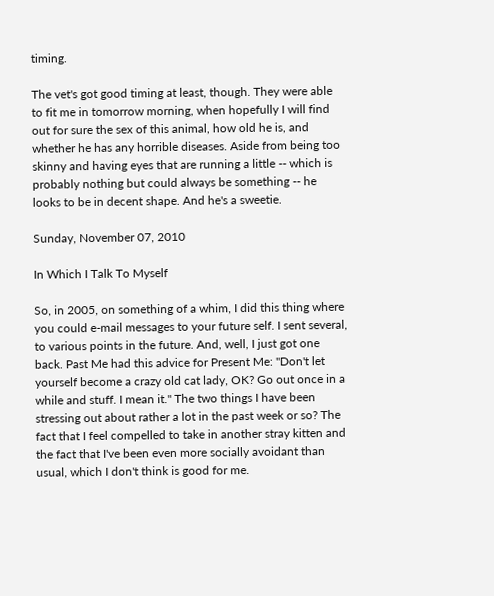timing.

The vet's got good timing at least, though. They were able to fit me in tomorrow morning, when hopefully I will find out for sure the sex of this animal, how old he is, and whether he has any horrible diseases. Aside from being too skinny and having eyes that are running a little -- which is probably nothing but could always be something -- he looks to be in decent shape. And he's a sweetie.

Sunday, November 07, 2010

In Which I Talk To Myself

So, in 2005, on something of a whim, I did this thing where you could e-mail messages to your future self. I sent several, to various points in the future. And, well, I just got one back. Past Me had this advice for Present Me: "Don't let yourself become a crazy old cat lady, OK? Go out once in a while and stuff. I mean it." The two things I have been stressing out about rather a lot in the past week or so? The fact that I feel compelled to take in another stray kitten and the fact that I've been even more socially avoidant than usual, which I don't think is good for me.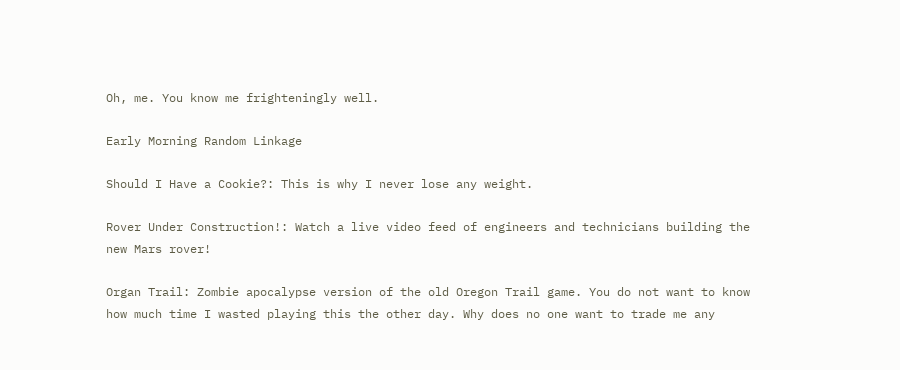Oh, me. You know me frighteningly well.

Early Morning Random Linkage

Should I Have a Cookie?: This is why I never lose any weight.

Rover Under Construction!: Watch a live video feed of engineers and technicians building the new Mars rover!

Organ Trail: Zombie apocalypse version of the old Oregon Trail game. You do not want to know how much time I wasted playing this the other day. Why does no one want to trade me any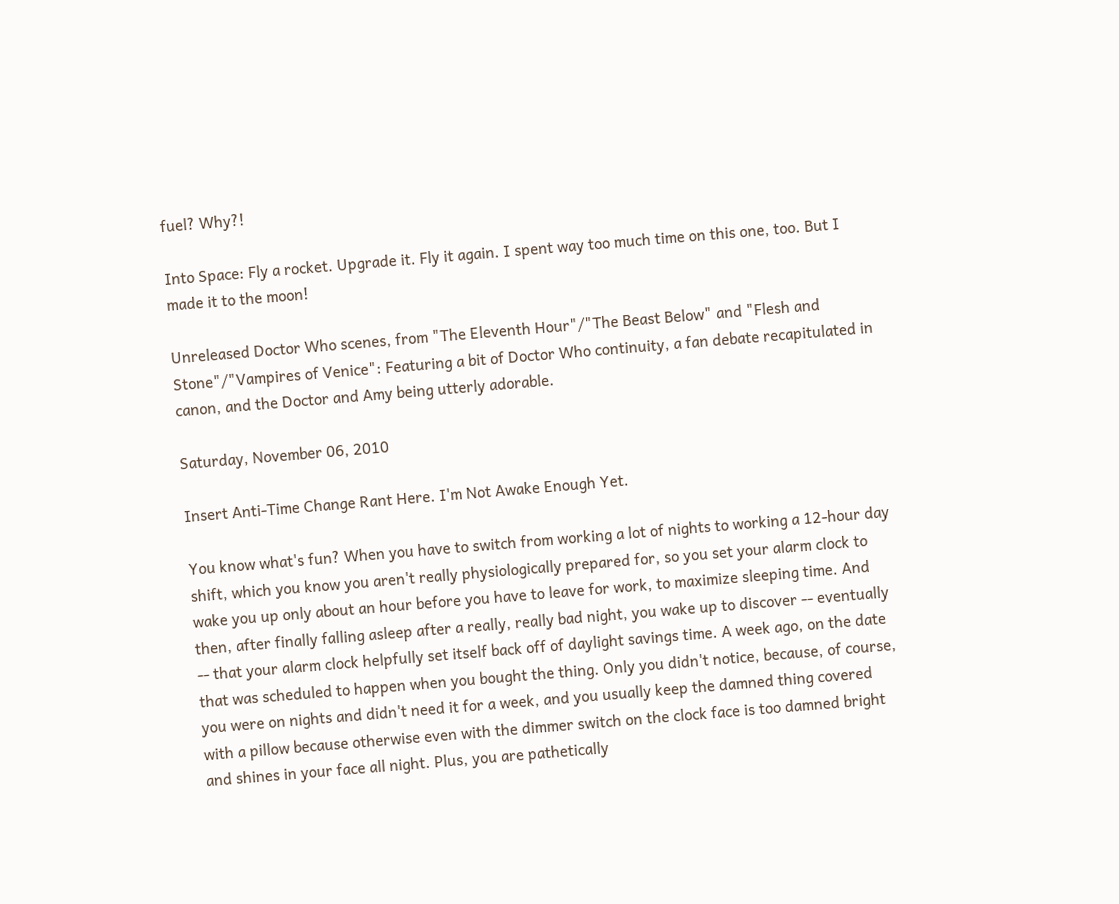fuel? Why?!

Into Space: Fly a rocket. Upgrade it. Fly it again. I spent way too much time on this one, too. But I made it to the moon!

Unreleased Doctor Who scenes, from "The Eleventh Hour"/"The Beast Below" and "Flesh and Stone"/"Vampires of Venice": Featuring a bit of Doctor Who continuity, a fan debate recapitulated in canon, and the Doctor and Amy being utterly adorable.

Saturday, November 06, 2010

Insert Anti-Time Change Rant Here. I'm Not Awake Enough Yet.

You know what's fun? When you have to switch from working a lot of nights to working a 12-hour day shift, which you know you aren't really physiologically prepared for, so you set your alarm clock to wake you up only about an hour before you have to leave for work, to maximize sleeping time. And then, after finally falling asleep after a really, really bad night, you wake up to discover -- eventually -- that your alarm clock helpfully set itself back off of daylight savings time. A week ago, on the date that was scheduled to happen when you bought the thing. Only you didn't notice, because, of course, you were on nights and didn't need it for a week, and you usually keep the damned thing covered with a pillow because otherwise even with the dimmer switch on the clock face is too damned bright and shines in your face all night. Plus, you are pathetically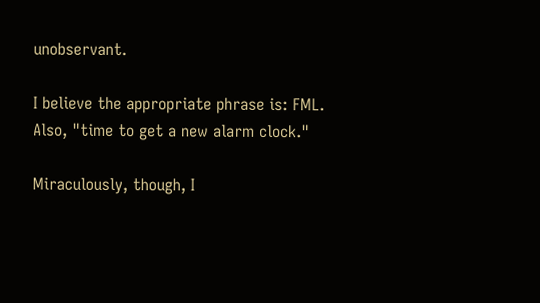unobservant.

I believe the appropriate phrase is: FML. Also, "time to get a new alarm clock."

Miraculously, though, I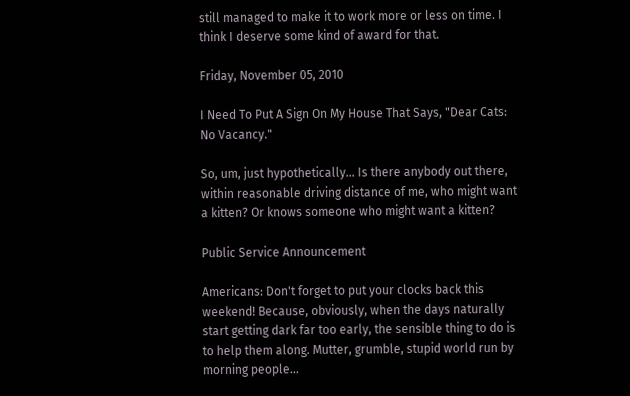still managed to make it to work more or less on time. I think I deserve some kind of award for that.

Friday, November 05, 2010

I Need To Put A Sign On My House That Says, "Dear Cats: No Vacancy."

So, um, just hypothetically... Is there anybody out there, within reasonable driving distance of me, who might want a kitten? Or knows someone who might want a kitten?

Public Service Announcement

Americans: Don't forget to put your clocks back this weekend! Because, obviously, when the days naturally start getting dark far too early, the sensible thing to do is to help them along. Mutter, grumble, stupid world run by morning people...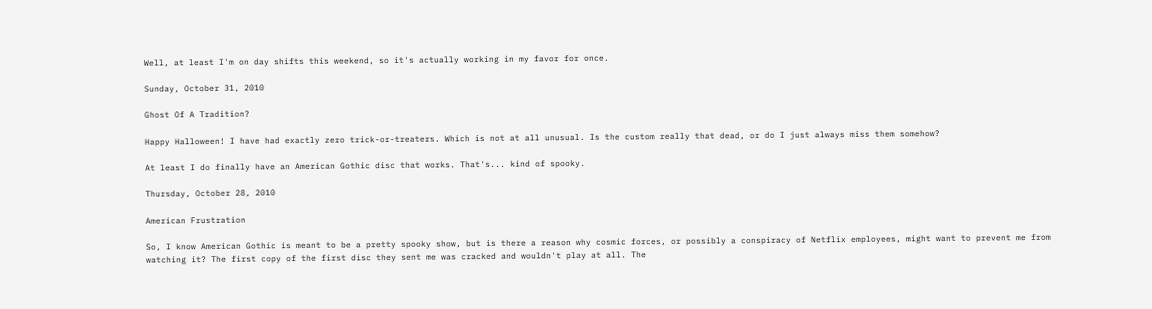Well, at least I'm on day shifts this weekend, so it's actually working in my favor for once.

Sunday, October 31, 2010

Ghost Of A Tradition?

Happy Halloween! I have had exactly zero trick-or-treaters. Which is not at all unusual. Is the custom really that dead, or do I just always miss them somehow?

At least I do finally have an American Gothic disc that works. That's... kind of spooky.

Thursday, October 28, 2010

American Frustration

So, I know American Gothic is meant to be a pretty spooky show, but is there a reason why cosmic forces, or possibly a conspiracy of Netflix employees, might want to prevent me from watching it? The first copy of the first disc they sent me was cracked and wouldn't play at all. The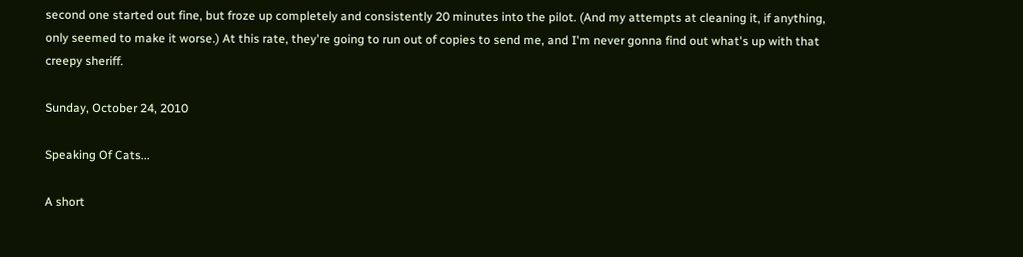second one started out fine, but froze up completely and consistently 20 minutes into the pilot. (And my attempts at cleaning it, if anything, only seemed to make it worse.) At this rate, they're going to run out of copies to send me, and I'm never gonna find out what's up with that creepy sheriff.

Sunday, October 24, 2010

Speaking Of Cats...

A short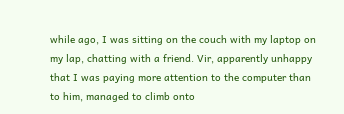while ago, I was sitting on the couch with my laptop on my lap, chatting with a friend. Vir, apparently unhappy that I was paying more attention to the computer than to him, managed to climb onto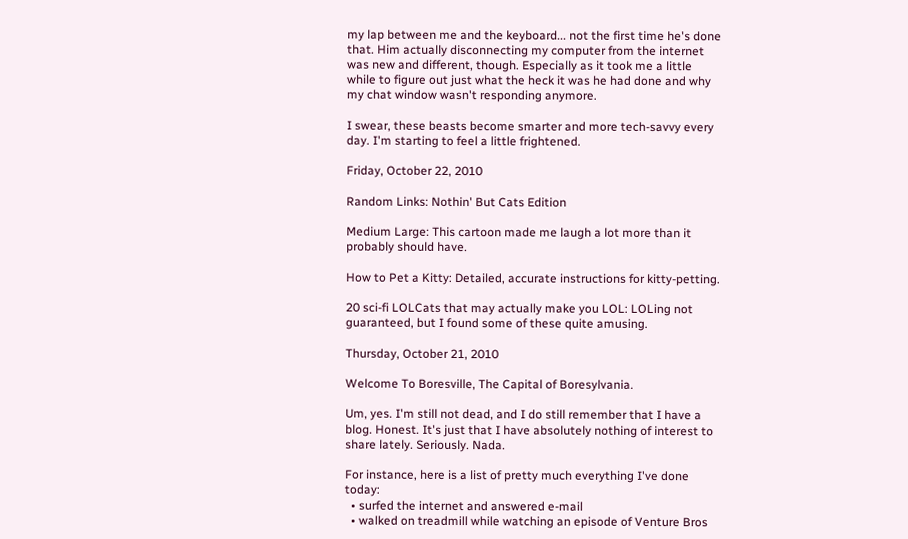my lap between me and the keyboard... not the first time he's done that. Him actually disconnecting my computer from the internet was new and different, though. Especially as it took me a little while to figure out just what the heck it was he had done and why my chat window wasn't responding anymore.

I swear, these beasts become smarter and more tech-savvy every day. I'm starting to feel a little frightened.

Friday, October 22, 2010

Random Links: Nothin' But Cats Edition

Medium Large: This cartoon made me laugh a lot more than it probably should have.

How to Pet a Kitty: Detailed, accurate instructions for kitty-petting.

20 sci-fi LOLCats that may actually make you LOL: LOLing not guaranteed, but I found some of these quite amusing.

Thursday, October 21, 2010

Welcome To Boresville, The Capital of Boresylvania.

Um, yes. I'm still not dead, and I do still remember that I have a blog. Honest. It's just that I have absolutely nothing of interest to share lately. Seriously. Nada.

For instance, here is a list of pretty much everything I've done today:
  • surfed the internet and answered e-mail
  • walked on treadmill while watching an episode of Venture Bros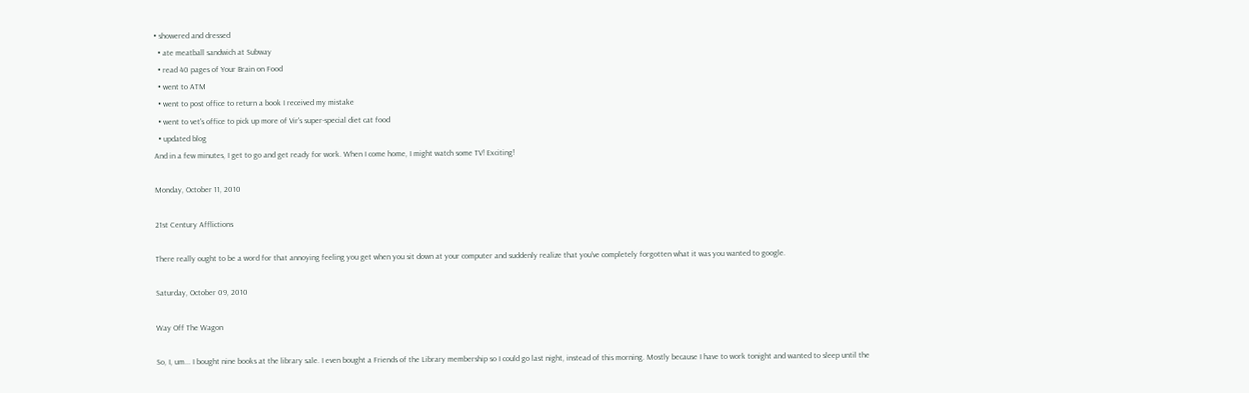• showered and dressed
  • ate meatball sandwich at Subway
  • read 40 pages of Your Brain on Food
  • went to ATM
  • went to post office to return a book I received my mistake
  • went to vet's office to pick up more of Vir's super-special diet cat food
  • updated blog
And in a few minutes, I get to go and get ready for work. When I come home, I might watch some TV! Exciting!

Monday, October 11, 2010

21st Century Afflictions

There really ought to be a word for that annoying feeling you get when you sit down at your computer and suddenly realize that you've completely forgotten what it was you wanted to google.

Saturday, October 09, 2010

Way Off The Wagon

So, I, um... I bought nine books at the library sale. I even bought a Friends of the Library membership so I could go last night, instead of this morning. Mostly because I have to work tonight and wanted to sleep until the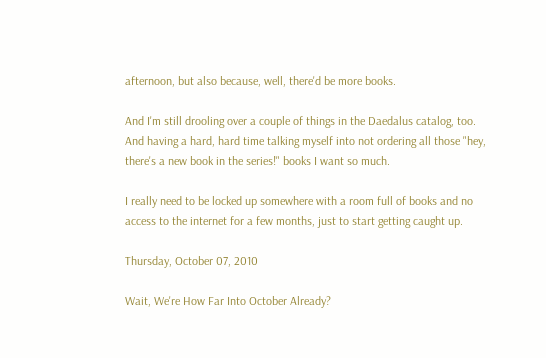afternoon, but also because, well, there'd be more books.

And I'm still drooling over a couple of things in the Daedalus catalog, too. And having a hard, hard time talking myself into not ordering all those "hey, there's a new book in the series!" books I want so much.

I really need to be locked up somewhere with a room full of books and no access to the internet for a few months, just to start getting caught up.

Thursday, October 07, 2010

Wait, We're How Far Into October Already?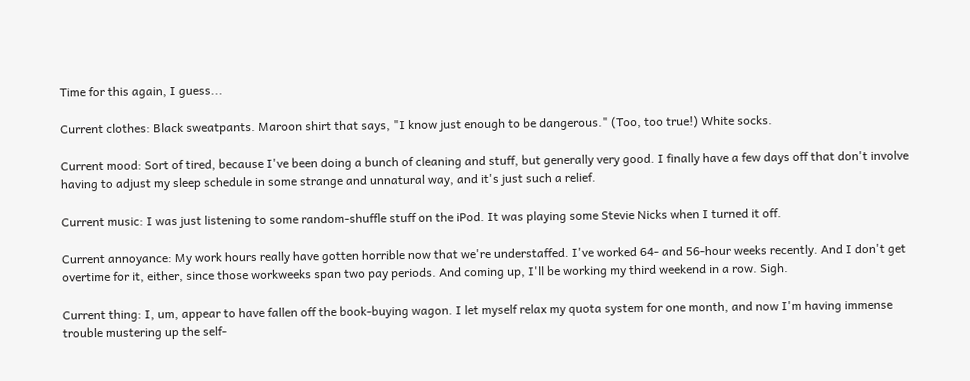Time for this again, I guess...

Current clothes: Black sweatpants. Maroon shirt that says, "I know just enough to be dangerous." (Too, too true!) White socks.

Current mood: Sort of tired, because I've been doing a bunch of cleaning and stuff, but generally very good. I finally have a few days off that don't involve having to adjust my sleep schedule in some strange and unnatural way, and it's just such a relief.

Current music: I was just listening to some random-shuffle stuff on the iPod. It was playing some Stevie Nicks when I turned it off.

Current annoyance: My work hours really have gotten horrible now that we're understaffed. I've worked 64- and 56-hour weeks recently. And I don't get overtime for it, either, since those workweeks span two pay periods. And coming up, I'll be working my third weekend in a row. Sigh.

Current thing: I, um, appear to have fallen off the book-buying wagon. I let myself relax my quota system for one month, and now I'm having immense trouble mustering up the self-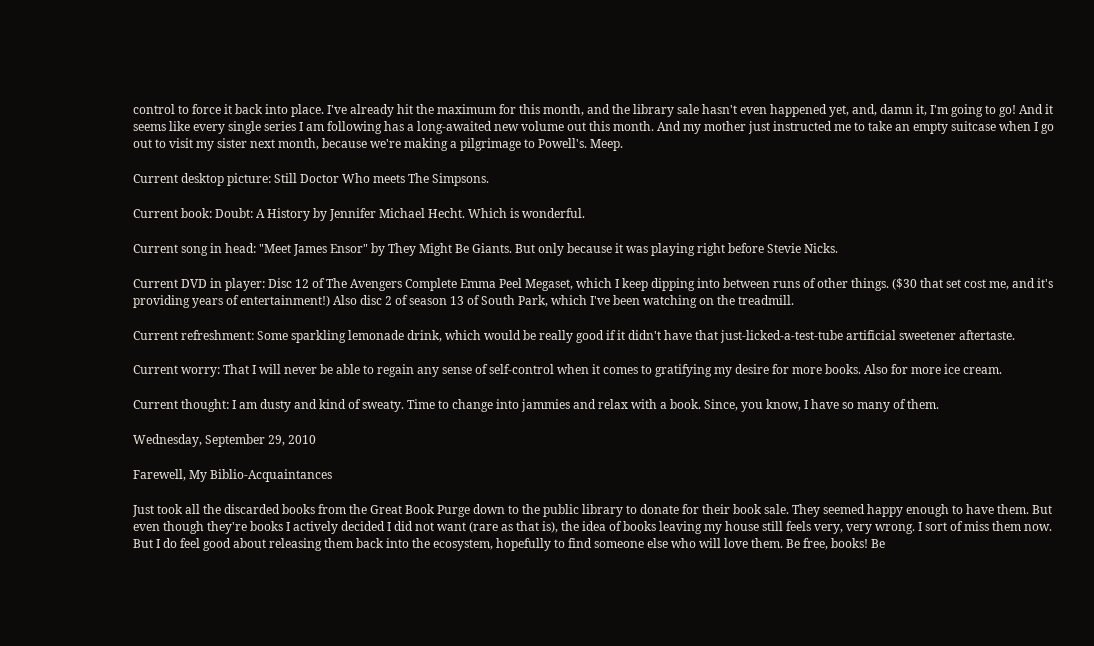control to force it back into place. I've already hit the maximum for this month, and the library sale hasn't even happened yet, and, damn it, I'm going to go! And it seems like every single series I am following has a long-awaited new volume out this month. And my mother just instructed me to take an empty suitcase when I go out to visit my sister next month, because we're making a pilgrimage to Powell's. Meep.

Current desktop picture: Still Doctor Who meets The Simpsons.

Current book: Doubt: A History by Jennifer Michael Hecht. Which is wonderful.

Current song in head: "Meet James Ensor" by They Might Be Giants. But only because it was playing right before Stevie Nicks.

Current DVD in player: Disc 12 of The Avengers Complete Emma Peel Megaset, which I keep dipping into between runs of other things. ($30 that set cost me, and it's providing years of entertainment!) Also disc 2 of season 13 of South Park, which I've been watching on the treadmill.

Current refreshment: Some sparkling lemonade drink, which would be really good if it didn't have that just-licked-a-test-tube artificial sweetener aftertaste.

Current worry: That I will never be able to regain any sense of self-control when it comes to gratifying my desire for more books. Also for more ice cream.

Current thought: I am dusty and kind of sweaty. Time to change into jammies and relax with a book. Since, you know, I have so many of them.

Wednesday, September 29, 2010

Farewell, My Biblio-Acquaintances

Just took all the discarded books from the Great Book Purge down to the public library to donate for their book sale. They seemed happy enough to have them. But even though they're books I actively decided I did not want (rare as that is), the idea of books leaving my house still feels very, very wrong. I sort of miss them now. But I do feel good about releasing them back into the ecosystem, hopefully to find someone else who will love them. Be free, books! Be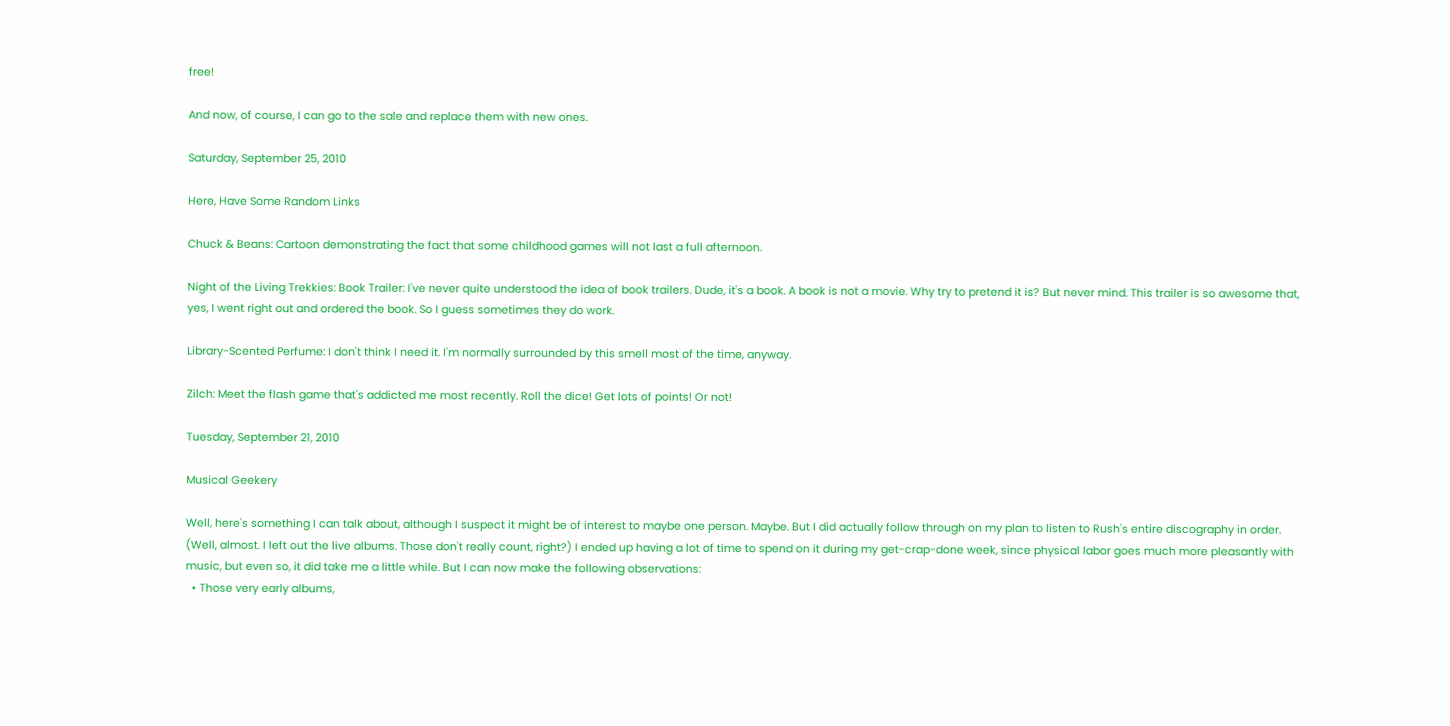free!

And now, of course, I can go to the sale and replace them with new ones.

Saturday, September 25, 2010

Here, Have Some Random Links

Chuck & Beans: Cartoon demonstrating the fact that some childhood games will not last a full afternoon.

Night of the Living Trekkies: Book Trailer: I've never quite understood the idea of book trailers. Dude, it's a book. A book is not a movie. Why try to pretend it is? But never mind. This trailer is so awesome that, yes, I went right out and ordered the book. So I guess sometimes they do work.

Library-Scented Perfume: I don't think I need it. I'm normally surrounded by this smell most of the time, anyway.

Zilch: Meet the flash game that's addicted me most recently. Roll the dice! Get lots of points! Or not!

Tuesday, September 21, 2010

Musical Geekery

Well, here's something I can talk about, although I suspect it might be of interest to maybe one person. Maybe. But I did actually follow through on my plan to listen to Rush's entire discography in order. (Well, almost. I left out the live albums. Those don't really count, right?) I ended up having a lot of time to spend on it during my get-crap-done week, since physical labor goes much more pleasantly with music, but even so, it did take me a little while. But I can now make the following observations:
  • Those very early albums,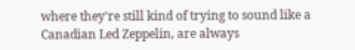where they're still kind of trying to sound like a Canadian Led Zeppelin, are always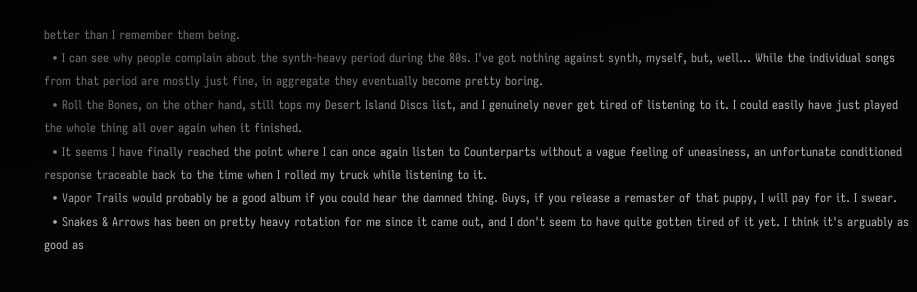better than I remember them being.
  • I can see why people complain about the synth-heavy period during the 80s. I've got nothing against synth, myself, but, well... While the individual songs from that period are mostly just fine, in aggregate they eventually become pretty boring.
  • Roll the Bones, on the other hand, still tops my Desert Island Discs list, and I genuinely never get tired of listening to it. I could easily have just played the whole thing all over again when it finished.
  • It seems I have finally reached the point where I can once again listen to Counterparts without a vague feeling of uneasiness, an unfortunate conditioned response traceable back to the time when I rolled my truck while listening to it.
  • Vapor Trails would probably be a good album if you could hear the damned thing. Guys, if you release a remaster of that puppy, I will pay for it. I swear.
  • Snakes & Arrows has been on pretty heavy rotation for me since it came out, and I don't seem to have quite gotten tired of it yet. I think it's arguably as good as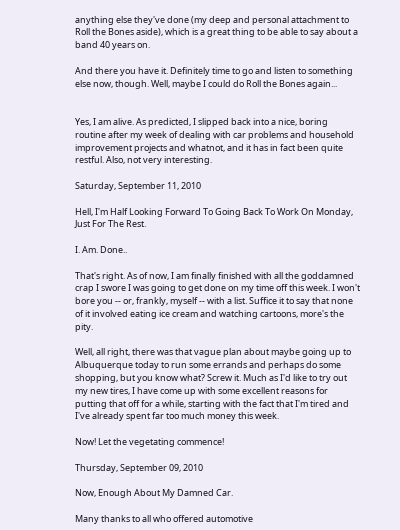anything else they've done (my deep and personal attachment to Roll the Bones aside), which is a great thing to be able to say about a band 40 years on.

And there you have it. Definitely time to go and listen to something else now, though. Well, maybe I could do Roll the Bones again...


Yes, I am alive. As predicted, I slipped back into a nice, boring routine after my week of dealing with car problems and household improvement projects and whatnot, and it has in fact been quite restful. Also, not very interesting.

Saturday, September 11, 2010

Hell, I'm Half Looking Forward To Going Back To Work On Monday, Just For The Rest.

I. Am. Done..

That's right. As of now, I am finally finished with all the goddamned crap I swore I was going to get done on my time off this week. I won't bore you -- or, frankly, myself -- with a list. Suffice it to say that none of it involved eating ice cream and watching cartoons, more's the pity.

Well, all right, there was that vague plan about maybe going up to Albuquerque today to run some errands and perhaps do some shopping, but you know what? Screw it. Much as I'd like to try out my new tires, I have come up with some excellent reasons for putting that off for a while, starting with the fact that I'm tired and I've already spent far too much money this week.

Now! Let the vegetating commence!

Thursday, September 09, 2010

Now, Enough About My Damned Car.

Many thanks to all who offered automotive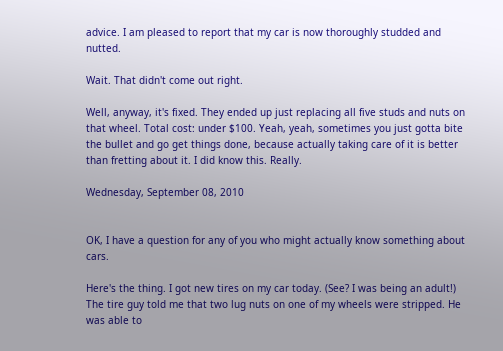advice. I am pleased to report that my car is now thoroughly studded and nutted.

Wait. That didn't come out right.

Well, anyway, it's fixed. They ended up just replacing all five studs and nuts on that wheel. Total cost: under $100. Yeah, yeah, sometimes you just gotta bite the bullet and go get things done, because actually taking care of it is better than fretting about it. I did know this. Really.

Wednesday, September 08, 2010


OK, I have a question for any of you who might actually know something about cars.

Here's the thing. I got new tires on my car today. (See? I was being an adult!) The tire guy told me that two lug nuts on one of my wheels were stripped. He was able to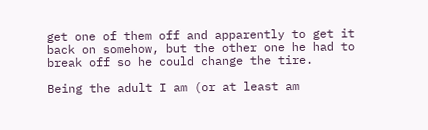get one of them off and apparently to get it back on somehow, but the other one he had to break off so he could change the tire.

Being the adult I am (or at least am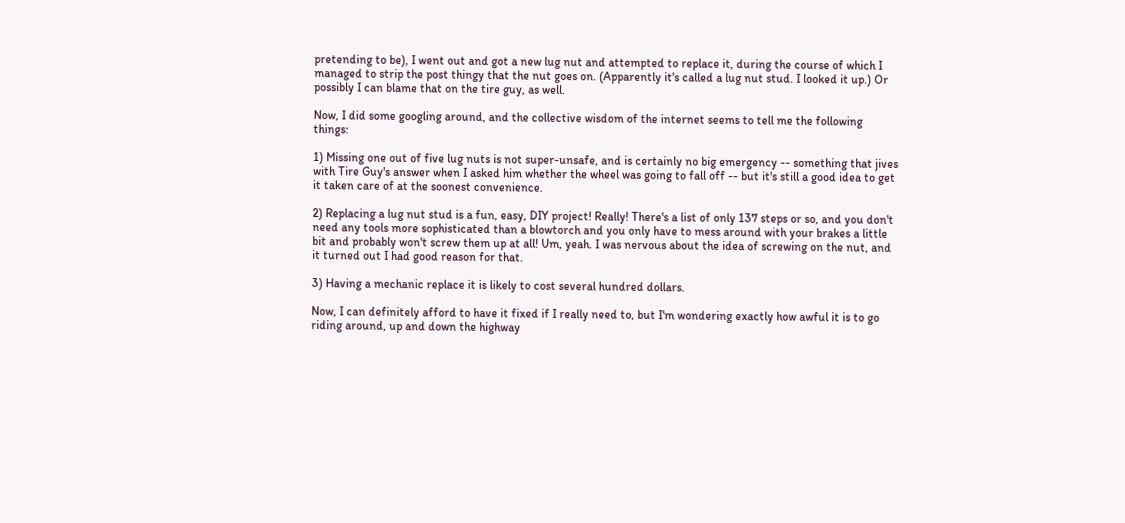pretending to be), I went out and got a new lug nut and attempted to replace it, during the course of which I managed to strip the post thingy that the nut goes on. (Apparently it's called a lug nut stud. I looked it up.) Or possibly I can blame that on the tire guy, as well.

Now, I did some googling around, and the collective wisdom of the internet seems to tell me the following things:

1) Missing one out of five lug nuts is not super-unsafe, and is certainly no big emergency -- something that jives with Tire Guy's answer when I asked him whether the wheel was going to fall off -- but it's still a good idea to get it taken care of at the soonest convenience.

2) Replacing a lug nut stud is a fun, easy, DIY project! Really! There's a list of only 137 steps or so, and you don't need any tools more sophisticated than a blowtorch and you only have to mess around with your brakes a little bit and probably won't screw them up at all! Um, yeah. I was nervous about the idea of screwing on the nut, and it turned out I had good reason for that.

3) Having a mechanic replace it is likely to cost several hundred dollars.

Now, I can definitely afford to have it fixed if I really need to, but I'm wondering exactly how awful it is to go riding around, up and down the highway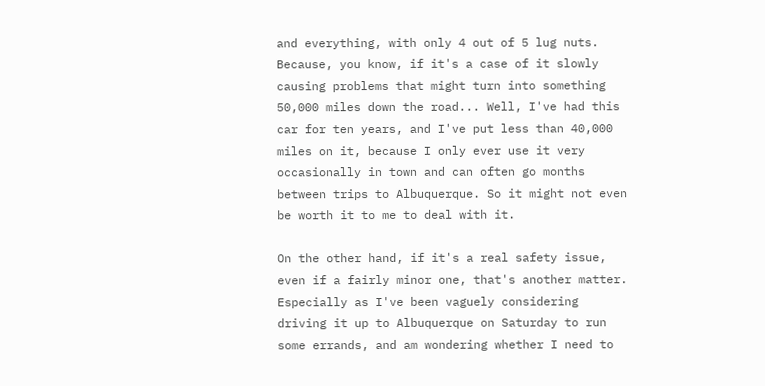and everything, with only 4 out of 5 lug nuts. Because, you know, if it's a case of it slowly causing problems that might turn into something 50,000 miles down the road... Well, I've had this car for ten years, and I've put less than 40,000 miles on it, because I only ever use it very occasionally in town and can often go months between trips to Albuquerque. So it might not even be worth it to me to deal with it.

On the other hand, if it's a real safety issue, even if a fairly minor one, that's another matter. Especially as I've been vaguely considering driving it up to Albuquerque on Saturday to run some errands, and am wondering whether I need to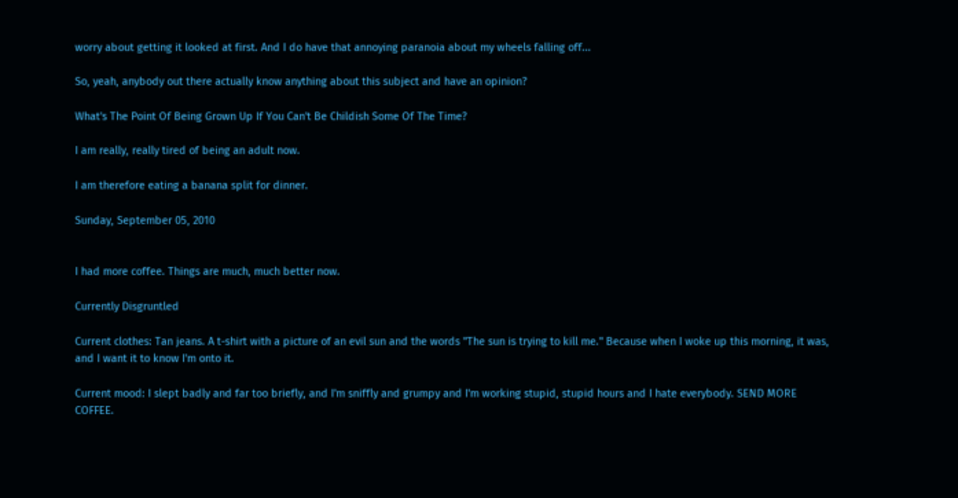worry about getting it looked at first. And I do have that annoying paranoia about my wheels falling off...

So, yeah, anybody out there actually know anything about this subject and have an opinion?

What's The Point Of Being Grown Up If You Can't Be Childish Some Of The Time?

I am really, really tired of being an adult now.

I am therefore eating a banana split for dinner.

Sunday, September 05, 2010


I had more coffee. Things are much, much better now.

Currently Disgruntled

Current clothes: Tan jeans. A t-shirt with a picture of an evil sun and the words "The sun is trying to kill me." Because when I woke up this morning, it was, and I want it to know I'm onto it.

Current mood: I slept badly and far too briefly, and I'm sniffly and grumpy and I'm working stupid, stupid hours and I hate everybody. SEND MORE COFFEE.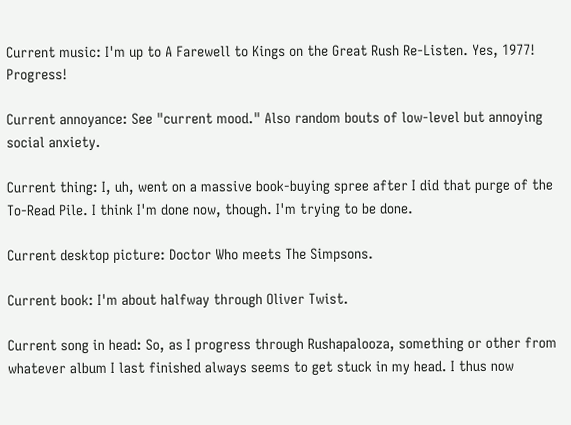Current music: I'm up to A Farewell to Kings on the Great Rush Re-Listen. Yes, 1977! Progress!

Current annoyance: See "current mood." Also random bouts of low-level but annoying social anxiety.

Current thing: I, uh, went on a massive book-buying spree after I did that purge of the To-Read Pile. I think I'm done now, though. I'm trying to be done.

Current desktop picture: Doctor Who meets The Simpsons.

Current book: I'm about halfway through Oliver Twist.

Current song in head: So, as I progress through Rushapalooza, something or other from whatever album I last finished always seems to get stuck in my head. I thus now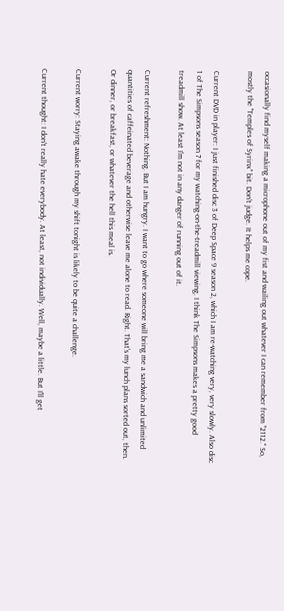occasionally find myself making a microphone out of my fist and wailing out whatever I can remember from "2112." So, mostly the "Temples of Syrinx" bit. Don't judge. It helps me cope.

Current DVD in player: I just finished disc 3 of Deep Space 9 season 2, which I am re-watching very, very slowly. Also disc 1 of The Simpsons season 7 for my watching-on-the-treadmill viewing. I think The Simpsons makes a pretty good treadmill show. At least I'm not in any danger of running out of it.

Current refreshment: Nothing. But I am hungry. I want to go where someone will bring me a sandwich and unlimited quantities of caffeinated beverage and otherwise leave me alone to read. Right. That's my lunch plans sorted out, then. Or dinner, or breakfast, or whatever the hell this meal is.

Current worry: Staying awake through my shift tonight is likely to be quite a challenge.

Current thought: I don't really hate everybody. At least, not individually. Well, maybe a little. But I'll get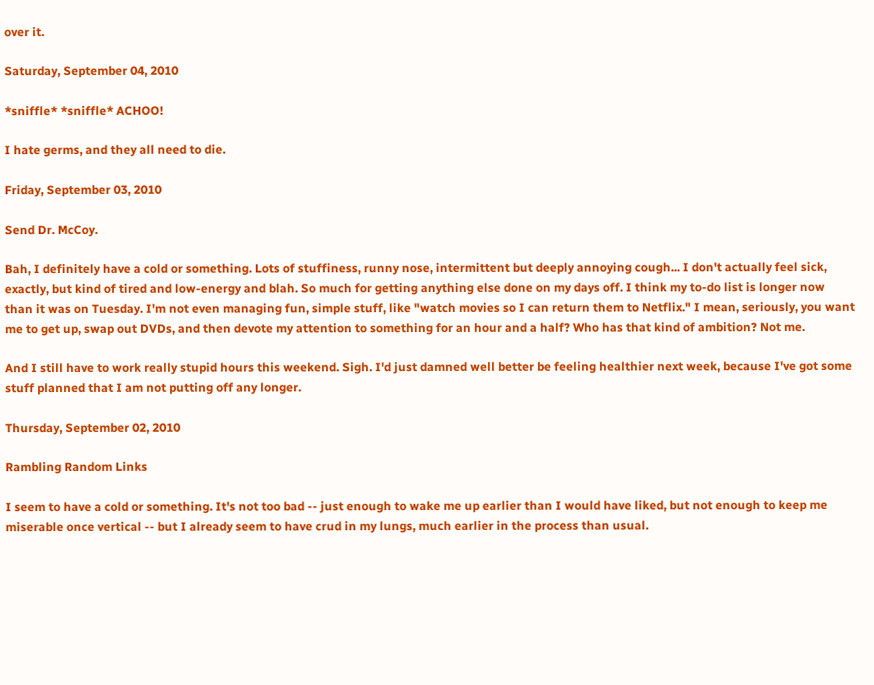over it.

Saturday, September 04, 2010

*sniffle* *sniffle* ACHOO!

I hate germs, and they all need to die.

Friday, September 03, 2010

Send Dr. McCoy.

Bah, I definitely have a cold or something. Lots of stuffiness, runny nose, intermittent but deeply annoying cough... I don't actually feel sick, exactly, but kind of tired and low-energy and blah. So much for getting anything else done on my days off. I think my to-do list is longer now than it was on Tuesday. I'm not even managing fun, simple stuff, like "watch movies so I can return them to Netflix." I mean, seriously, you want me to get up, swap out DVDs, and then devote my attention to something for an hour and a half? Who has that kind of ambition? Not me.

And I still have to work really stupid hours this weekend. Sigh. I'd just damned well better be feeling healthier next week, because I've got some stuff planned that I am not putting off any longer.

Thursday, September 02, 2010

Rambling Random Links

I seem to have a cold or something. It's not too bad -- just enough to wake me up earlier than I would have liked, but not enough to keep me miserable once vertical -- but I already seem to have crud in my lungs, much earlier in the process than usual.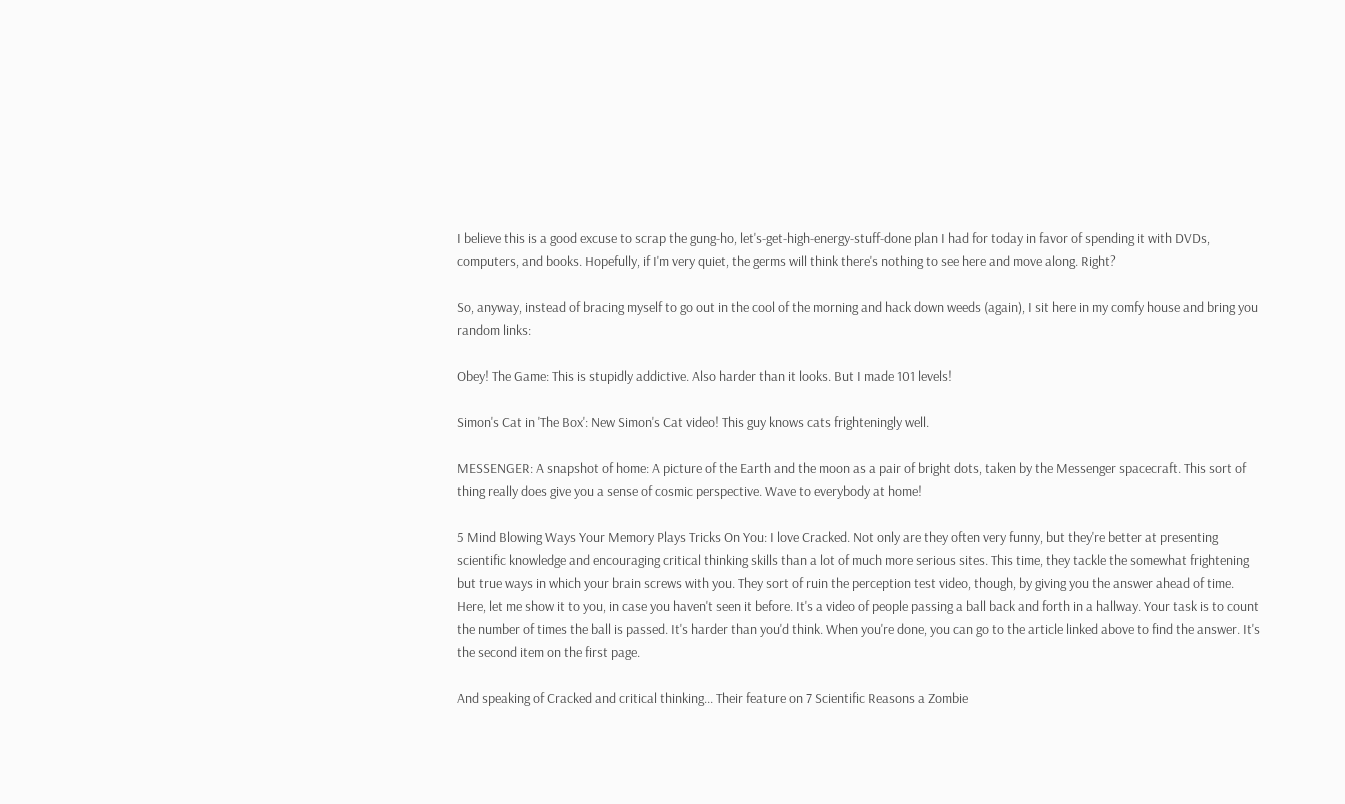I believe this is a good excuse to scrap the gung-ho, let's-get-high-energy-stuff-done plan I had for today in favor of spending it with DVDs, computers, and books. Hopefully, if I'm very quiet, the germs will think there's nothing to see here and move along. Right?

So, anyway, instead of bracing myself to go out in the cool of the morning and hack down weeds (again), I sit here in my comfy house and bring you random links:

Obey! The Game: This is stupidly addictive. Also harder than it looks. But I made 101 levels!

Simon's Cat in 'The Box': New Simon's Cat video! This guy knows cats frighteningly well.

MESSENGER: A snapshot of home: A picture of the Earth and the moon as a pair of bright dots, taken by the Messenger spacecraft. This sort of thing really does give you a sense of cosmic perspective. Wave to everybody at home!

5 Mind Blowing Ways Your Memory Plays Tricks On You: I love Cracked. Not only are they often very funny, but they're better at presenting scientific knowledge and encouraging critical thinking skills than a lot of much more serious sites. This time, they tackle the somewhat frightening but true ways in which your brain screws with you. They sort of ruin the perception test video, though, by giving you the answer ahead of time. Here, let me show it to you, in case you haven't seen it before. It's a video of people passing a ball back and forth in a hallway. Your task is to count the number of times the ball is passed. It's harder than you'd think. When you're done, you can go to the article linked above to find the answer. It's the second item on the first page.

And speaking of Cracked and critical thinking... Their feature on 7 Scientific Reasons a Zombie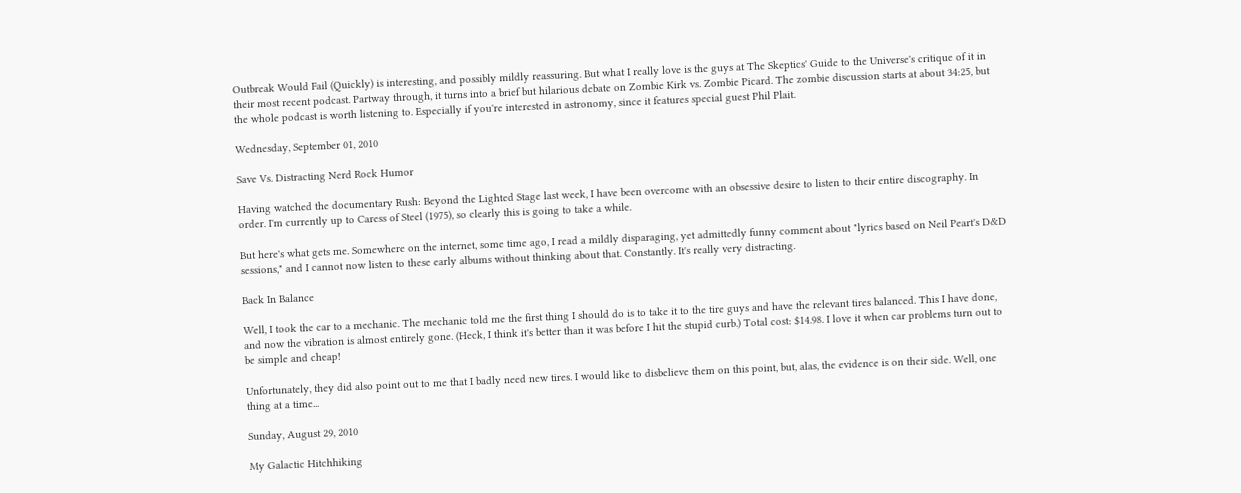Outbreak Would Fail (Quickly) is interesting, and possibly mildly reassuring. But what I really love is the guys at The Skeptics' Guide to the Universe's critique of it in their most recent podcast. Partway through, it turns into a brief but hilarious debate on Zombie Kirk vs. Zombie Picard. The zombie discussion starts at about 34:25, but the whole podcast is worth listening to. Especially if you're interested in astronomy, since it features special guest Phil Plait.

Wednesday, September 01, 2010

Save Vs. Distracting Nerd Rock Humor

Having watched the documentary Rush: Beyond the Lighted Stage last week, I have been overcome with an obsessive desire to listen to their entire discography. In order. I'm currently up to Caress of Steel (1975), so clearly this is going to take a while.

But here's what gets me. Somewhere on the internet, some time ago, I read a mildly disparaging, yet admittedly funny comment about "lyrics based on Neil Peart's D&D sessions," and I cannot now listen to these early albums without thinking about that. Constantly. It's really very distracting.

Back In Balance

Well, I took the car to a mechanic. The mechanic told me the first thing I should do is to take it to the tire guys and have the relevant tires balanced. This I have done, and now the vibration is almost entirely gone. (Heck, I think it's better than it was before I hit the stupid curb.) Total cost: $14.98. I love it when car problems turn out to be simple and cheap!

Unfortunately, they did also point out to me that I badly need new tires. I would like to disbelieve them on this point, but, alas, the evidence is on their side. Well, one thing at a time...

Sunday, August 29, 2010

My Galactic Hitchhiking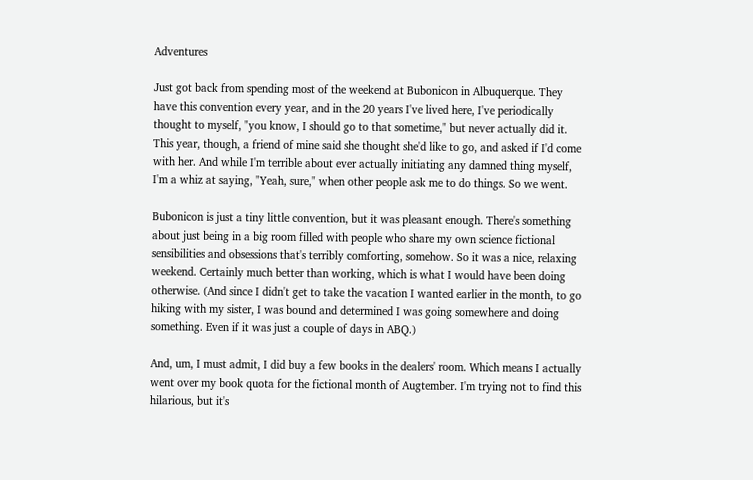Adventures

Just got back from spending most of the weekend at Bubonicon in Albuquerque. They have this convention every year, and in the 20 years I've lived here, I've periodically thought to myself, "you know, I should go to that sometime," but never actually did it. This year, though, a friend of mine said she thought she'd like to go, and asked if I'd come with her. And while I'm terrible about ever actually initiating any damned thing myself, I'm a whiz at saying, "Yeah, sure," when other people ask me to do things. So we went.

Bubonicon is just a tiny little convention, but it was pleasant enough. There's something about just being in a big room filled with people who share my own science fictional sensibilities and obsessions that's terribly comforting, somehow. So it was a nice, relaxing weekend. Certainly much better than working, which is what I would have been doing otherwise. (And since I didn't get to take the vacation I wanted earlier in the month, to go hiking with my sister, I was bound and determined I was going somewhere and doing something. Even if it was just a couple of days in ABQ.)

And, um, I must admit, I did buy a few books in the dealers' room. Which means I actually went over my book quota for the fictional month of Augtember. I'm trying not to find this hilarious, but it's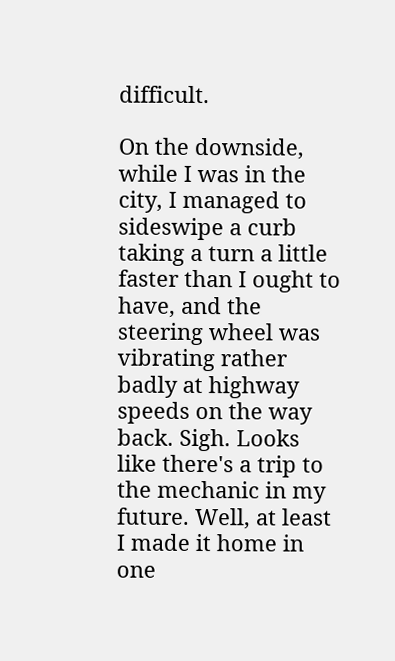difficult.

On the downside, while I was in the city, I managed to sideswipe a curb taking a turn a little faster than I ought to have, and the steering wheel was vibrating rather badly at highway speeds on the way back. Sigh. Looks like there's a trip to the mechanic in my future. Well, at least I made it home in one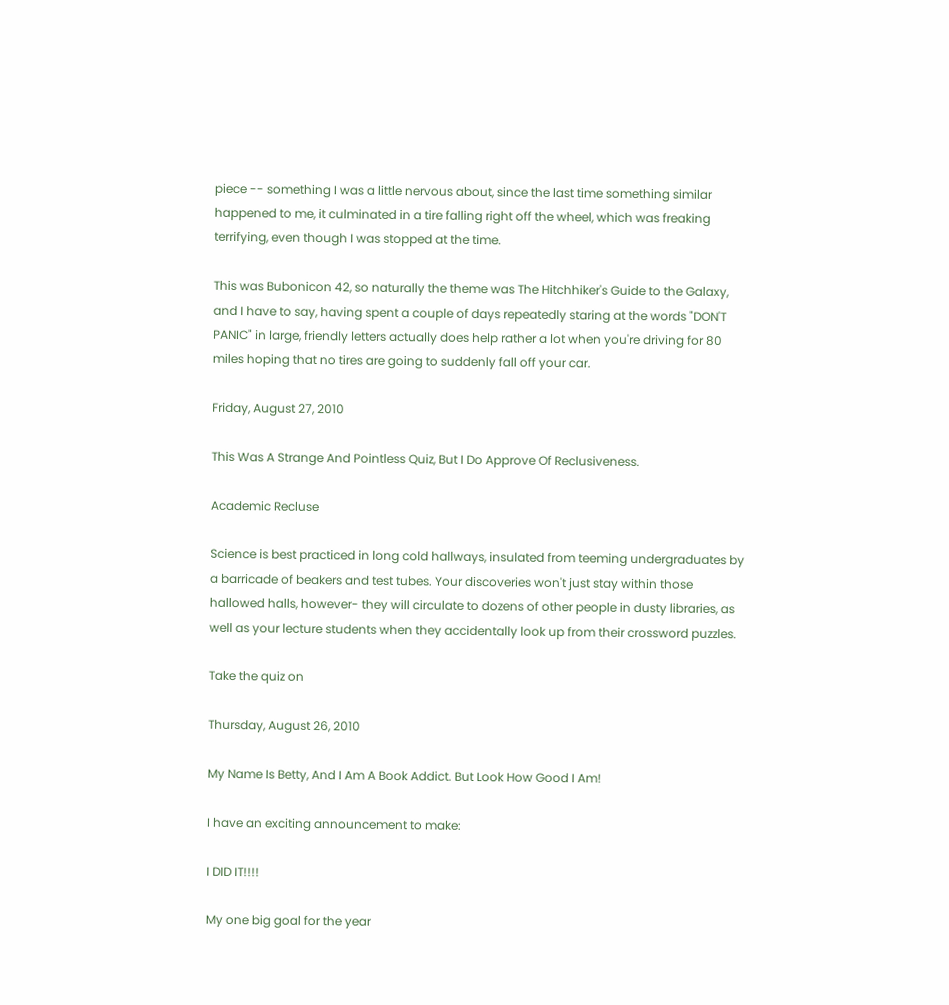piece -- something I was a little nervous about, since the last time something similar happened to me, it culminated in a tire falling right off the wheel, which was freaking terrifying, even though I was stopped at the time.

This was Bubonicon 42, so naturally the theme was The Hitchhiker's Guide to the Galaxy, and I have to say, having spent a couple of days repeatedly staring at the words "DON'T PANIC" in large, friendly letters actually does help rather a lot when you're driving for 80 miles hoping that no tires are going to suddenly fall off your car.

Friday, August 27, 2010

This Was A Strange And Pointless Quiz, But I Do Approve Of Reclusiveness.

Academic Recluse

Science is best practiced in long cold hallways, insulated from teeming undergraduates by a barricade of beakers and test tubes. Your discoveries won't just stay within those hallowed halls, however- they will circulate to dozens of other people in dusty libraries, as well as your lecture students when they accidentally look up from their crossword puzzles.

Take the quiz on

Thursday, August 26, 2010

My Name Is Betty, And I Am A Book Addict. But Look How Good I Am!

I have an exciting announcement to make:

I DID IT!!!!

My one big goal for the year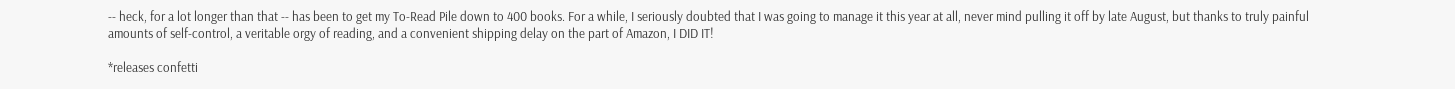-- heck, for a lot longer than that -- has been to get my To-Read Pile down to 400 books. For a while, I seriously doubted that I was going to manage it this year at all, never mind pulling it off by late August, but thanks to truly painful amounts of self-control, a veritable orgy of reading, and a convenient shipping delay on the part of Amazon, I DID IT!

*releases confetti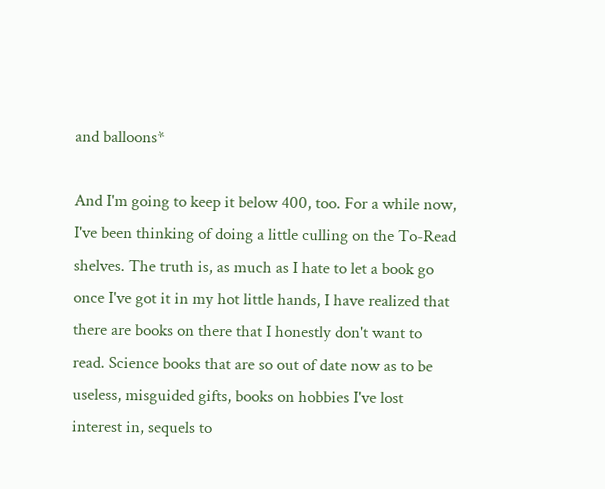and balloons*

And I'm going to keep it below 400, too. For a while now, I've been thinking of doing a little culling on the To-Read shelves. The truth is, as much as I hate to let a book go once I've got it in my hot little hands, I have realized that there are books on there that I honestly don't want to read. Science books that are so out of date now as to be useless, misguided gifts, books on hobbies I've lost interest in, sequels to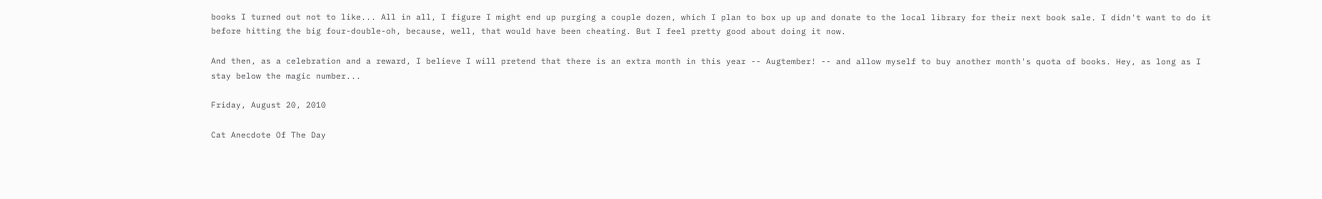books I turned out not to like... All in all, I figure I might end up purging a couple dozen, which I plan to box up up and donate to the local library for their next book sale. I didn't want to do it before hitting the big four-double-oh, because, well, that would have been cheating. But I feel pretty good about doing it now.

And then, as a celebration and a reward, I believe I will pretend that there is an extra month in this year -- Augtember! -- and allow myself to buy another month's quota of books. Hey, as long as I stay below the magic number...

Friday, August 20, 2010

Cat Anecdote Of The Day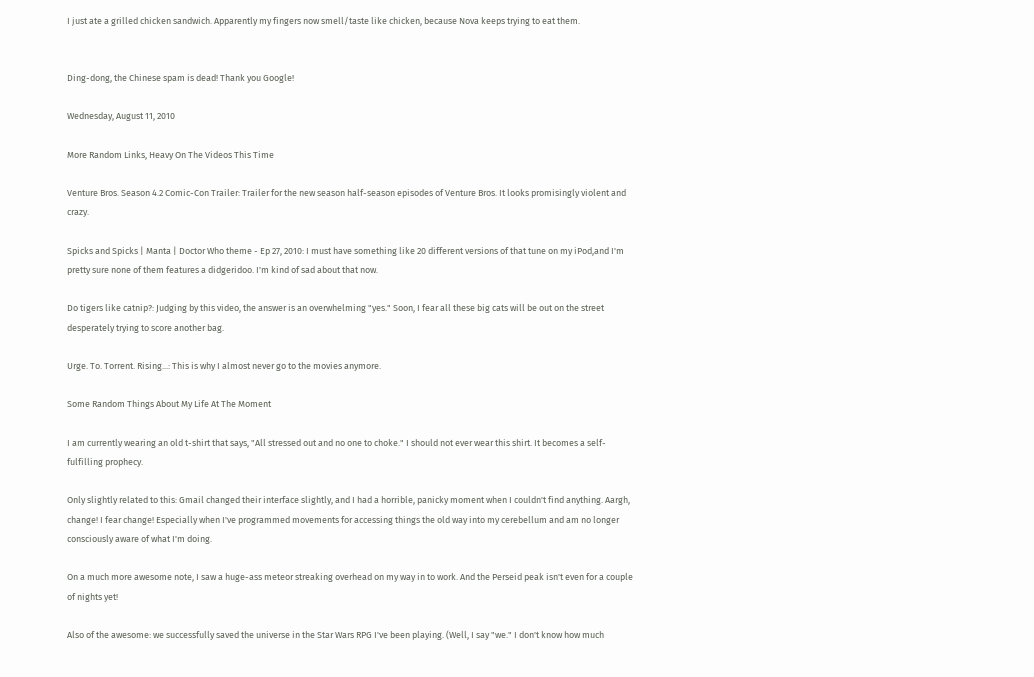I just ate a grilled chicken sandwich. Apparently my fingers now smell/taste like chicken, because Nova keeps trying to eat them.


Ding-dong, the Chinese spam is dead! Thank you Google!

Wednesday, August 11, 2010

More Random Links, Heavy On The Videos This Time

Venture Bros. Season 4.2 Comic-Con Trailer: Trailer for the new season half-season episodes of Venture Bros. It looks promisingly violent and crazy.

Spicks and Spicks | Manta | Doctor Who theme - Ep 27, 2010: I must have something like 20 different versions of that tune on my iPod,and I'm pretty sure none of them features a didgeridoo. I'm kind of sad about that now.

Do tigers like catnip?: Judging by this video, the answer is an overwhelming "yes." Soon, I fear all these big cats will be out on the street desperately trying to score another bag.

Urge. To. Torrent. Rising...: This is why I almost never go to the movies anymore.

Some Random Things About My Life At The Moment

I am currently wearing an old t-shirt that says, "All stressed out and no one to choke." I should not ever wear this shirt. It becomes a self-fulfilling prophecy.

Only slightly related to this: Gmail changed their interface slightly, and I had a horrible, panicky moment when I couldn't find anything. Aargh, change! I fear change! Especially when I've programmed movements for accessing things the old way into my cerebellum and am no longer consciously aware of what I'm doing.

On a much more awesome note, I saw a huge-ass meteor streaking overhead on my way in to work. And the Perseid peak isn't even for a couple of nights yet!

Also of the awesome: we successfully saved the universe in the Star Wars RPG I've been playing. (Well, I say "we." I don't know how much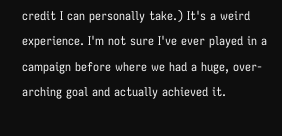credit I can personally take.) It's a weird experience. I'm not sure I've ever played in a campaign before where we had a huge, over-arching goal and actually achieved it.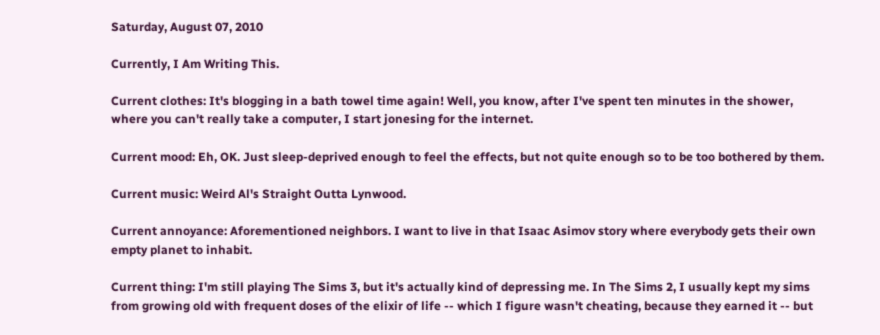Saturday, August 07, 2010

Currently, I Am Writing This.

Current clothes: It's blogging in a bath towel time again! Well, you know, after I've spent ten minutes in the shower, where you can't really take a computer, I start jonesing for the internet.

Current mood: Eh, OK. Just sleep-deprived enough to feel the effects, but not quite enough so to be too bothered by them.

Current music: Weird Al's Straight Outta Lynwood.

Current annoyance: Aforementioned neighbors. I want to live in that Isaac Asimov story where everybody gets their own empty planet to inhabit.

Current thing: I'm still playing The Sims 3, but it's actually kind of depressing me. In The Sims 2, I usually kept my sims from growing old with frequent doses of the elixir of life -- which I figure wasn't cheating, because they earned it -- but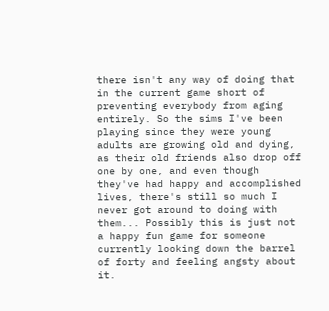there isn't any way of doing that in the current game short of preventing everybody from aging entirely. So the sims I've been playing since they were young adults are growing old and dying, as their old friends also drop off one by one, and even though they've had happy and accomplished lives, there's still so much I never got around to doing with them... Possibly this is just not a happy fun game for someone currently looking down the barrel of forty and feeling angsty about it.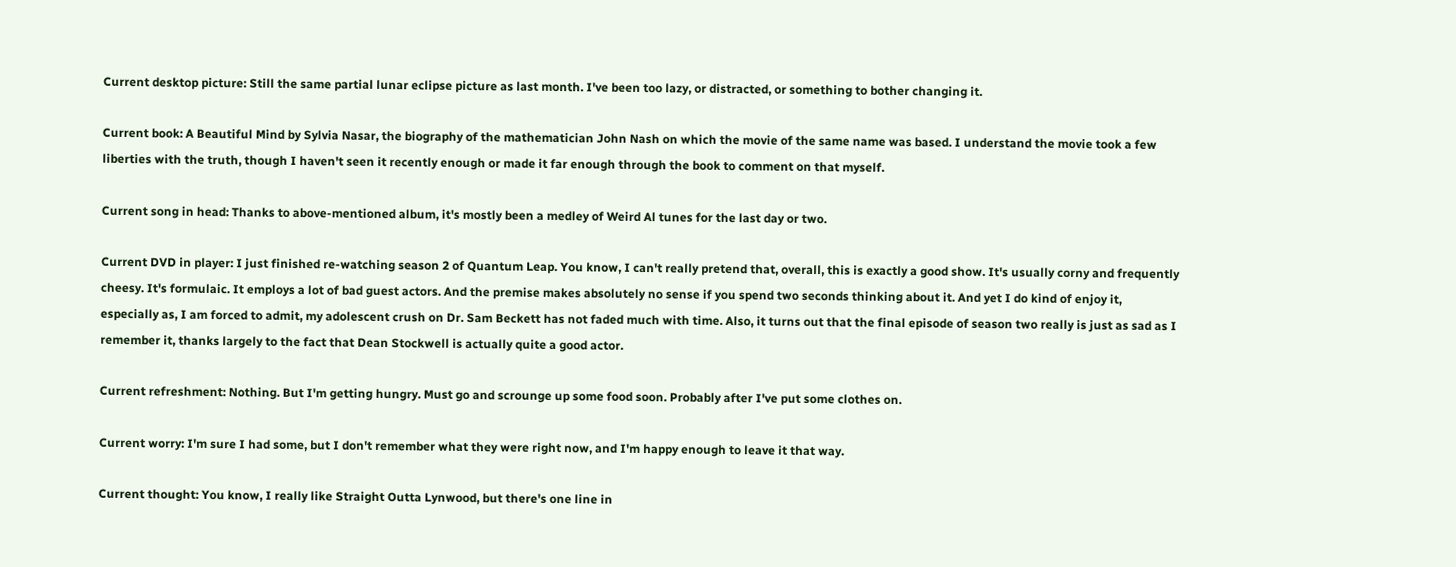Current desktop picture: Still the same partial lunar eclipse picture as last month. I've been too lazy, or distracted, or something to bother changing it.

Current book: A Beautiful Mind by Sylvia Nasar, the biography of the mathematician John Nash on which the movie of the same name was based. I understand the movie took a few liberties with the truth, though I haven't seen it recently enough or made it far enough through the book to comment on that myself.

Current song in head: Thanks to above-mentioned album, it's mostly been a medley of Weird Al tunes for the last day or two.

Current DVD in player: I just finished re-watching season 2 of Quantum Leap. You know, I can't really pretend that, overall, this is exactly a good show. It's usually corny and frequently cheesy. It's formulaic. It employs a lot of bad guest actors. And the premise makes absolutely no sense if you spend two seconds thinking about it. And yet I do kind of enjoy it, especially as, I am forced to admit, my adolescent crush on Dr. Sam Beckett has not faded much with time. Also, it turns out that the final episode of season two really is just as sad as I remember it, thanks largely to the fact that Dean Stockwell is actually quite a good actor.

Current refreshment: Nothing. But I'm getting hungry. Must go and scrounge up some food soon. Probably after I've put some clothes on.

Current worry: I'm sure I had some, but I don't remember what they were right now, and I'm happy enough to leave it that way.

Current thought: You know, I really like Straight Outta Lynwood, but there's one line in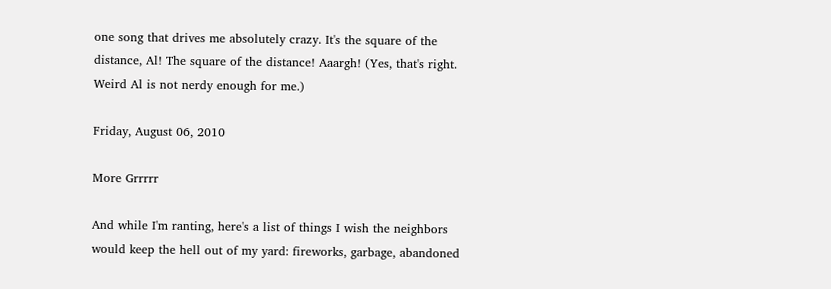one song that drives me absolutely crazy. It's the square of the distance, Al! The square of the distance! Aaargh! (Yes, that's right. Weird Al is not nerdy enough for me.)

Friday, August 06, 2010

More Grrrrr

And while I'm ranting, here's a list of things I wish the neighbors would keep the hell out of my yard: fireworks, garbage, abandoned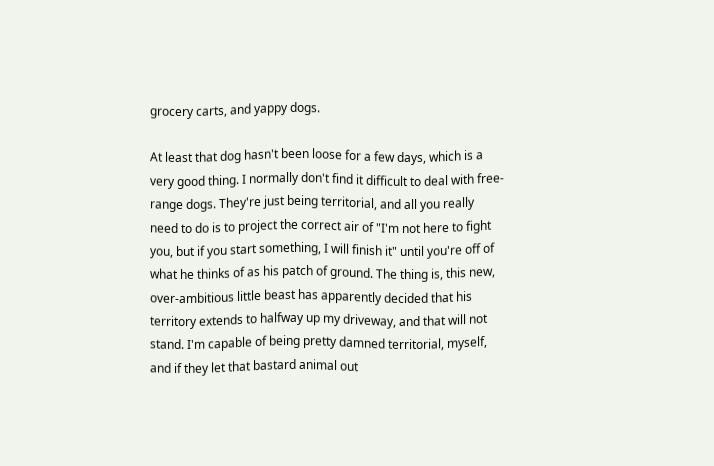grocery carts, and yappy dogs.

At least that dog hasn't been loose for a few days, which is a very good thing. I normally don't find it difficult to deal with free-range dogs. They're just being territorial, and all you really need to do is to project the correct air of "I'm not here to fight you, but if you start something, I will finish it" until you're off of what he thinks of as his patch of ground. The thing is, this new, over-ambitious little beast has apparently decided that his territory extends to halfway up my driveway, and that will not stand. I'm capable of being pretty damned territorial, myself, and if they let that bastard animal out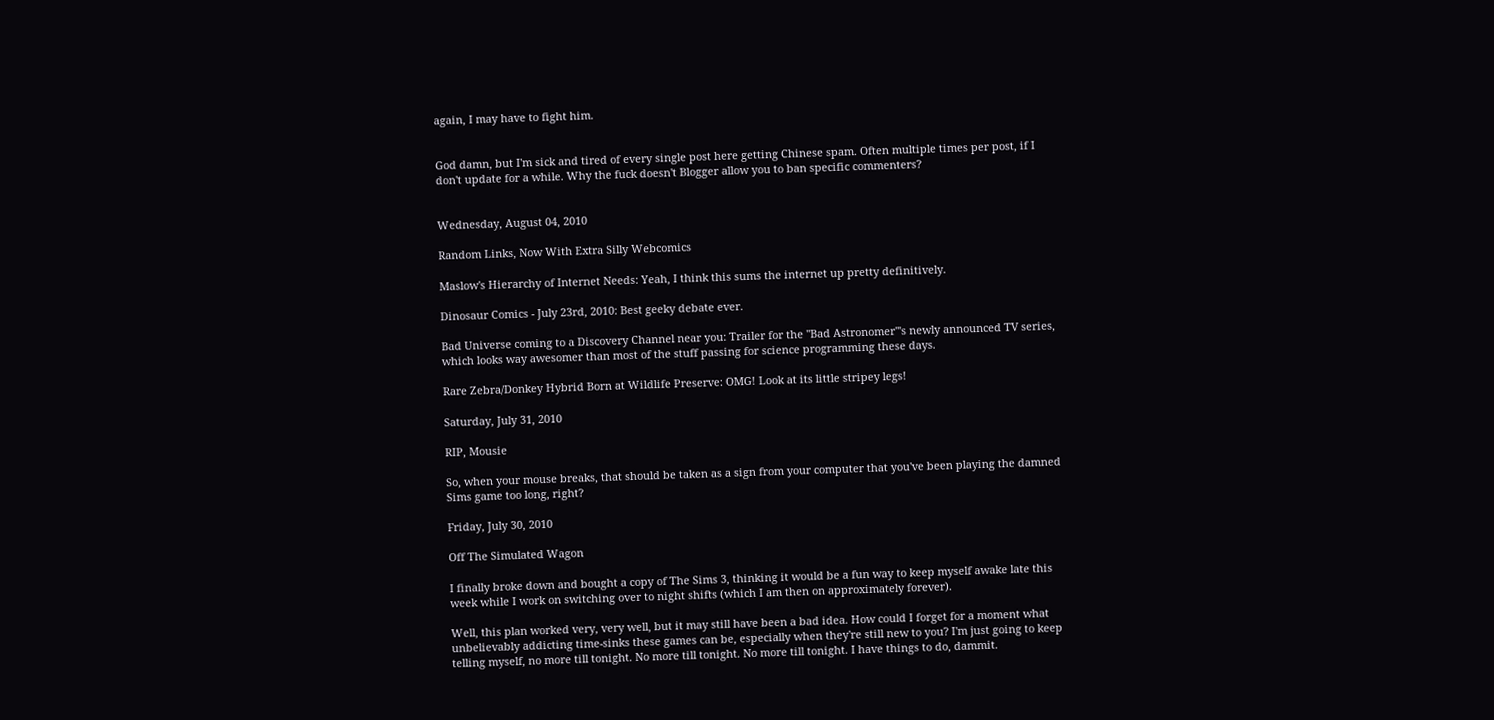again, I may have to fight him.


God damn, but I'm sick and tired of every single post here getting Chinese spam. Often multiple times per post, if I don't update for a while. Why the fuck doesn't Blogger allow you to ban specific commenters?


Wednesday, August 04, 2010

Random Links, Now With Extra Silly Webcomics

Maslow's Hierarchy of Internet Needs: Yeah, I think this sums the internet up pretty definitively.

Dinosaur Comics - July 23rd, 2010: Best geeky debate ever.

Bad Universe coming to a Discovery Channel near you: Trailer for the "Bad Astronomer"'s newly announced TV series, which looks way awesomer than most of the stuff passing for science programming these days.

Rare Zebra/Donkey Hybrid Born at Wildlife Preserve: OMG! Look at its little stripey legs!

Saturday, July 31, 2010

RIP, Mousie

So, when your mouse breaks, that should be taken as a sign from your computer that you've been playing the damned Sims game too long, right?

Friday, July 30, 2010

Off The Simulated Wagon

I finally broke down and bought a copy of The Sims 3, thinking it would be a fun way to keep myself awake late this week while I work on switching over to night shifts (which I am then on approximately forever).

Well, this plan worked very, very well, but it may still have been a bad idea. How could I forget for a moment what unbelievably addicting time-sinks these games can be, especially when they're still new to you? I'm just going to keep telling myself, no more till tonight. No more till tonight. No more till tonight. I have things to do, dammit.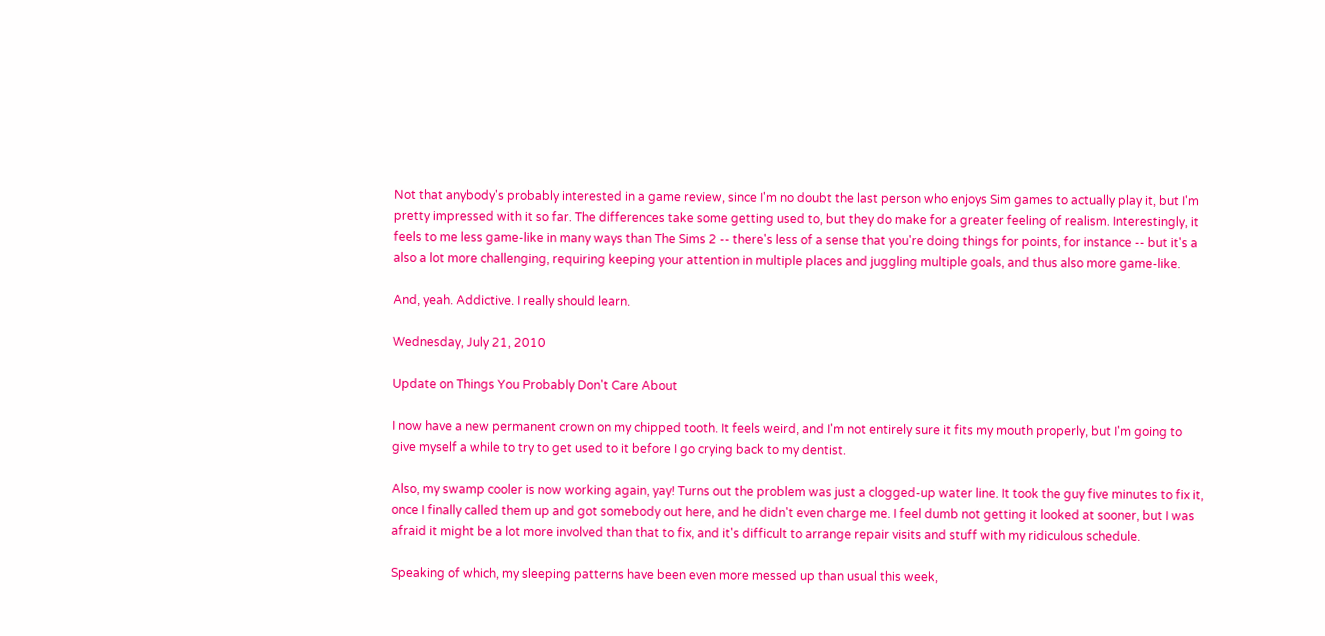Not that anybody's probably interested in a game review, since I'm no doubt the last person who enjoys Sim games to actually play it, but I'm pretty impressed with it so far. The differences take some getting used to, but they do make for a greater feeling of realism. Interestingly, it feels to me less game-like in many ways than The Sims 2 -- there's less of a sense that you're doing things for points, for instance -- but it's a also a lot more challenging, requiring keeping your attention in multiple places and juggling multiple goals, and thus also more game-like.

And, yeah. Addictive. I really should learn.

Wednesday, July 21, 2010

Update on Things You Probably Don't Care About

I now have a new permanent crown on my chipped tooth. It feels weird, and I'm not entirely sure it fits my mouth properly, but I'm going to give myself a while to try to get used to it before I go crying back to my dentist.

Also, my swamp cooler is now working again, yay! Turns out the problem was just a clogged-up water line. It took the guy five minutes to fix it, once I finally called them up and got somebody out here, and he didn't even charge me. I feel dumb not getting it looked at sooner, but I was afraid it might be a lot more involved than that to fix, and it's difficult to arrange repair visits and stuff with my ridiculous schedule.

Speaking of which, my sleeping patterns have been even more messed up than usual this week,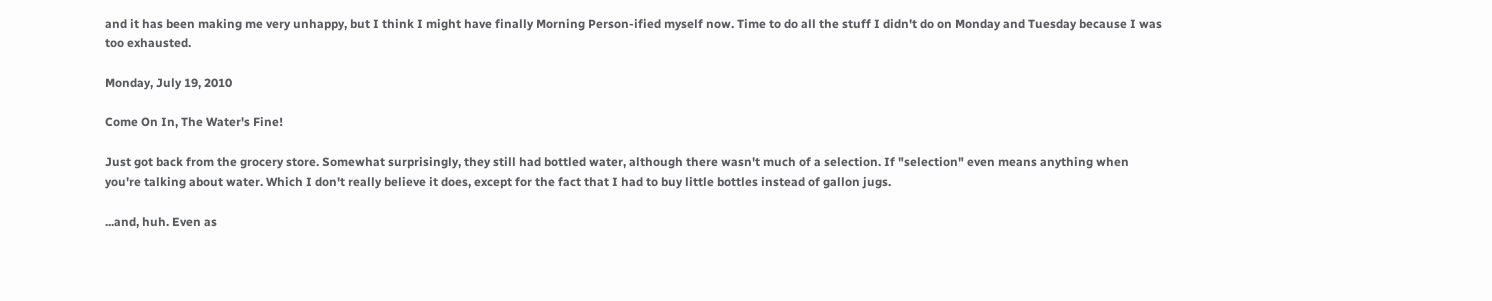and it has been making me very unhappy, but I think I might have finally Morning Person-ified myself now. Time to do all the stuff I didn't do on Monday and Tuesday because I was too exhausted.

Monday, July 19, 2010

Come On In, The Water's Fine!

Just got back from the grocery store. Somewhat surprisingly, they still had bottled water, although there wasn't much of a selection. If "selection" even means anything when you're talking about water. Which I don't really believe it does, except for the fact that I had to buy little bottles instead of gallon jugs.

...and, huh. Even as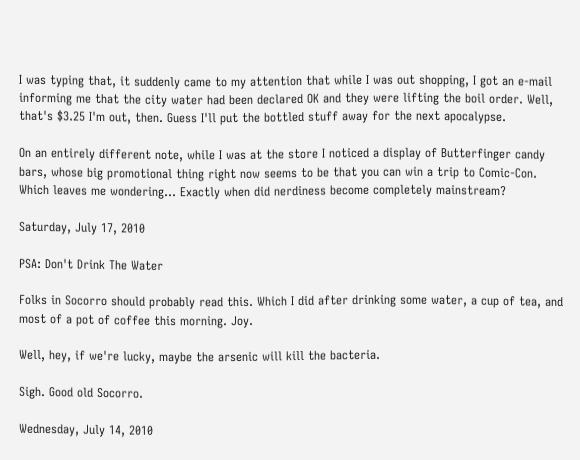I was typing that, it suddenly came to my attention that while I was out shopping, I got an e-mail informing me that the city water had been declared OK and they were lifting the boil order. Well, that's $3.25 I'm out, then. Guess I'll put the bottled stuff away for the next apocalypse.

On an entirely different note, while I was at the store I noticed a display of Butterfinger candy bars, whose big promotional thing right now seems to be that you can win a trip to Comic-Con. Which leaves me wondering... Exactly when did nerdiness become completely mainstream?

Saturday, July 17, 2010

PSA: Don't Drink The Water

Folks in Socorro should probably read this. Which I did after drinking some water, a cup of tea, and most of a pot of coffee this morning. Joy.

Well, hey, if we're lucky, maybe the arsenic will kill the bacteria.

Sigh. Good old Socorro.

Wednesday, July 14, 2010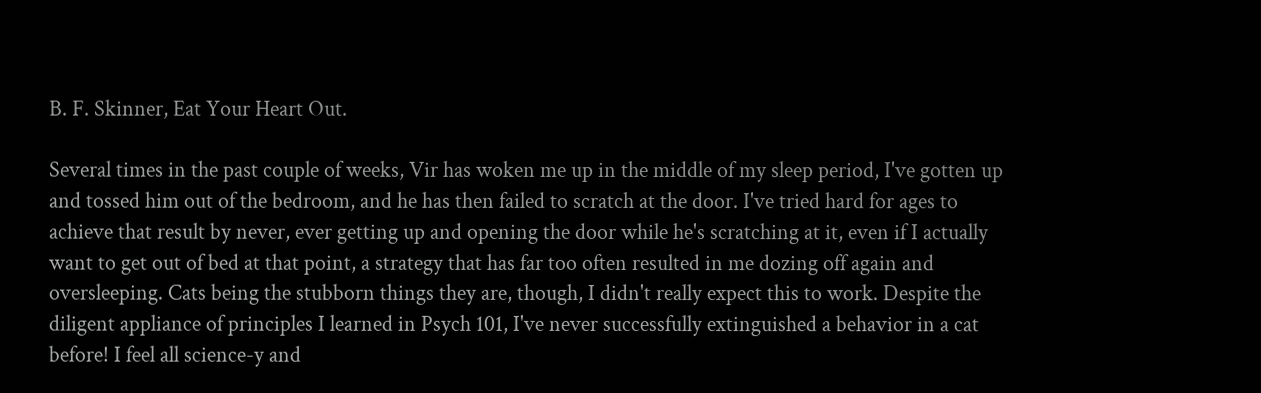B. F. Skinner, Eat Your Heart Out.

Several times in the past couple of weeks, Vir has woken me up in the middle of my sleep period, I've gotten up and tossed him out of the bedroom, and he has then failed to scratch at the door. I've tried hard for ages to achieve that result by never, ever getting up and opening the door while he's scratching at it, even if I actually want to get out of bed at that point, a strategy that has far too often resulted in me dozing off again and oversleeping. Cats being the stubborn things they are, though, I didn't really expect this to work. Despite the diligent appliance of principles I learned in Psych 101, I've never successfully extinguished a behavior in a cat before! I feel all science-y and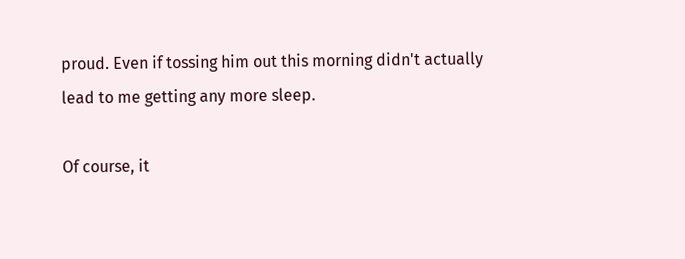proud. Even if tossing him out this morning didn't actually lead to me getting any more sleep.

Of course, it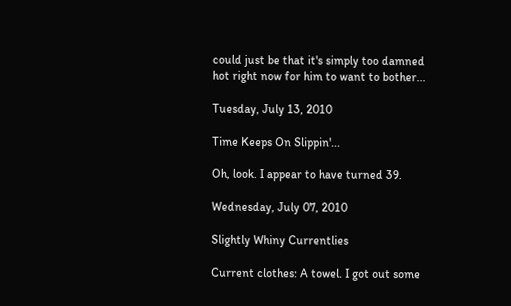could just be that it's simply too damned hot right now for him to want to bother...

Tuesday, July 13, 2010

Time Keeps On Slippin'...

Oh, look. I appear to have turned 39.

Wednesday, July 07, 2010

Slightly Whiny Currentlies

Current clothes: A towel. I got out some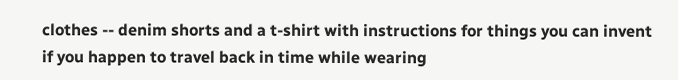clothes -- denim shorts and a t-shirt with instructions for things you can invent if you happen to travel back in time while wearing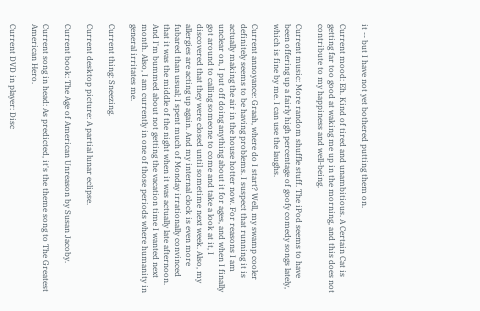it -- but I have not yet bothered putting them on.

Current mood: Eh. Kind of tired and unambitious. A Certain Cat is getting far too good at waking me up in the morning, and this does not contribute to my happiness and well-being.

Current music: More random shuffle stuff. The iPod seems to have been offering up a fairly high percentage of goofy comedy songs lately, which is fine by me. I can use the laughs.

Current annoyance: Graah, where do I start? Well, my swamp cooler definitely seems to be having problems. I suspect that running it is actually making the air in the house hotter now. For reasons I am unclear on, I put off doing anything about it for ages, and when I finally got around to calling someone to come and take a look at it, I discovered that they were closed until sometime next week. Also, my allergies are acting up again. And my internal clock is even more fubared than usual; I spent much of Monday irrationally convinced that it was the middle of the night when it was actually late afternoon. And I'm bummed about not getting the vacation time I wanted next month. Also, I am currently in one of those periods where humanity in general irritates me.

Current thing: Sneezing.

Current desktop picture: A partial lunar eclipse.

Current book: The Age of American Unreason by Susan Jacoby.

Current song in head: As predicted, it's the theme song to The Greatest American Hero.

Current DVD in player: Disc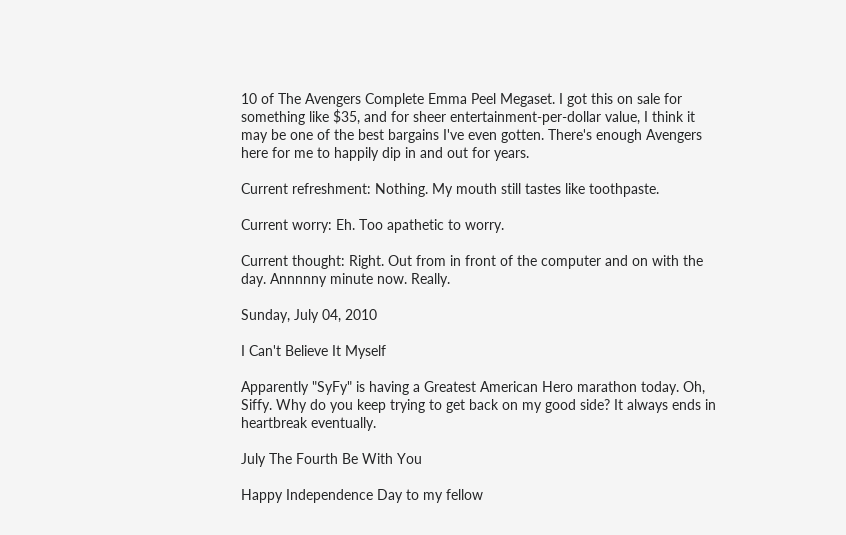10 of The Avengers Complete Emma Peel Megaset. I got this on sale for something like $35, and for sheer entertainment-per-dollar value, I think it may be one of the best bargains I've even gotten. There's enough Avengers here for me to happily dip in and out for years.

Current refreshment: Nothing. My mouth still tastes like toothpaste.

Current worry: Eh. Too apathetic to worry.

Current thought: Right. Out from in front of the computer and on with the day. Annnnny minute now. Really.

Sunday, July 04, 2010

I Can't Believe It Myself

Apparently "SyFy" is having a Greatest American Hero marathon today. Oh, Siffy. Why do you keep trying to get back on my good side? It always ends in heartbreak eventually.

July The Fourth Be With You

Happy Independence Day to my fellow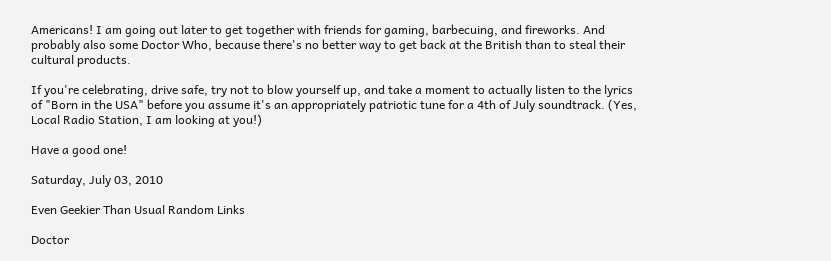Americans! I am going out later to get together with friends for gaming, barbecuing, and fireworks. And probably also some Doctor Who, because there's no better way to get back at the British than to steal their cultural products.

If you're celebrating, drive safe, try not to blow yourself up, and take a moment to actually listen to the lyrics of "Born in the USA" before you assume it's an appropriately patriotic tune for a 4th of July soundtrack. (Yes, Local Radio Station, I am looking at you!)

Have a good one!

Saturday, July 03, 2010

Even Geekier Than Usual Random Links

Doctor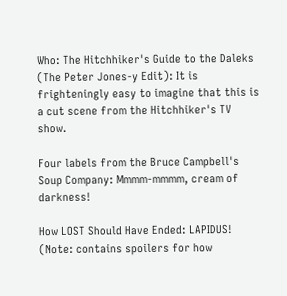Who: The Hitchhiker's Guide to the Daleks (The Peter Jones-y Edit): It is frighteningly easy to imagine that this is a cut scene from the Hitchhiker's TV show.

Four labels from the Bruce Campbell's Soup Company: Mmmm-mmmm, cream of darkness!

How LOST Should Have Ended: LAPIDUS! (Note: contains spoilers for how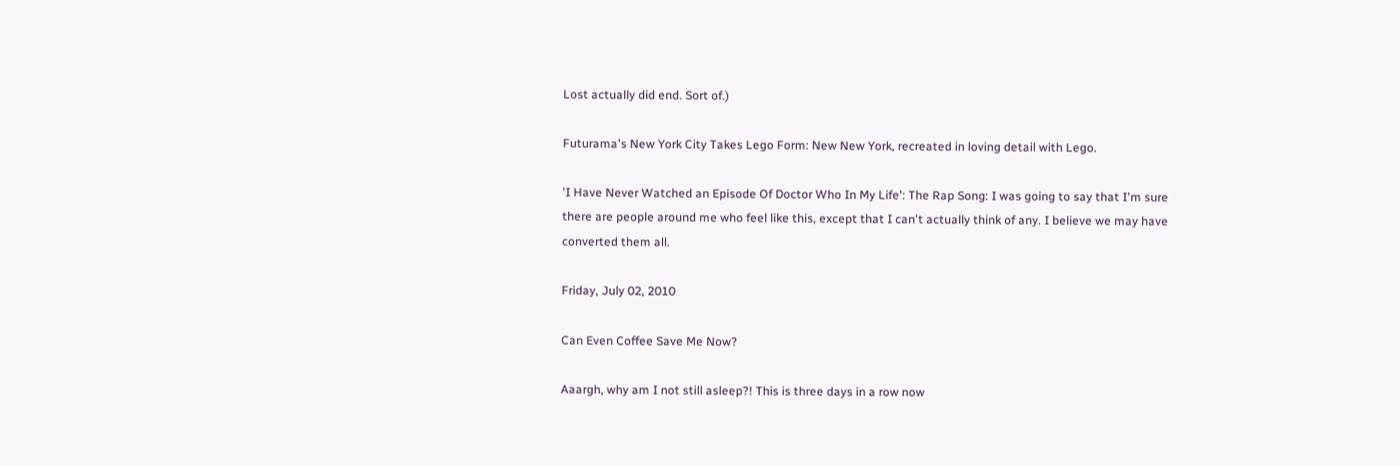Lost actually did end. Sort of.)

Futurama's New York City Takes Lego Form: New New York, recreated in loving detail with Lego.

'I Have Never Watched an Episode Of Doctor Who In My Life': The Rap Song: I was going to say that I'm sure there are people around me who feel like this, except that I can't actually think of any. I believe we may have converted them all.

Friday, July 02, 2010

Can Even Coffee Save Me Now?

Aaargh, why am I not still asleep?! This is three days in a row now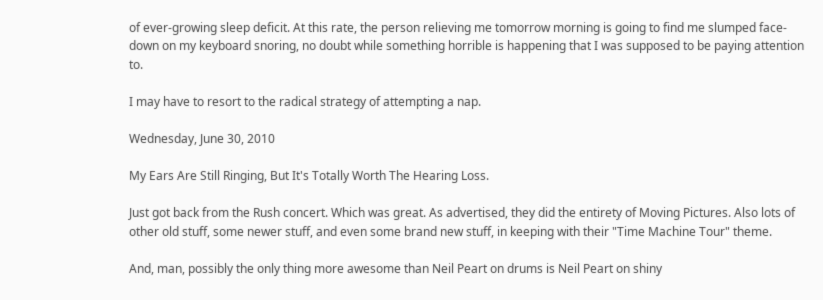of ever-growing sleep deficit. At this rate, the person relieving me tomorrow morning is going to find me slumped face-down on my keyboard snoring, no doubt while something horrible is happening that I was supposed to be paying attention to.

I may have to resort to the radical strategy of attempting a nap.

Wednesday, June 30, 2010

My Ears Are Still Ringing, But It's Totally Worth The Hearing Loss.

Just got back from the Rush concert. Which was great. As advertised, they did the entirety of Moving Pictures. Also lots of other old stuff, some newer stuff, and even some brand new stuff, in keeping with their "Time Machine Tour" theme.

And, man, possibly the only thing more awesome than Neil Peart on drums is Neil Peart on shiny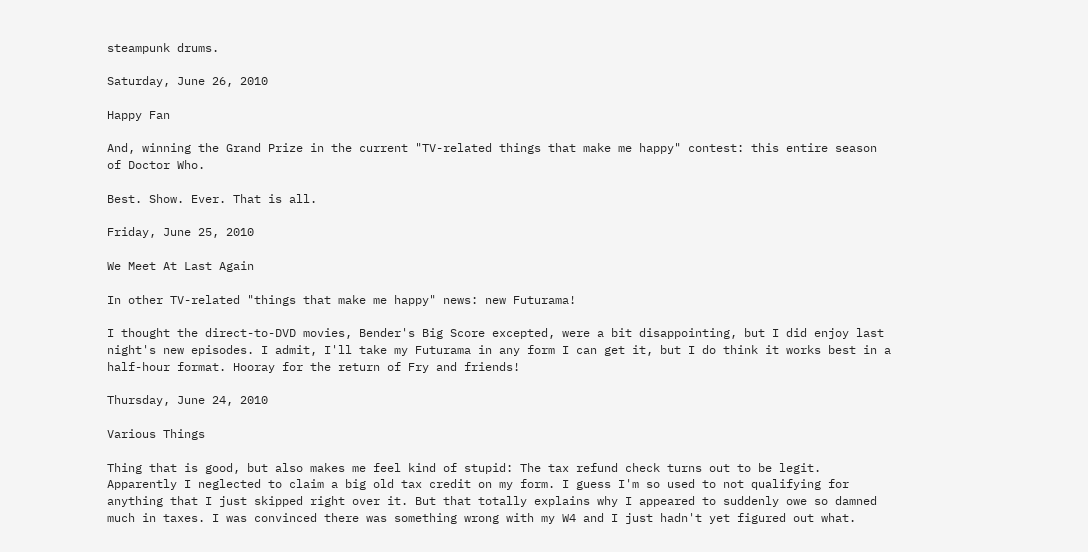steampunk drums.

Saturday, June 26, 2010

Happy Fan

And, winning the Grand Prize in the current "TV-related things that make me happy" contest: this entire season of Doctor Who.

Best. Show. Ever. That is all.

Friday, June 25, 2010

We Meet At Last Again

In other TV-related "things that make me happy" news: new Futurama!

I thought the direct-to-DVD movies, Bender's Big Score excepted, were a bit disappointing, but I did enjoy last night's new episodes. I admit, I'll take my Futurama in any form I can get it, but I do think it works best in a half-hour format. Hooray for the return of Fry and friends!

Thursday, June 24, 2010

Various Things

Thing that is good, but also makes me feel kind of stupid: The tax refund check turns out to be legit. Apparently I neglected to claim a big old tax credit on my form. I guess I'm so used to not qualifying for anything that I just skipped right over it. But that totally explains why I appeared to suddenly owe so damned much in taxes. I was convinced there was something wrong with my W4 and I just hadn't yet figured out what.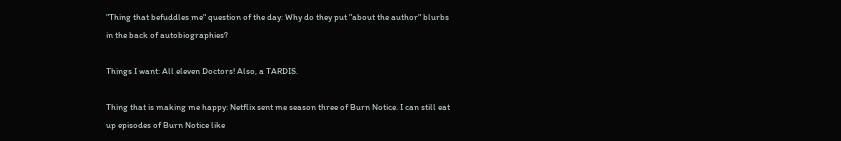"Thing that befuddles me" question of the day: Why do they put "about the author" blurbs in the back of autobiographies?

Things I want: All eleven Doctors! Also, a TARDIS.

Thing that is making me happy: Netflix sent me season three of Burn Notice. I can still eat up episodes of Burn Notice like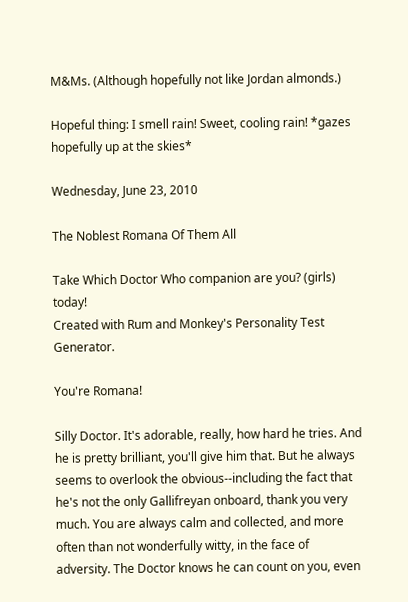M&Ms. (Although hopefully not like Jordan almonds.)

Hopeful thing: I smell rain! Sweet, cooling rain! *gazes hopefully up at the skies*

Wednesday, June 23, 2010

The Noblest Romana Of Them All

Take Which Doctor Who companion are you? (girls) today!
Created with Rum and Monkey's Personality Test Generator.

You're Romana!

Silly Doctor. It's adorable, really, how hard he tries. And he is pretty brilliant, you'll give him that. But he always seems to overlook the obvious--including the fact that he's not the only Gallifreyan onboard, thank you very much. You are always calm and collected, and more often than not wonderfully witty, in the face of adversity. The Doctor knows he can count on you, even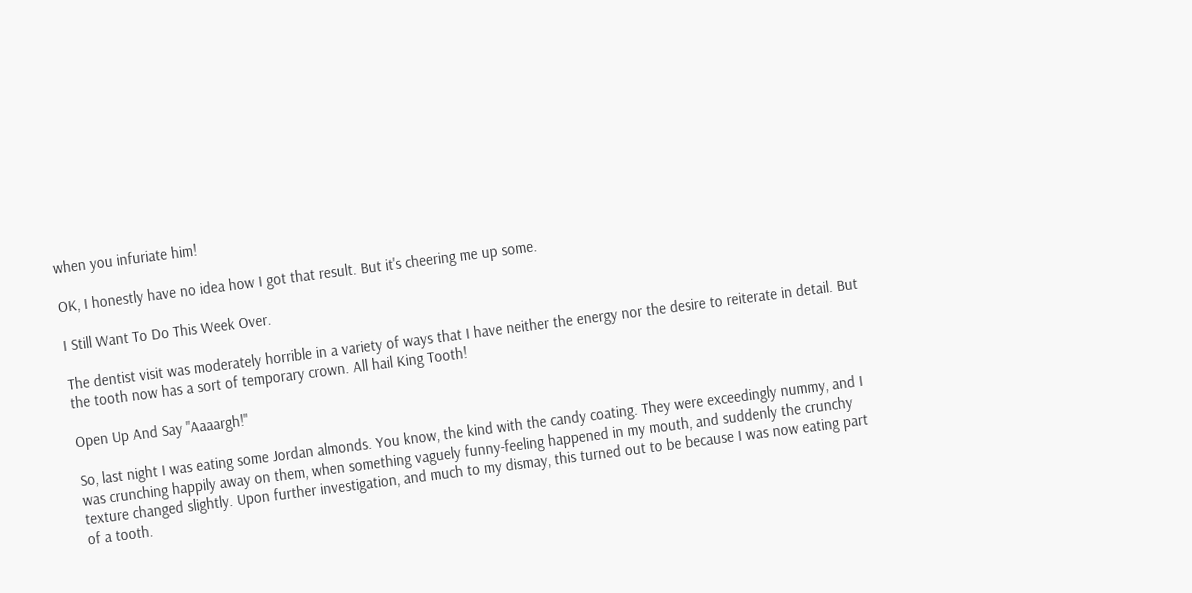when you infuriate him!

OK, I honestly have no idea how I got that result. But it's cheering me up some.

I Still Want To Do This Week Over.

The dentist visit was moderately horrible in a variety of ways that I have neither the energy nor the desire to reiterate in detail. But the tooth now has a sort of temporary crown. All hail King Tooth!

Open Up And Say "Aaaargh!"

So, last night I was eating some Jordan almonds. You know, the kind with the candy coating. They were exceedingly nummy, and I was crunching happily away on them, when something vaguely funny-feeling happened in my mouth, and suddenly the crunchy texture changed slightly. Upon further investigation, and much to my dismay, this turned out to be because I was now eating part of a tooth.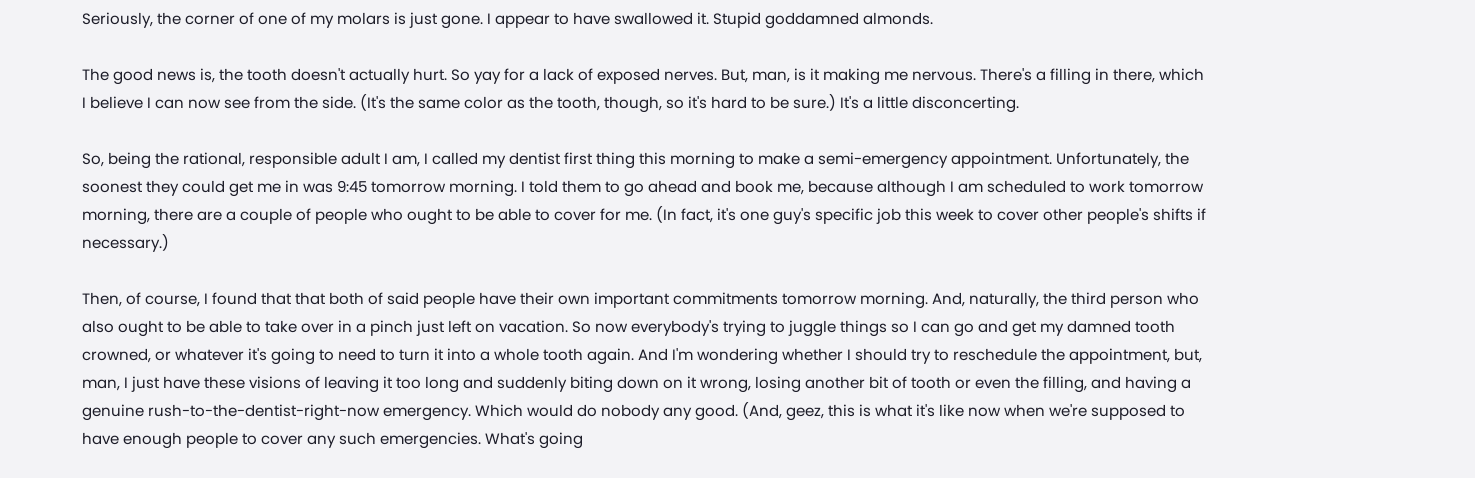Seriously, the corner of one of my molars is just gone. I appear to have swallowed it. Stupid goddamned almonds.

The good news is, the tooth doesn't actually hurt. So yay for a lack of exposed nerves. But, man, is it making me nervous. There's a filling in there, which I believe I can now see from the side. (It's the same color as the tooth, though, so it's hard to be sure.) It's a little disconcerting.

So, being the rational, responsible adult I am, I called my dentist first thing this morning to make a semi-emergency appointment. Unfortunately, the soonest they could get me in was 9:45 tomorrow morning. I told them to go ahead and book me, because although I am scheduled to work tomorrow morning, there are a couple of people who ought to be able to cover for me. (In fact, it's one guy's specific job this week to cover other people's shifts if necessary.)

Then, of course, I found that that both of said people have their own important commitments tomorrow morning. And, naturally, the third person who also ought to be able to take over in a pinch just left on vacation. So now everybody's trying to juggle things so I can go and get my damned tooth crowned, or whatever it's going to need to turn it into a whole tooth again. And I'm wondering whether I should try to reschedule the appointment, but, man, I just have these visions of leaving it too long and suddenly biting down on it wrong, losing another bit of tooth or even the filling, and having a genuine rush-to-the-dentist-right-now emergency. Which would do nobody any good. (And, geez, this is what it's like now when we're supposed to have enough people to cover any such emergencies. What's going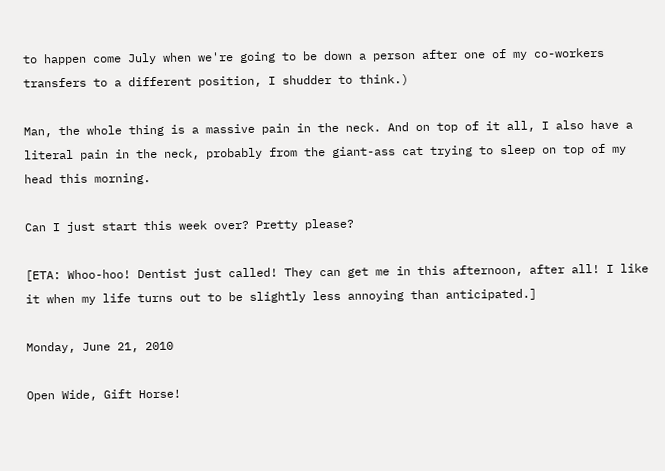to happen come July when we're going to be down a person after one of my co-workers transfers to a different position, I shudder to think.)

Man, the whole thing is a massive pain in the neck. And on top of it all, I also have a literal pain in the neck, probably from the giant-ass cat trying to sleep on top of my head this morning.

Can I just start this week over? Pretty please?

[ETA: Whoo-hoo! Dentist just called! They can get me in this afternoon, after all! I like it when my life turns out to be slightly less annoying than anticipated.]

Monday, June 21, 2010

Open Wide, Gift Horse!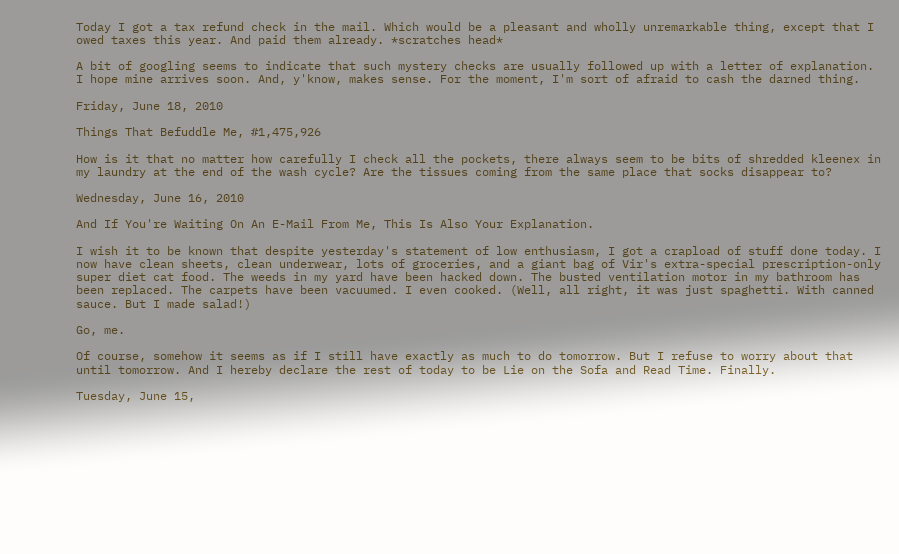Today I got a tax refund check in the mail. Which would be a pleasant and wholly unremarkable thing, except that I owed taxes this year. And paid them already. *scratches head*

A bit of googling seems to indicate that such mystery checks are usually followed up with a letter of explanation. I hope mine arrives soon. And, y'know, makes sense. For the moment, I'm sort of afraid to cash the darned thing.

Friday, June 18, 2010

Things That Befuddle Me, #1,475,926

How is it that no matter how carefully I check all the pockets, there always seem to be bits of shredded kleenex in my laundry at the end of the wash cycle? Are the tissues coming from the same place that socks disappear to?

Wednesday, June 16, 2010

And If You're Waiting On An E-Mail From Me, This Is Also Your Explanation.

I wish it to be known that despite yesterday's statement of low enthusiasm, I got a crapload of stuff done today. I now have clean sheets, clean underwear, lots of groceries, and a giant bag of Vir's extra-special prescription-only super diet cat food. The weeds in my yard have been hacked down. The busted ventilation motor in my bathroom has been replaced. The carpets have been vacuumed. I even cooked. (Well, all right, it was just spaghetti. With canned sauce. But I made salad!)

Go, me.

Of course, somehow it seems as if I still have exactly as much to do tomorrow. But I refuse to worry about that until tomorrow. And I hereby declare the rest of today to be Lie on the Sofa and Read Time. Finally.

Tuesday, June 15,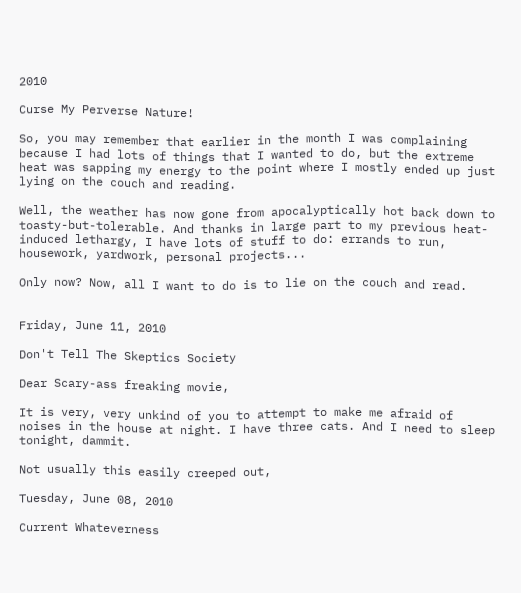2010

Curse My Perverse Nature!

So, you may remember that earlier in the month I was complaining because I had lots of things that I wanted to do, but the extreme heat was sapping my energy to the point where I mostly ended up just lying on the couch and reading.

Well, the weather has now gone from apocalyptically hot back down to toasty-but-tolerable. And thanks in large part to my previous heat-induced lethargy, I have lots of stuff to do: errands to run, housework, yardwork, personal projects...

Only now? Now, all I want to do is to lie on the couch and read.


Friday, June 11, 2010

Don't Tell The Skeptics Society

Dear Scary-ass freaking movie,

It is very, very unkind of you to attempt to make me afraid of noises in the house at night. I have three cats. And I need to sleep tonight, dammit.

Not usually this easily creeped out,

Tuesday, June 08, 2010

Current Whateverness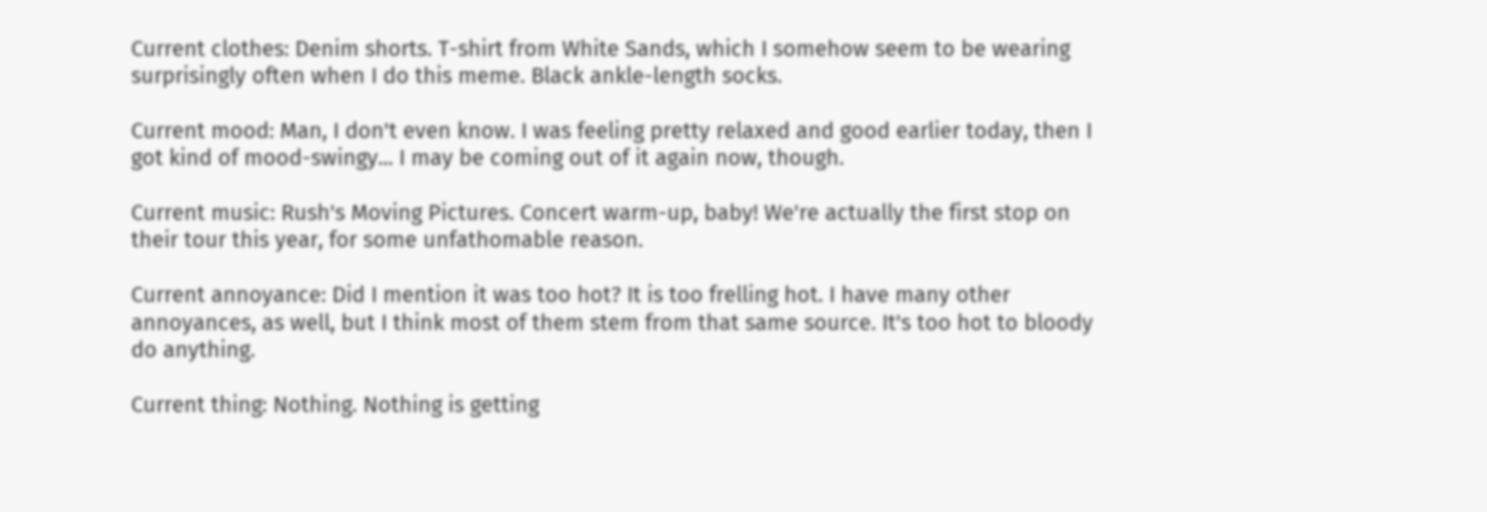Current clothes: Denim shorts. T-shirt from White Sands, which I somehow seem to be wearing surprisingly often when I do this meme. Black ankle-length socks.

Current mood: Man, I don't even know. I was feeling pretty relaxed and good earlier today, then I got kind of mood-swingy... I may be coming out of it again now, though.

Current music: Rush's Moving Pictures. Concert warm-up, baby! We're actually the first stop on their tour this year, for some unfathomable reason.

Current annoyance: Did I mention it was too hot? It is too frelling hot. I have many other annoyances, as well, but I think most of them stem from that same source. It's too hot to bloody do anything.

Current thing: Nothing. Nothing is getting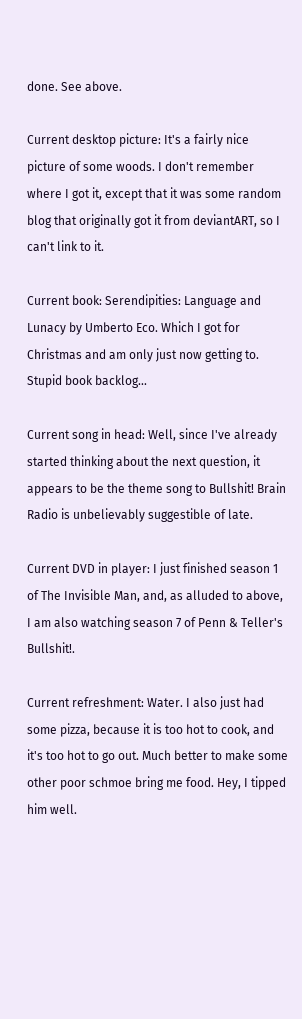done. See above.

Current desktop picture: It's a fairly nice picture of some woods. I don't remember where I got it, except that it was some random blog that originally got it from deviantART, so I can't link to it.

Current book: Serendipities: Language and Lunacy by Umberto Eco. Which I got for Christmas and am only just now getting to. Stupid book backlog...

Current song in head: Well, since I've already started thinking about the next question, it appears to be the theme song to Bullshit! Brain Radio is unbelievably suggestible of late.

Current DVD in player: I just finished season 1 of The Invisible Man, and, as alluded to above, I am also watching season 7 of Penn & Teller's Bullshit!.

Current refreshment: Water. I also just had some pizza, because it is too hot to cook, and it's too hot to go out. Much better to make some other poor schmoe bring me food. Hey, I tipped him well.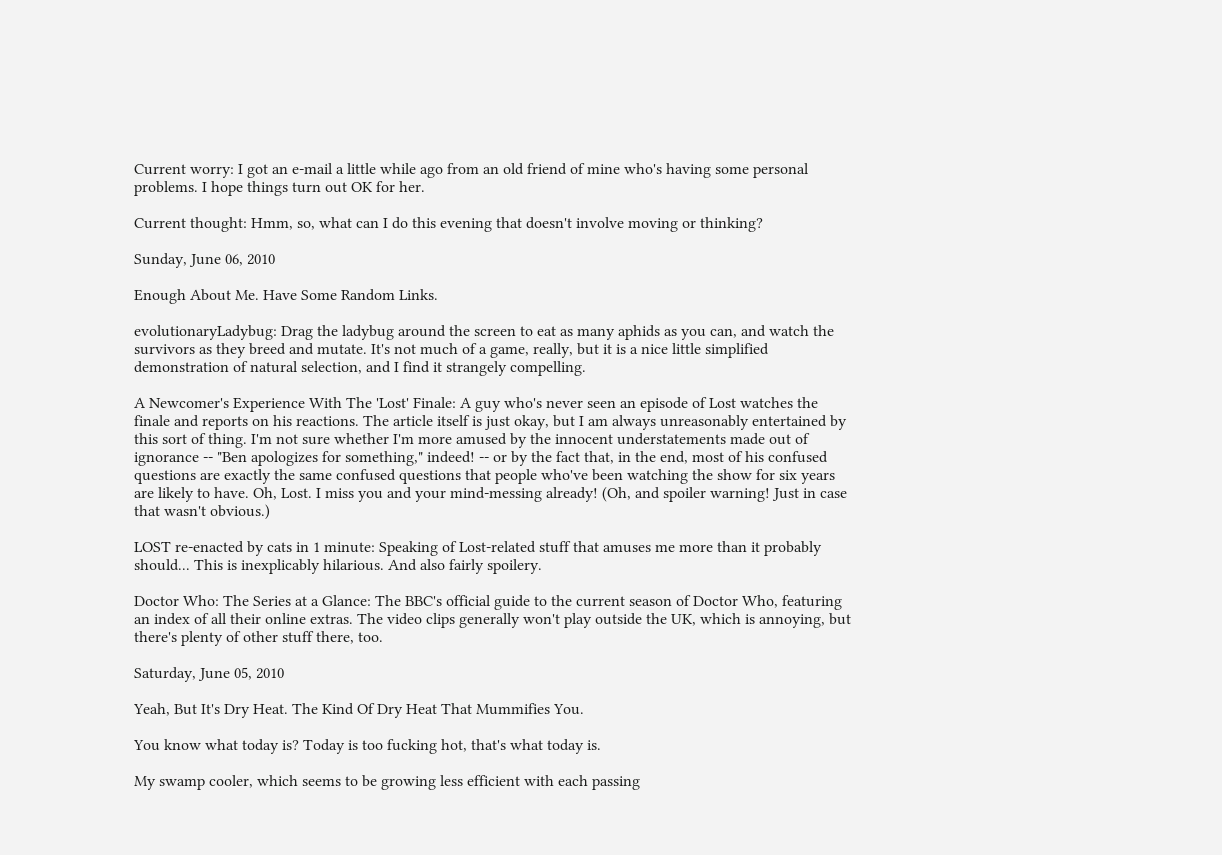Current worry: I got an e-mail a little while ago from an old friend of mine who's having some personal problems. I hope things turn out OK for her.

Current thought: Hmm, so, what can I do this evening that doesn't involve moving or thinking?

Sunday, June 06, 2010

Enough About Me. Have Some Random Links.

evolutionaryLadybug: Drag the ladybug around the screen to eat as many aphids as you can, and watch the survivors as they breed and mutate. It's not much of a game, really, but it is a nice little simplified demonstration of natural selection, and I find it strangely compelling.

A Newcomer's Experience With The 'Lost' Finale: A guy who's never seen an episode of Lost watches the finale and reports on his reactions. The article itself is just okay, but I am always unreasonably entertained by this sort of thing. I'm not sure whether I'm more amused by the innocent understatements made out of ignorance -- "Ben apologizes for something," indeed! -- or by the fact that, in the end, most of his confused questions are exactly the same confused questions that people who've been watching the show for six years are likely to have. Oh, Lost. I miss you and your mind-messing already! (Oh, and spoiler warning! Just in case that wasn't obvious.)

LOST re-enacted by cats in 1 minute: Speaking of Lost-related stuff that amuses me more than it probably should... This is inexplicably hilarious. And also fairly spoilery.

Doctor Who: The Series at a Glance: The BBC's official guide to the current season of Doctor Who, featuring an index of all their online extras. The video clips generally won't play outside the UK, which is annoying, but there's plenty of other stuff there, too.

Saturday, June 05, 2010

Yeah, But It's Dry Heat. The Kind Of Dry Heat That Mummifies You.

You know what today is? Today is too fucking hot, that's what today is.

My swamp cooler, which seems to be growing less efficient with each passing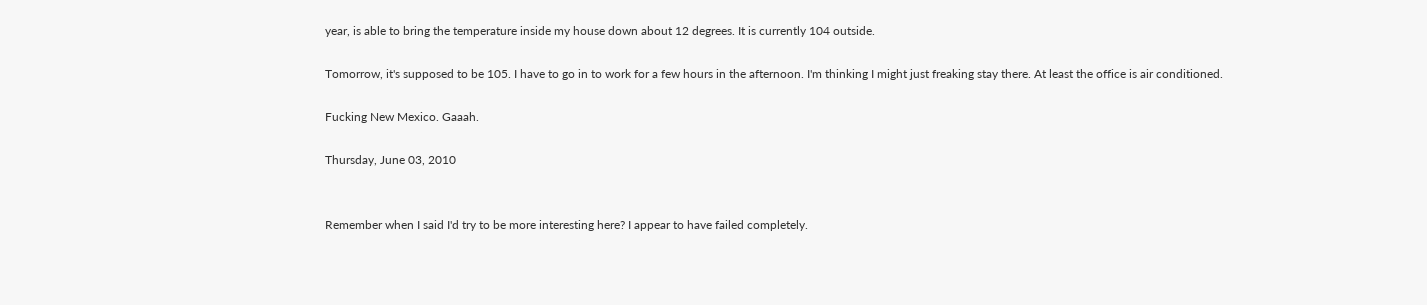year, is able to bring the temperature inside my house down about 12 degrees. It is currently 104 outside.

Tomorrow, it's supposed to be 105. I have to go in to work for a few hours in the afternoon. I'm thinking I might just freaking stay there. At least the office is air conditioned.

Fucking New Mexico. Gaaah.

Thursday, June 03, 2010


Remember when I said I'd try to be more interesting here? I appear to have failed completely.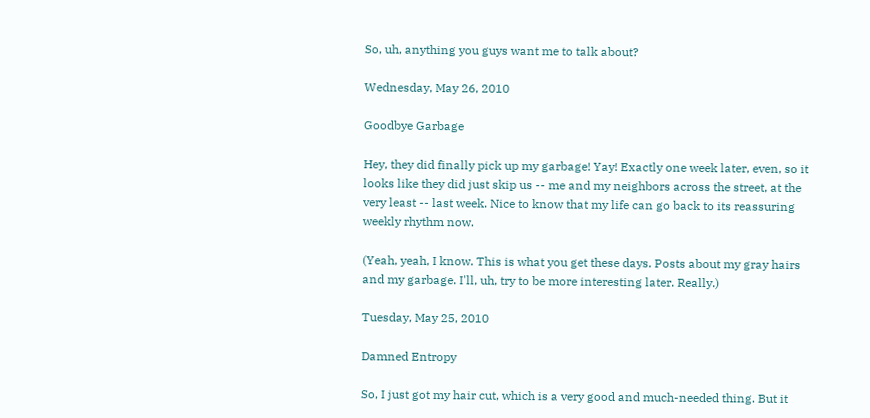So, uh, anything you guys want me to talk about?

Wednesday, May 26, 2010

Goodbye Garbage

Hey, they did finally pick up my garbage! Yay! Exactly one week later, even, so it looks like they did just skip us -- me and my neighbors across the street, at the very least -- last week. Nice to know that my life can go back to its reassuring weekly rhythm now.

(Yeah, yeah, I know. This is what you get these days. Posts about my gray hairs and my garbage. I'll, uh, try to be more interesting later. Really.)

Tuesday, May 25, 2010

Damned Entropy

So, I just got my hair cut, which is a very good and much-needed thing. But it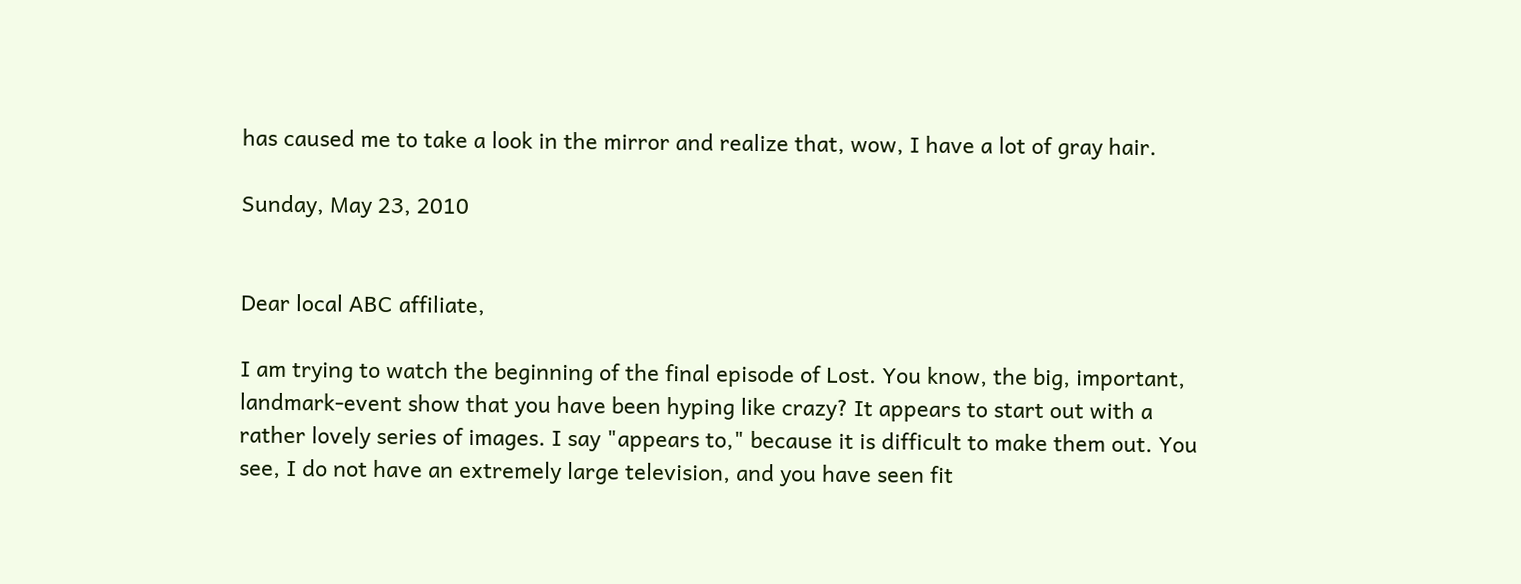has caused me to take a look in the mirror and realize that, wow, I have a lot of gray hair.

Sunday, May 23, 2010


Dear local ABC affiliate,

I am trying to watch the beginning of the final episode of Lost. You know, the big, important, landmark-event show that you have been hyping like crazy? It appears to start out with a rather lovely series of images. I say "appears to," because it is difficult to make them out. You see, I do not have an extremely large television, and you have seen fit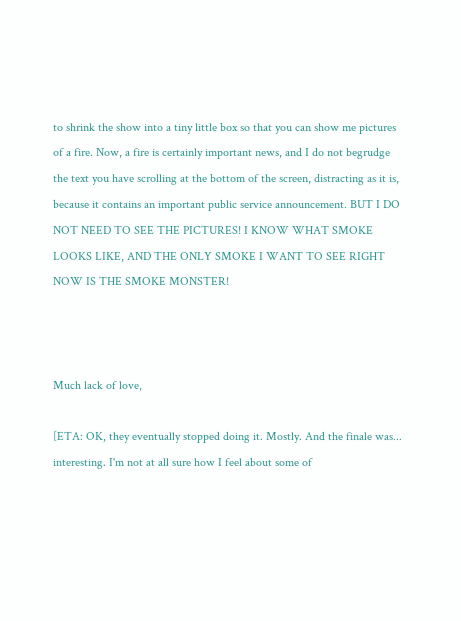to shrink the show into a tiny little box so that you can show me pictures of a fire. Now, a fire is certainly important news, and I do not begrudge the text you have scrolling at the bottom of the screen, distracting as it is, because it contains an important public service announcement. BUT I DO NOT NEED TO SEE THE PICTURES! I KNOW WHAT SMOKE LOOKS LIKE, AND THE ONLY SMOKE I WANT TO SEE RIGHT NOW IS THE SMOKE MONSTER!



Much lack of love,

[ETA: OK, they eventually stopped doing it. Mostly. And the finale was... interesting. I'm not at all sure how I feel about some of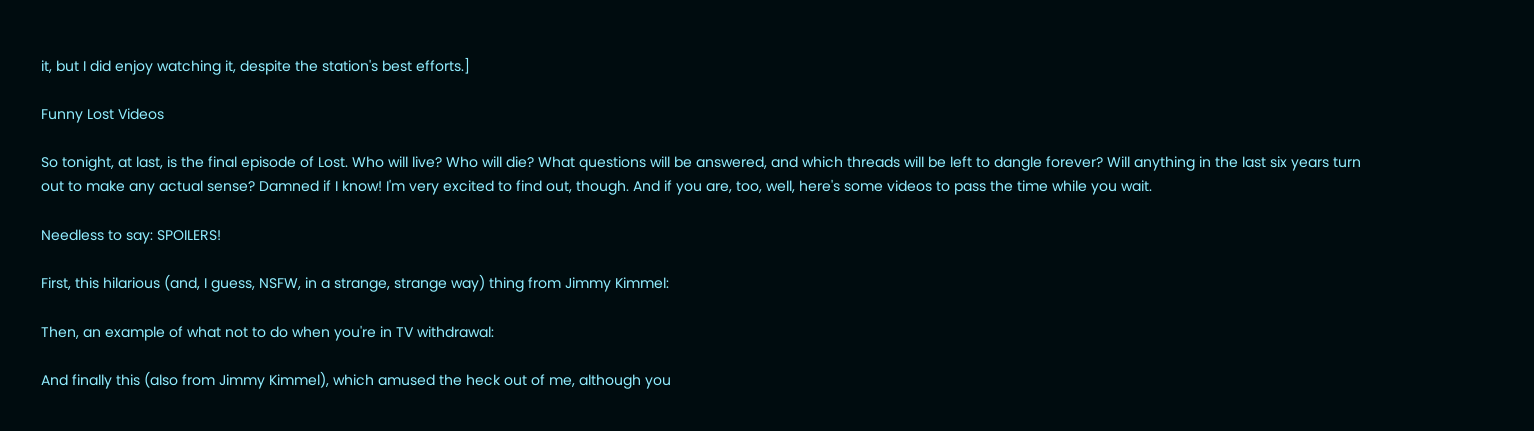it, but I did enjoy watching it, despite the station's best efforts.]

Funny Lost Videos

So tonight, at last, is the final episode of Lost. Who will live? Who will die? What questions will be answered, and which threads will be left to dangle forever? Will anything in the last six years turn out to make any actual sense? Damned if I know! I'm very excited to find out, though. And if you are, too, well, here's some videos to pass the time while you wait.

Needless to say: SPOILERS!

First, this hilarious (and, I guess, NSFW, in a strange, strange way) thing from Jimmy Kimmel:

Then, an example of what not to do when you're in TV withdrawal:

And finally this (also from Jimmy Kimmel), which amused the heck out of me, although you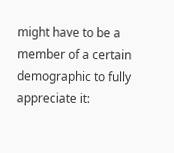might have to be a member of a certain demographic to fully appreciate it: